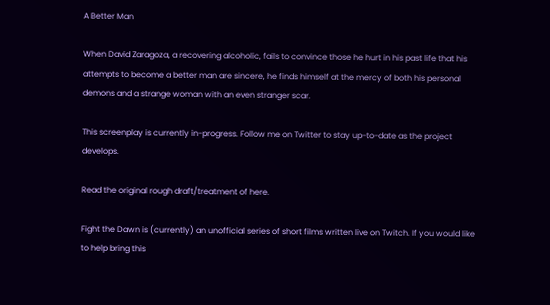A Better Man

When David Zaragoza, a recovering alcoholic, fails to convince those he hurt in his past life that his attempts to become a better man are sincere, he finds himself at the mercy of both his personal demons and a strange woman with an even stranger scar.

This screenplay is currently in-progress. Follow me on Twitter to stay up-to-date as the project develops.

Read the original rough draft/treatment of here.

Fight the Dawn is (currently) an unofficial series of short films written live on Twitch. If you would like to help bring this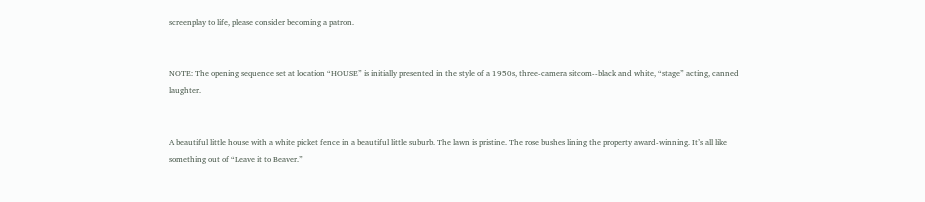screenplay to life, please consider becoming a patron.


NOTE: The opening sequence set at location “HOUSE” is initially presented in the style of a 1950s, three-camera sitcom--black and white, “stage” acting, canned laughter.


A beautiful little house with a white picket fence in a beautiful little suburb. The lawn is pristine. The rose bushes lining the property award-winning. It’s all like something out of “Leave it to Beaver.”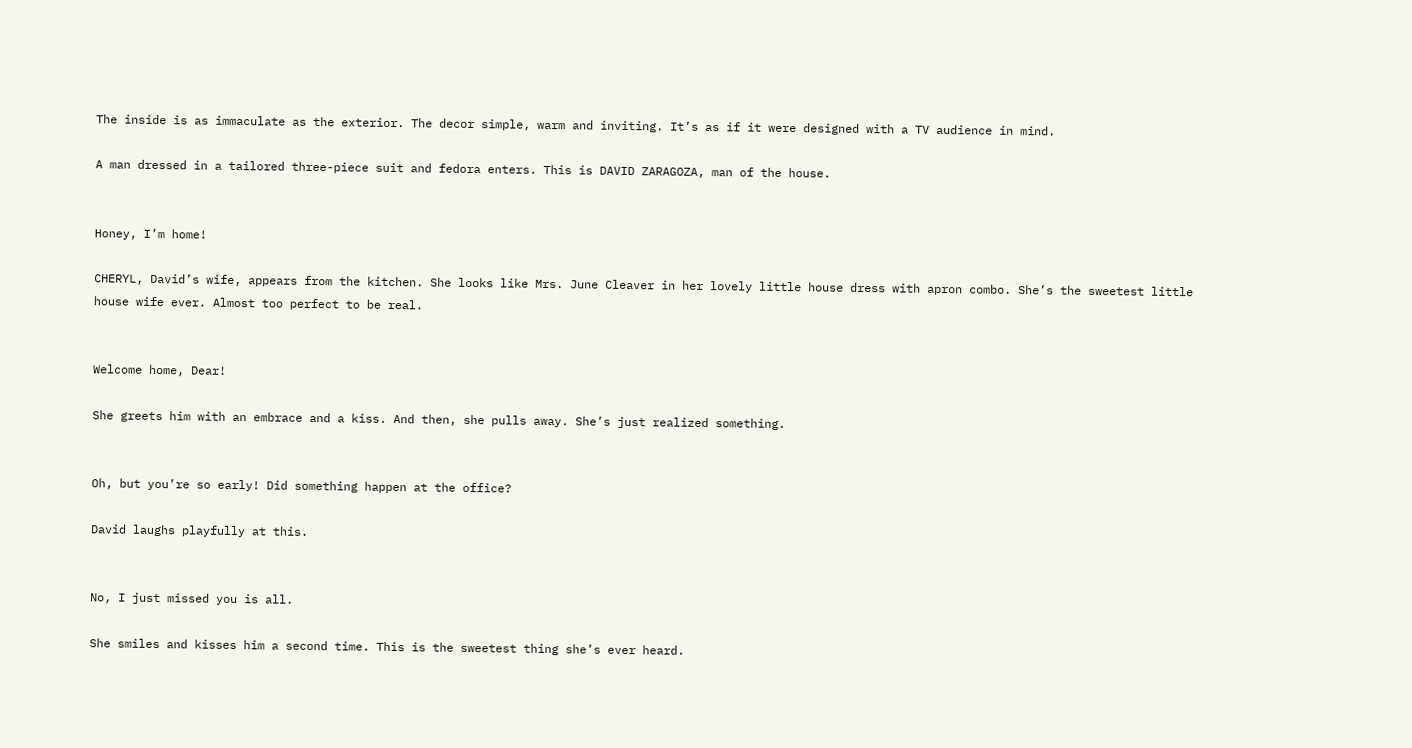The inside is as immaculate as the exterior. The decor simple, warm and inviting. It’s as if it were designed with a TV audience in mind.

A man dressed in a tailored three-piece suit and fedora enters. This is DAVID ZARAGOZA, man of the house.


Honey, I’m home!

CHERYL, David’s wife, appears from the kitchen. She looks like Mrs. June Cleaver in her lovely little house dress with apron combo. She’s the sweetest little house wife ever. Almost too perfect to be real.


Welcome home, Dear!

She greets him with an embrace and a kiss. And then, she pulls away. She’s just realized something.


Oh, but you’re so early! Did something happen at the office?

David laughs playfully at this.


No, I just missed you is all.

She smiles and kisses him a second time. This is the sweetest thing she’s ever heard.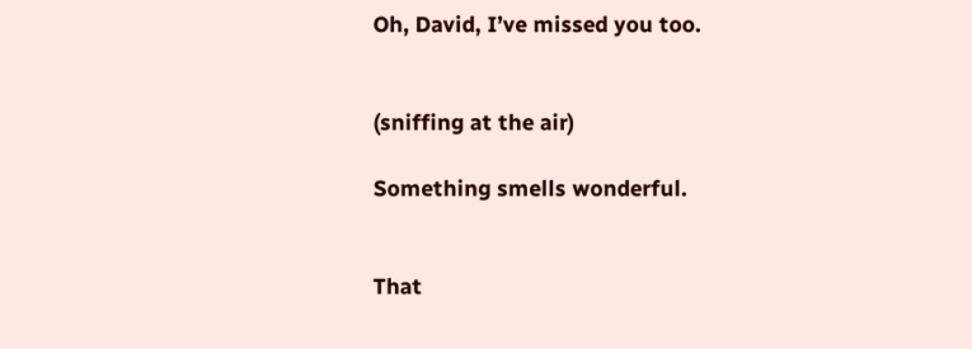Oh, David, I’ve missed you too.


(sniffing at the air)

Something smells wonderful.


That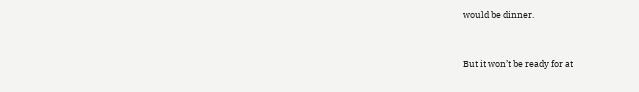would be dinner.


But it won’t be ready for at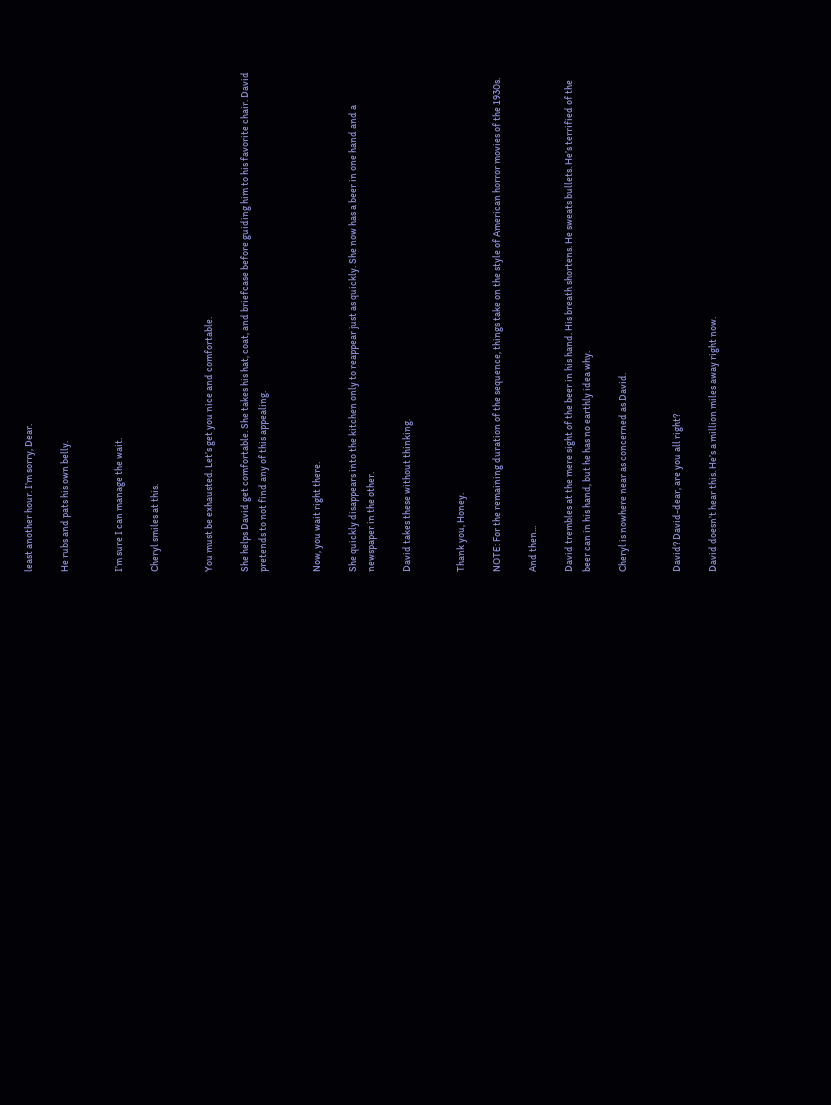least another hour. I’m sorry, Dear.

He rubs and pats his own belly.


I’m sure I can manage the wait.

Cheryl smiles at this.


You must be exhausted. Let’s get you nice and comfortable.

She helps David get comfortable. She takes his hat, coat, and briefcase before guiding him to his favorite chair. David pretends to not find any of this appealing.


Now, you wait right there.

She quickly disappears into the kitchen only to reappear just as quickly. She now has a beer in one hand and a newspaper in the other.

David takes these without thinking.


Thank you, Honey.

NOTE: For the remaining duration of the sequence, things take on the style of American horror movies of the 1930s.

And then...

David trembles at the mere sight of the beer in his hand. His breath shortens. He sweats bullets. He’s terrified of the beer can in his hand, but he has no earthly idea why.

Cheryl is nowhere near as concerned as David.


David? David-dear, are you all right?

David doesn’t hear this. He’s a million miles away right now.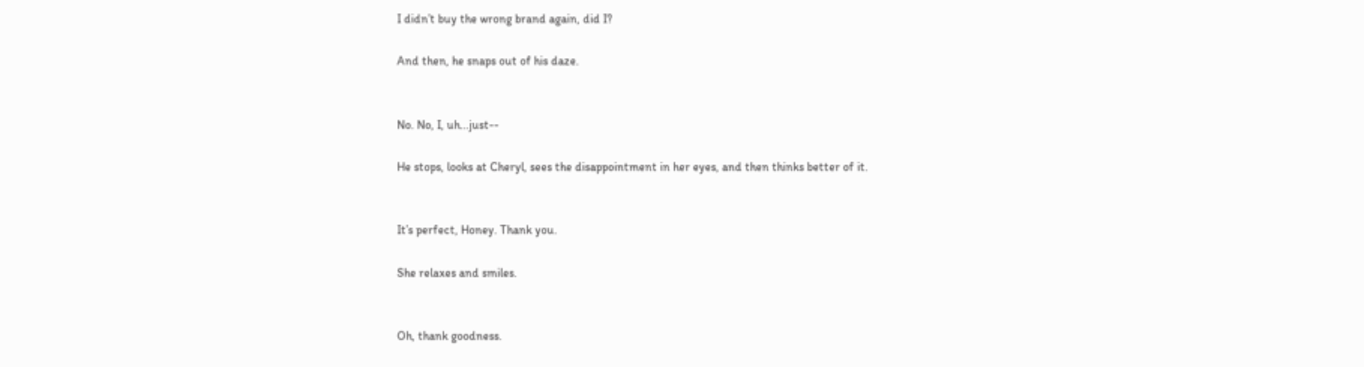I didn’t buy the wrong brand again, did I?

And then, he snaps out of his daze.


No. No, I, uh...just--

He stops, looks at Cheryl, sees the disappointment in her eyes, and then thinks better of it.


It’s perfect, Honey. Thank you.

She relaxes and smiles.


Oh, thank goodness.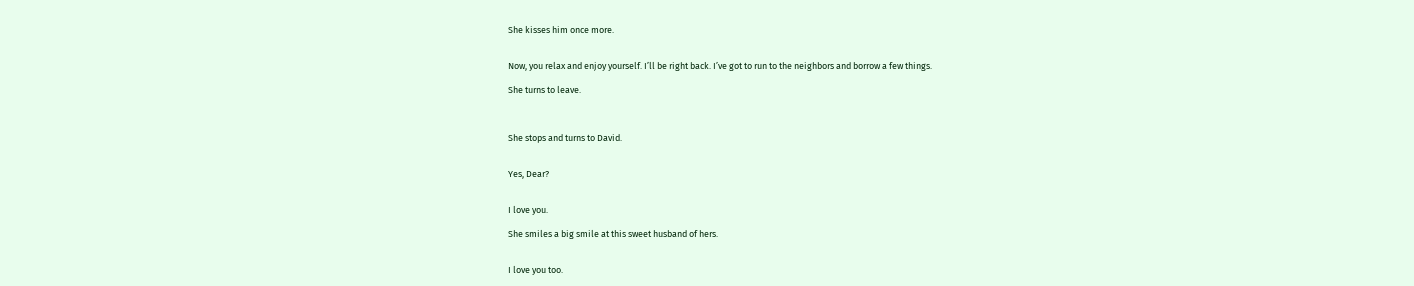She kisses him once more.


Now, you relax and enjoy yourself. I’ll be right back. I’ve got to run to the neighbors and borrow a few things.

She turns to leave.



She stops and turns to David.


Yes, Dear?


I love you.

She smiles a big smile at this sweet husband of hers.


I love you too.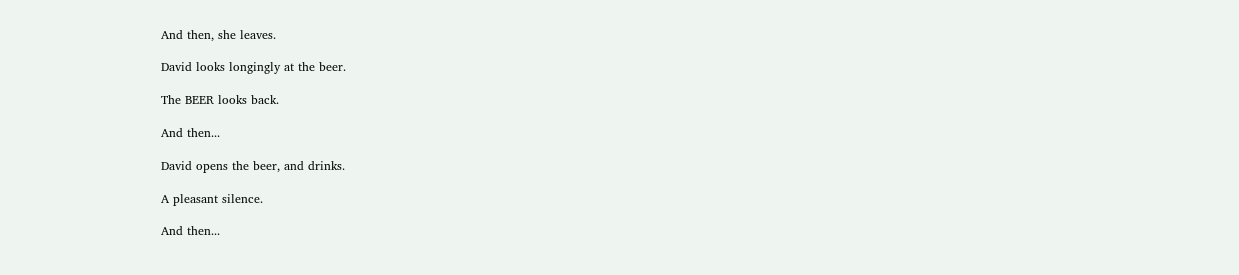And then, she leaves.

David looks longingly at the beer.

The BEER looks back.

And then...

David opens the beer, and drinks.

A pleasant silence.

And then...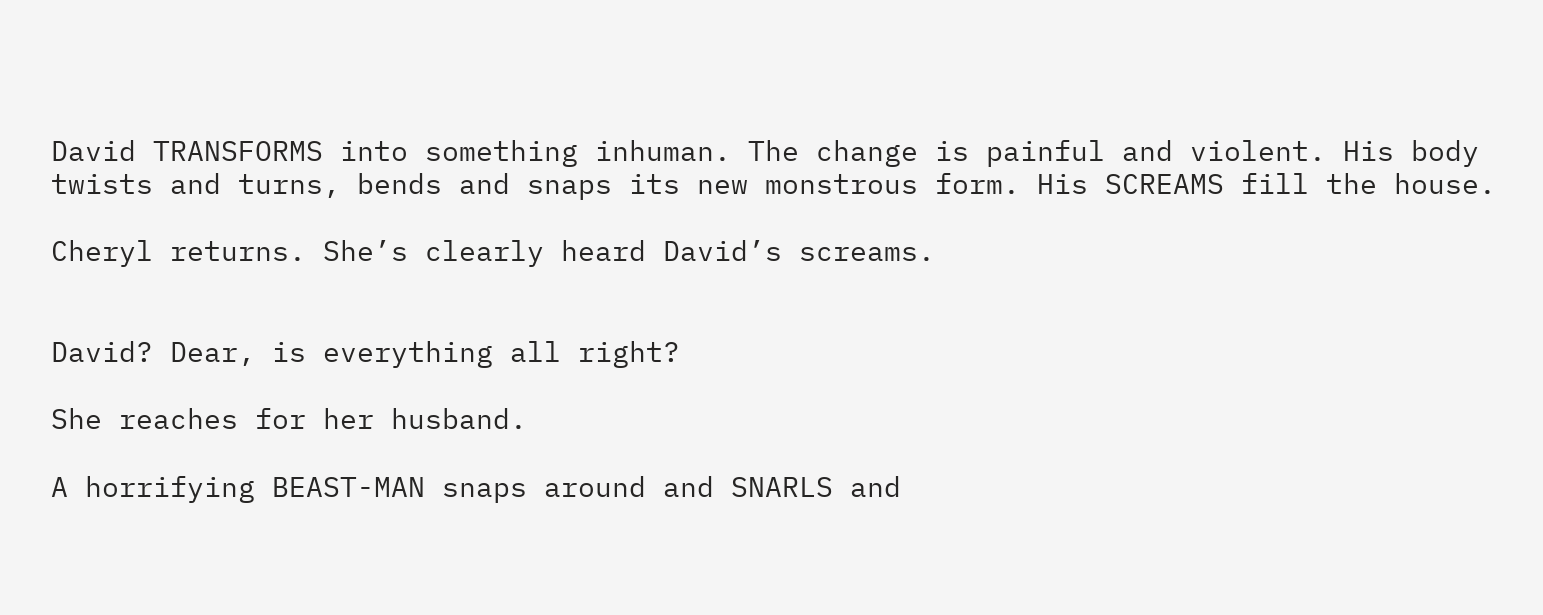David TRANSFORMS into something inhuman. The change is painful and violent. His body twists and turns, bends and snaps its new monstrous form. His SCREAMS fill the house.

Cheryl returns. She’s clearly heard David’s screams.


David? Dear, is everything all right?

She reaches for her husband.

A horrifying BEAST-MAN snaps around and SNARLS and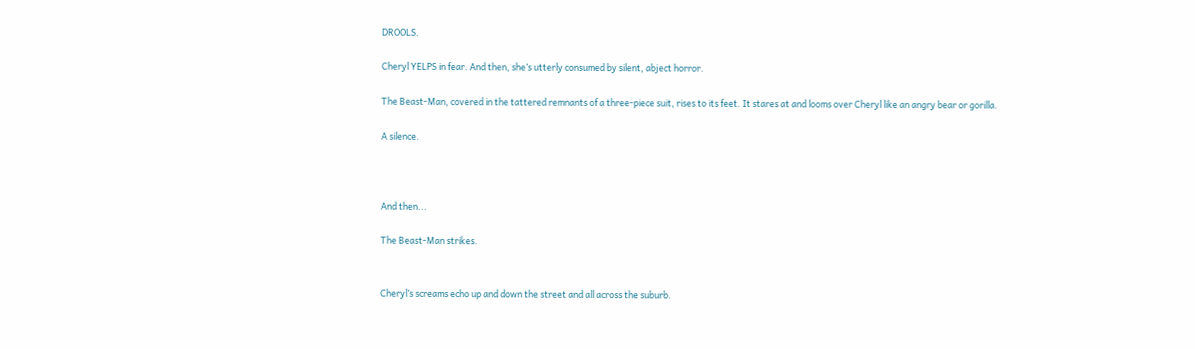DROOLS.

Cheryl YELPS in fear. And then, she’s utterly consumed by silent, abject horror.

The Beast-Man, covered in the tattered remnants of a three-piece suit, rises to its feet. It stares at and looms over Cheryl like an angry bear or gorilla.

A silence.



And then...

The Beast-Man strikes.


Cheryl’s screams echo up and down the street and all across the suburb.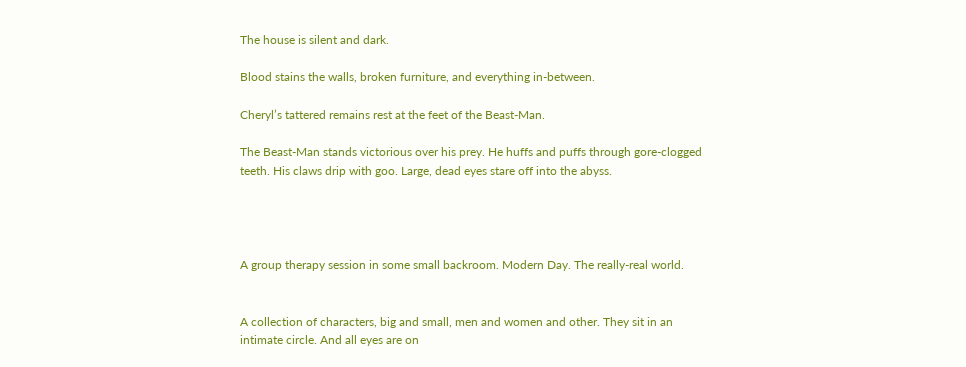The house is silent and dark.

Blood stains the walls, broken furniture, and everything in-between.

Cheryl’s tattered remains rest at the feet of the Beast-Man.

The Beast-Man stands victorious over his prey. He huffs and puffs through gore-clogged teeth. His claws drip with goo. Large, dead eyes stare off into the abyss.




A group therapy session in some small backroom. Modern Day. The really-real world.


A collection of characters, big and small, men and women and other. They sit in an intimate circle. And all eyes are on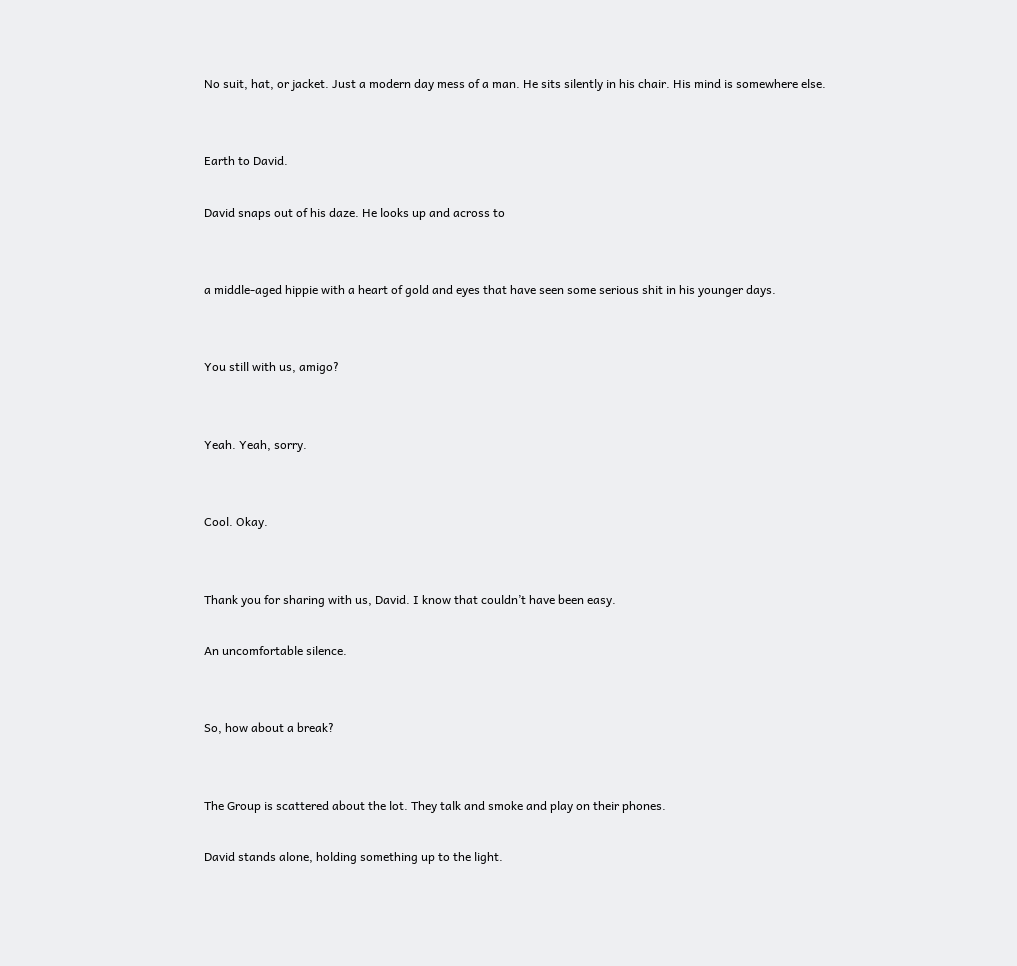No suit, hat, or jacket. Just a modern day mess of a man. He sits silently in his chair. His mind is somewhere else.


Earth to David.

David snaps out of his daze. He looks up and across to


a middle-aged hippie with a heart of gold and eyes that have seen some serious shit in his younger days.


You still with us, amigo?


Yeah. Yeah, sorry.


Cool. Okay.


Thank you for sharing with us, David. I know that couldn’t have been easy.

An uncomfortable silence.


So, how about a break?


The Group is scattered about the lot. They talk and smoke and play on their phones.

David stands alone, holding something up to the light.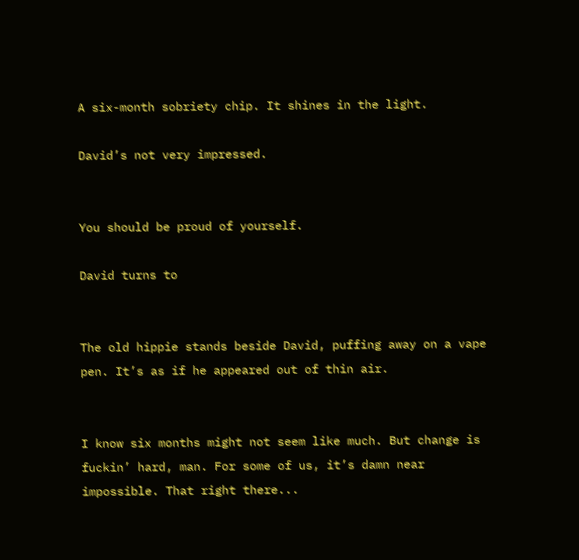A six-month sobriety chip. It shines in the light.

David’s not very impressed.


You should be proud of yourself.

David turns to


The old hippie stands beside David, puffing away on a vape pen. It’s as if he appeared out of thin air.


I know six months might not seem like much. But change is fuckin’ hard, man. For some of us, it’s damn near impossible. That right there...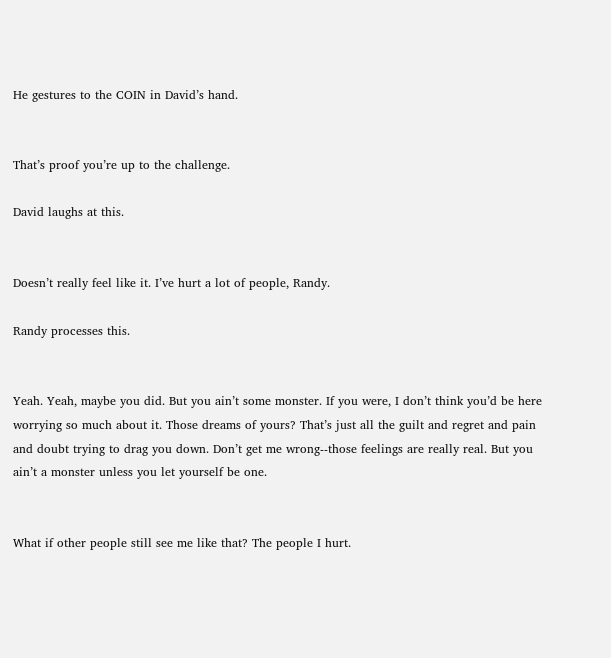He gestures to the COIN in David’s hand.


That’s proof you’re up to the challenge.

David laughs at this.


Doesn’t really feel like it. I’ve hurt a lot of people, Randy.

Randy processes this.


Yeah. Yeah, maybe you did. But you ain’t some monster. If you were, I don’t think you’d be here worrying so much about it. Those dreams of yours? That’s just all the guilt and regret and pain and doubt trying to drag you down. Don’t get me wrong--those feelings are really real. But you ain’t a monster unless you let yourself be one.


What if other people still see me like that? The people I hurt.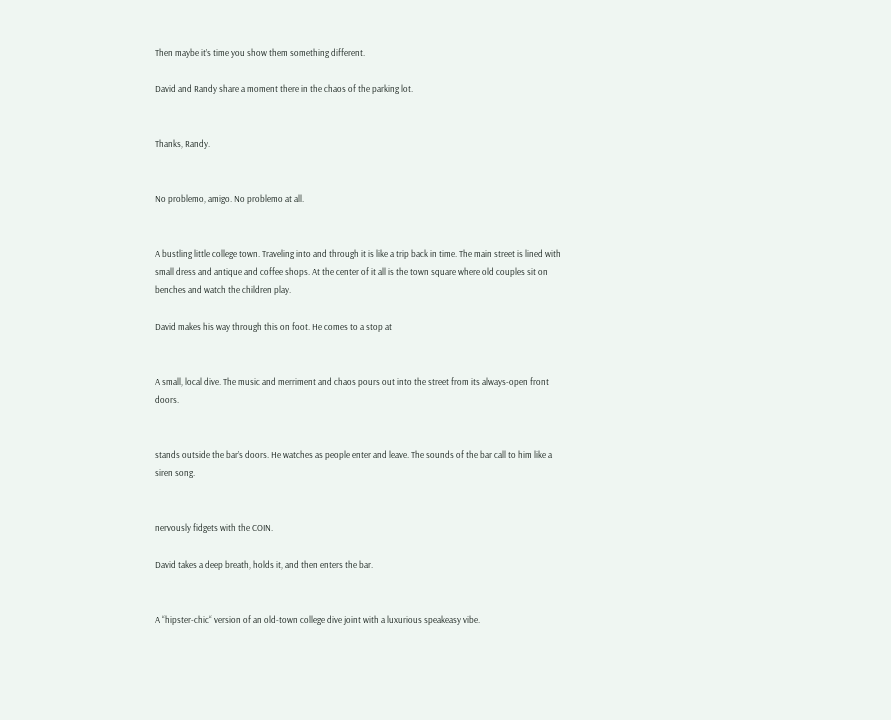Then maybe it’s time you show them something different.

David and Randy share a moment there in the chaos of the parking lot.


Thanks, Randy.


No problemo, amigo. No problemo at all.


A bustling little college town. Traveling into and through it is like a trip back in time. The main street is lined with small dress and antique and coffee shops. At the center of it all is the town square where old couples sit on benches and watch the children play.

David makes his way through this on foot. He comes to a stop at


A small, local dive. The music and merriment and chaos pours out into the street from its always-open front doors.


stands outside the bar’s doors. He watches as people enter and leave. The sounds of the bar call to him like a siren song.


nervously fidgets with the COIN.

David takes a deep breath, holds it, and then enters the bar.


A “hipster-chic“ version of an old-town college dive joint with a luxurious speakeasy vibe.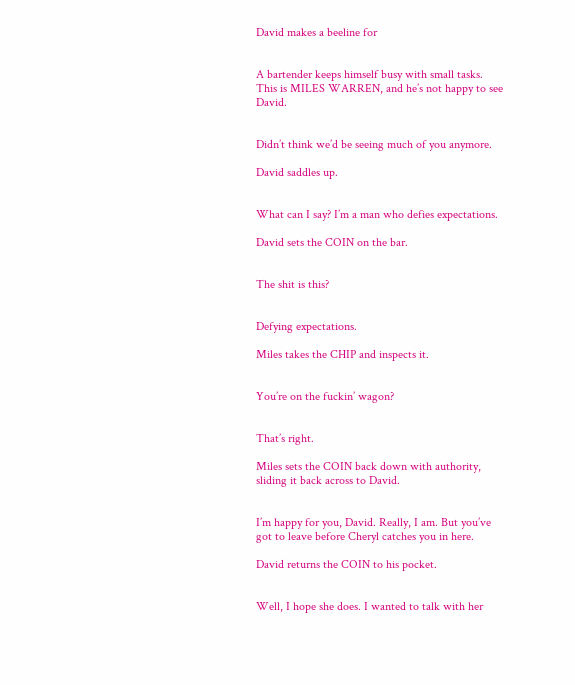David makes a beeline for


A bartender keeps himself busy with small tasks. This is MILES WARREN, and he’s not happy to see David.


Didn’t think we’d be seeing much of you anymore.

David saddles up.


What can I say? I’m a man who defies expectations.

David sets the COIN on the bar.


The shit is this?


Defying expectations.

Miles takes the CHIP and inspects it.


You’re on the fuckin’ wagon?


That’s right.

Miles sets the COIN back down with authority, sliding it back across to David.


I’m happy for you, David. Really, I am. But you’ve got to leave before Cheryl catches you in here.

David returns the COIN to his pocket.


Well, I hope she does. I wanted to talk with her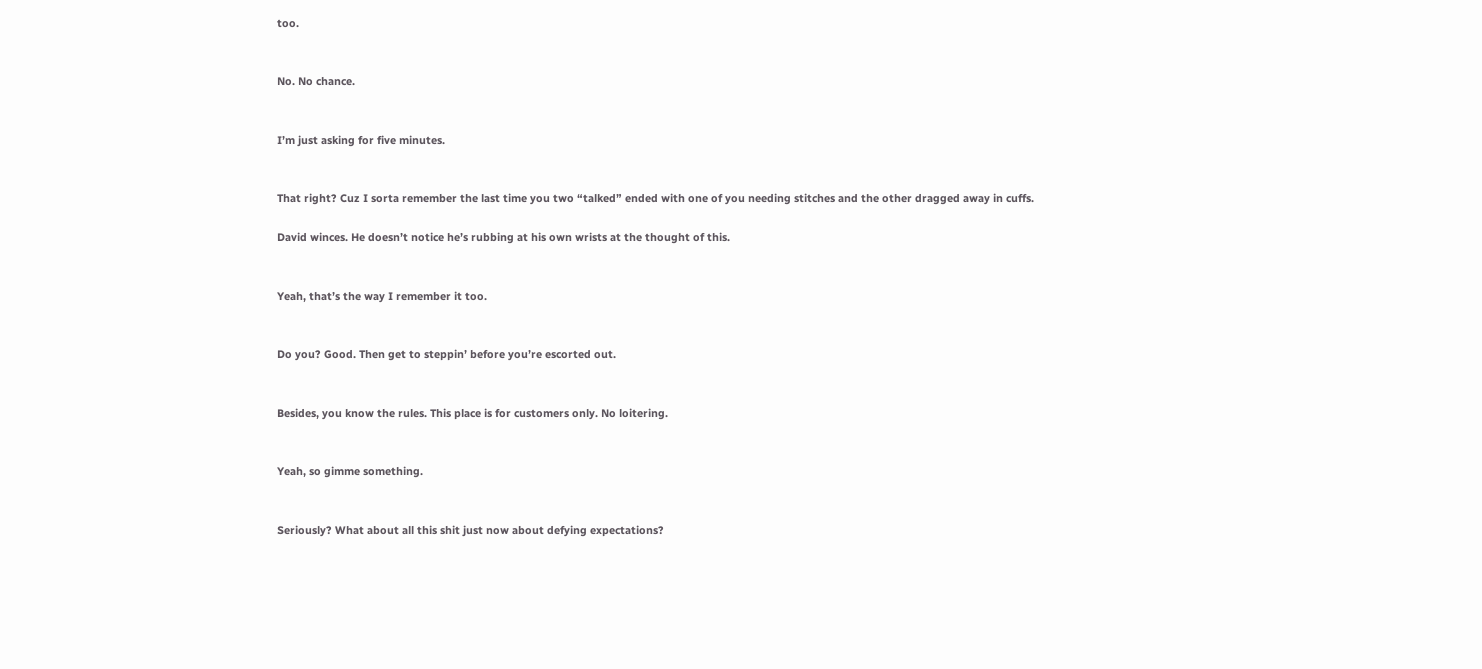too.


No. No chance.


I’m just asking for five minutes.


That right? Cuz I sorta remember the last time you two “talked” ended with one of you needing stitches and the other dragged away in cuffs.

David winces. He doesn’t notice he’s rubbing at his own wrists at the thought of this.


Yeah, that’s the way I remember it too.


Do you? Good. Then get to steppin’ before you’re escorted out.


Besides, you know the rules. This place is for customers only. No loitering.


Yeah, so gimme something.


Seriously? What about all this shit just now about defying expectations?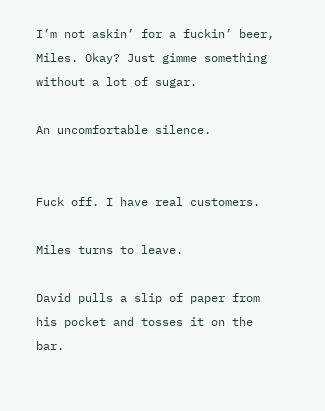I’m not askin’ for a fuckin’ beer, Miles. Okay? Just gimme something without a lot of sugar.

An uncomfortable silence.


Fuck off. I have real customers.

Miles turns to leave.

David pulls a slip of paper from his pocket and tosses it on the bar.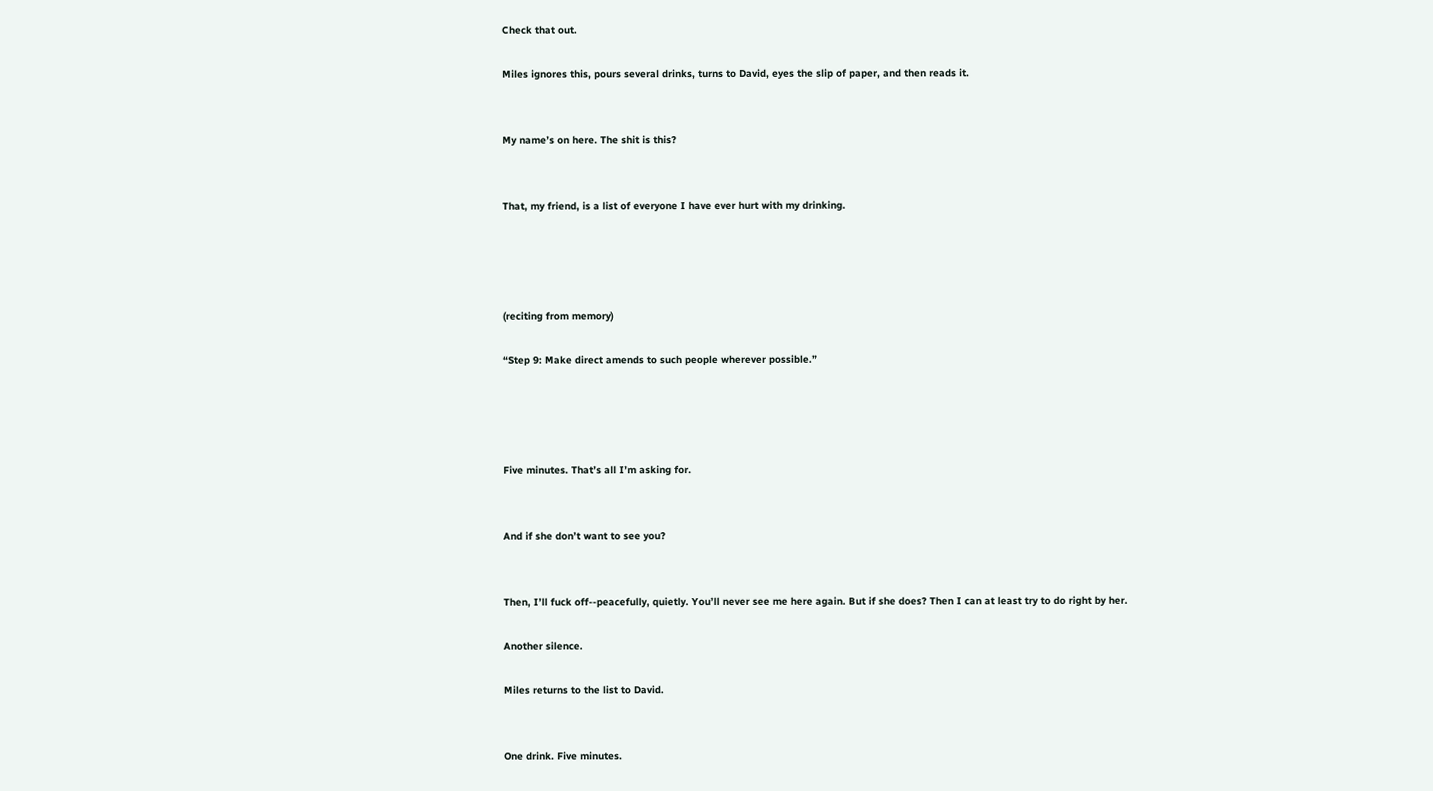Check that out.

Miles ignores this, pours several drinks, turns to David, eyes the slip of paper, and then reads it.


My name’s on here. The shit is this?


That, my friend, is a list of everyone I have ever hurt with my drinking.




(reciting from memory)

“Step 9: Make direct amends to such people wherever possible.”




Five minutes. That’s all I’m asking for.


And if she don’t want to see you?


Then, I’ll fuck off--peacefully, quietly. You’ll never see me here again. But if she does? Then I can at least try to do right by her.

Another silence.

Miles returns to the list to David.


One drink. Five minutes.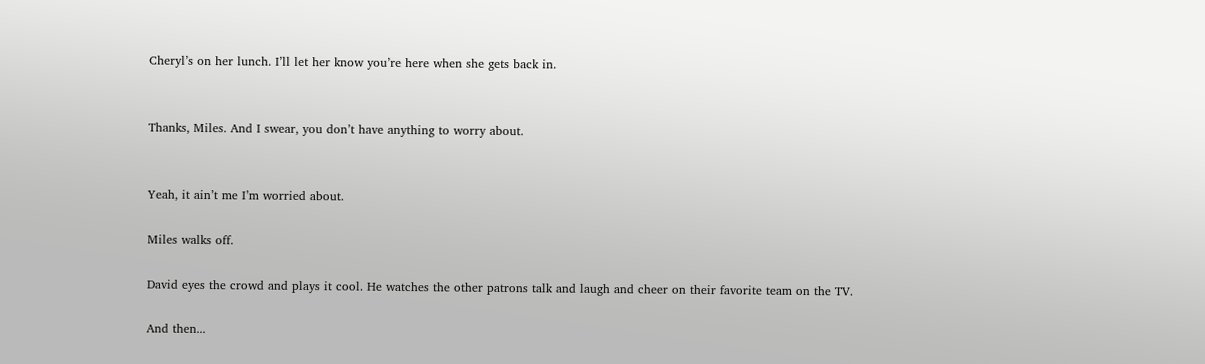Cheryl’s on her lunch. I’ll let her know you’re here when she gets back in.


Thanks, Miles. And I swear, you don’t have anything to worry about.


Yeah, it ain’t me I’m worried about.

Miles walks off.

David eyes the crowd and plays it cool. He watches the other patrons talk and laugh and cheer on their favorite team on the TV.

And then...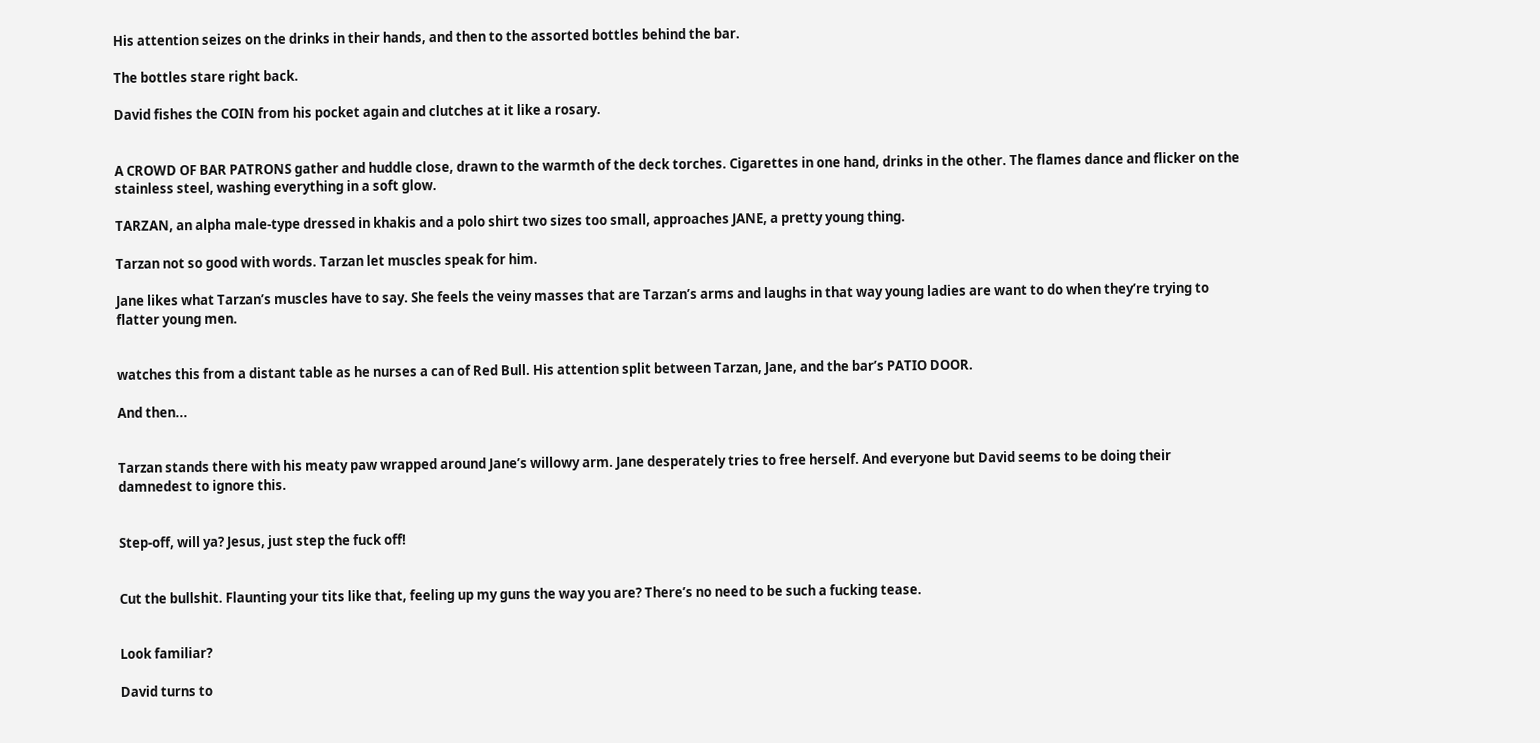His attention seizes on the drinks in their hands, and then to the assorted bottles behind the bar.

The bottles stare right back.

David fishes the COIN from his pocket again and clutches at it like a rosary.


A CROWD OF BAR PATRONS gather and huddle close, drawn to the warmth of the deck torches. Cigarettes in one hand, drinks in the other. The flames dance and flicker on the stainless steel, washing everything in a soft glow.

TARZAN, an alpha male-type dressed in khakis and a polo shirt two sizes too small, approaches JANE, a pretty young thing.

Tarzan not so good with words. Tarzan let muscles speak for him.

Jane likes what Tarzan’s muscles have to say. She feels the veiny masses that are Tarzan’s arms and laughs in that way young ladies are want to do when they’re trying to flatter young men.


watches this from a distant table as he nurses a can of Red Bull. His attention split between Tarzan, Jane, and the bar’s PATIO DOOR.

And then...


Tarzan stands there with his meaty paw wrapped around Jane’s willowy arm. Jane desperately tries to free herself. And everyone but David seems to be doing their damnedest to ignore this.


Step-off, will ya? Jesus, just step the fuck off!


Cut the bullshit. Flaunting your tits like that, feeling up my guns the way you are? There’s no need to be such a fucking tease.


Look familiar?

David turns to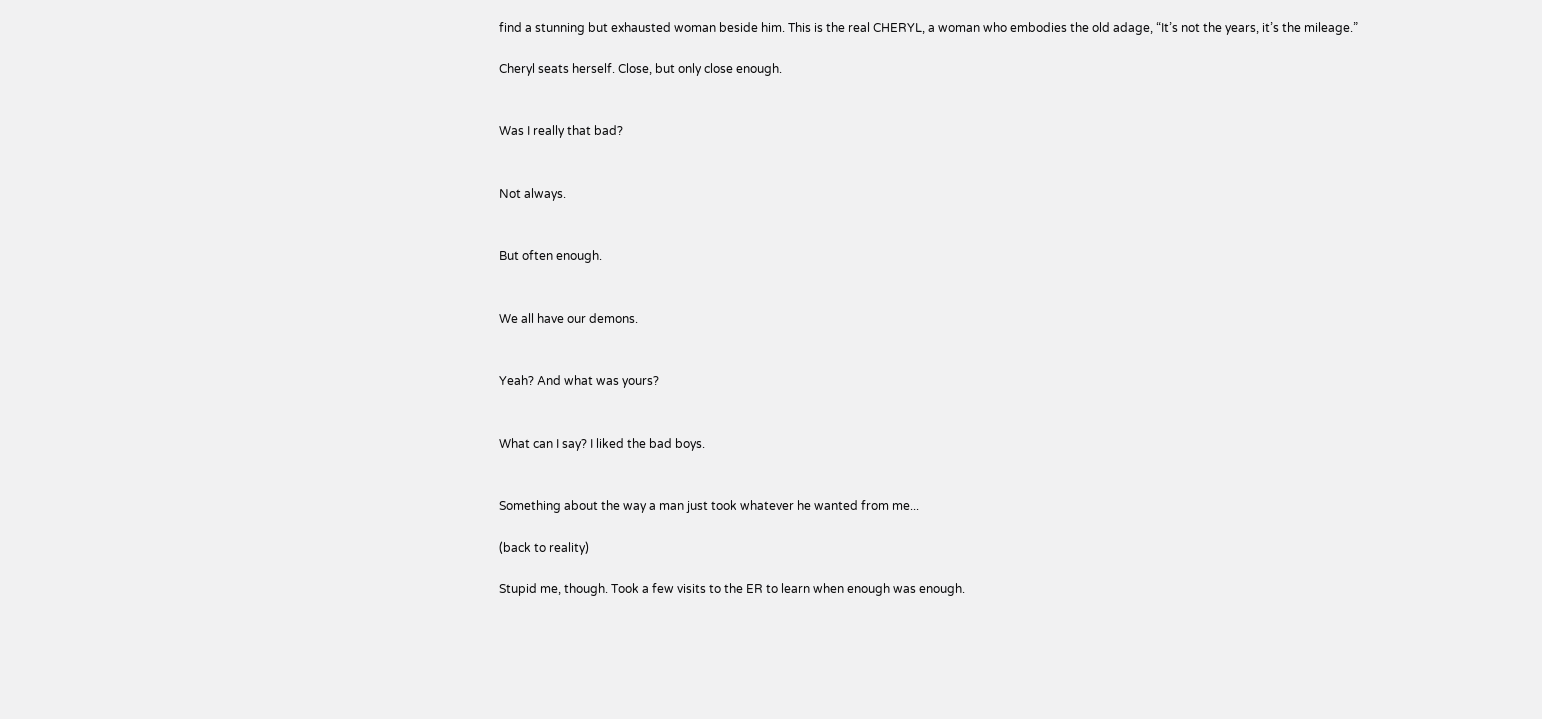find a stunning but exhausted woman beside him. This is the real CHERYL, a woman who embodies the old adage, “It’s not the years, it’s the mileage.”

Cheryl seats herself. Close, but only close enough.


Was I really that bad?


Not always.


But often enough.


We all have our demons.


Yeah? And what was yours?


What can I say? I liked the bad boys.


Something about the way a man just took whatever he wanted from me...

(back to reality)

Stupid me, though. Took a few visits to the ER to learn when enough was enough.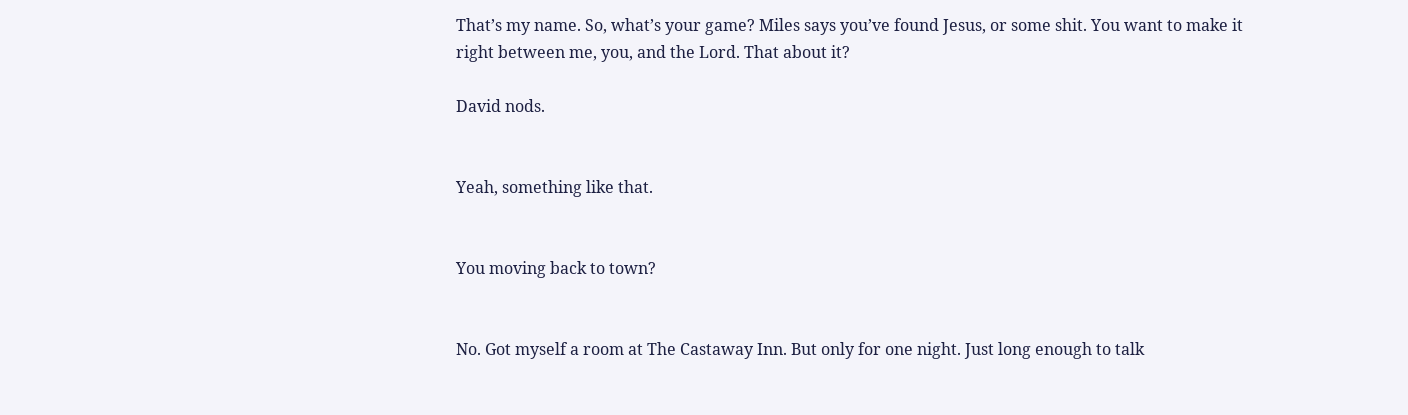That’s my name. So, what’s your game? Miles says you’ve found Jesus, or some shit. You want to make it right between me, you, and the Lord. That about it?

David nods.


Yeah, something like that.


You moving back to town?


No. Got myself a room at The Castaway Inn. But only for one night. Just long enough to talk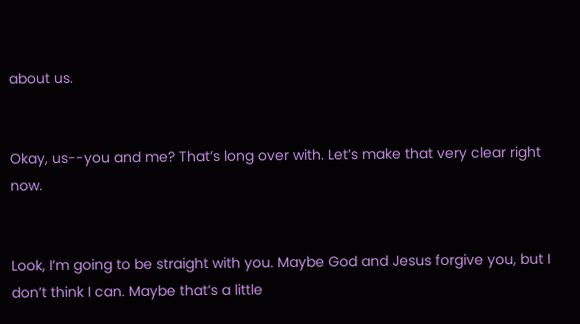about us.


Okay, us--you and me? That’s long over with. Let’s make that very clear right now.


Look, I’m going to be straight with you. Maybe God and Jesus forgive you, but I don’t think I can. Maybe that’s a little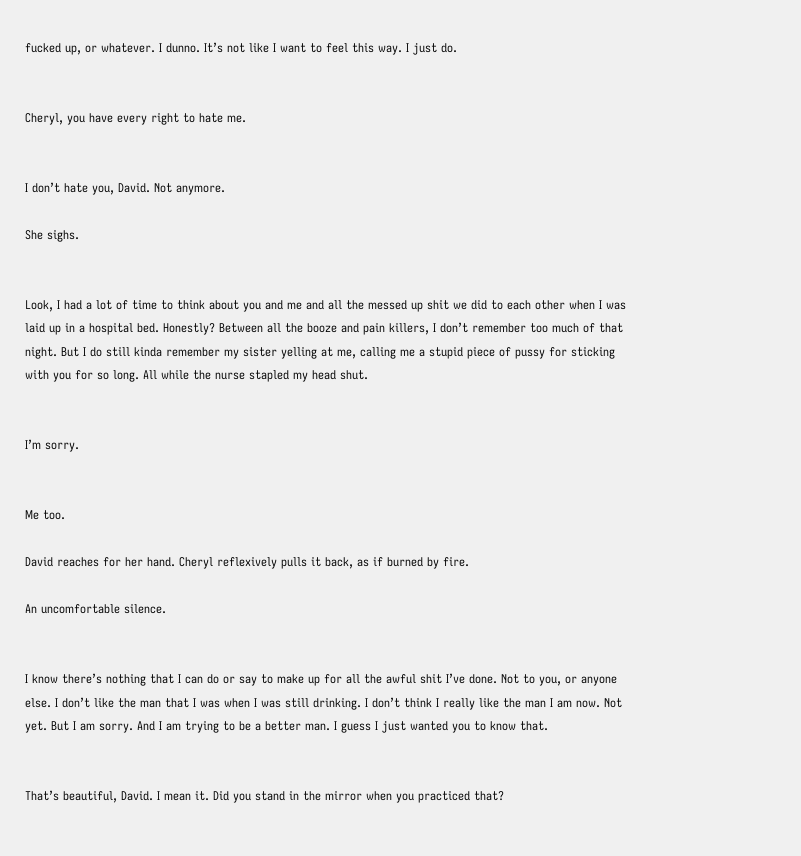fucked up, or whatever. I dunno. It’s not like I want to feel this way. I just do.


Cheryl, you have every right to hate me.


I don’t hate you, David. Not anymore.

She sighs.


Look, I had a lot of time to think about you and me and all the messed up shit we did to each other when I was laid up in a hospital bed. Honestly? Between all the booze and pain killers, I don’t remember too much of that night. But I do still kinda remember my sister yelling at me, calling me a stupid piece of pussy for sticking with you for so long. All while the nurse stapled my head shut.


I’m sorry.


Me too.

David reaches for her hand. Cheryl reflexively pulls it back, as if burned by fire.

An uncomfortable silence.


I know there’s nothing that I can do or say to make up for all the awful shit I’ve done. Not to you, or anyone else. I don’t like the man that I was when I was still drinking. I don’t think I really like the man I am now. Not yet. But I am sorry. And I am trying to be a better man. I guess I just wanted you to know that.


That’s beautiful, David. I mean it. Did you stand in the mirror when you practiced that?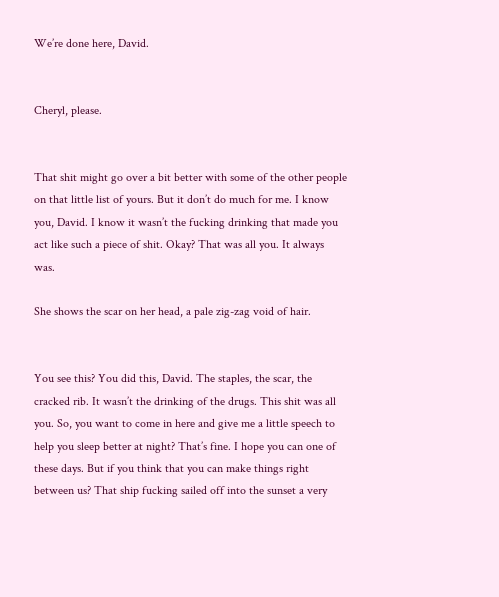We’re done here, David.


Cheryl, please.


That shit might go over a bit better with some of the other people on that little list of yours. But it don’t do much for me. I know you, David. I know it wasn’t the fucking drinking that made you act like such a piece of shit. Okay? That was all you. It always was.

She shows the scar on her head, a pale zig-zag void of hair.


You see this? You did this, David. The staples, the scar, the cracked rib. It wasn’t the drinking of the drugs. This shit was all you. So, you want to come in here and give me a little speech to help you sleep better at night? That’s fine. I hope you can one of these days. But if you think that you can make things right between us? That ship fucking sailed off into the sunset a very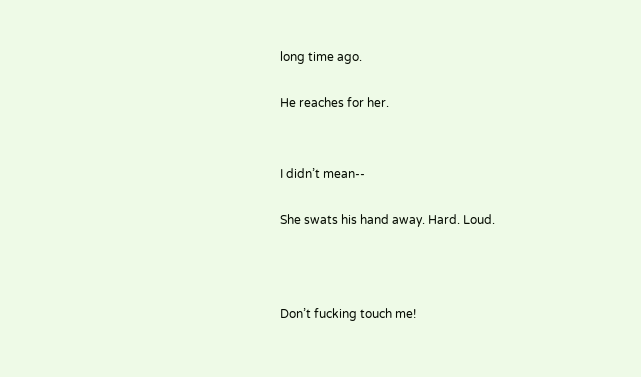long time ago.

He reaches for her.


I didn’t mean--

She swats his hand away. Hard. Loud.



Don’t fucking touch me!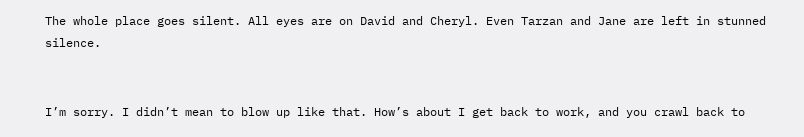The whole place goes silent. All eyes are on David and Cheryl. Even Tarzan and Jane are left in stunned silence.


I’m sorry. I didn’t mean to blow up like that. How’s about I get back to work, and you crawl back to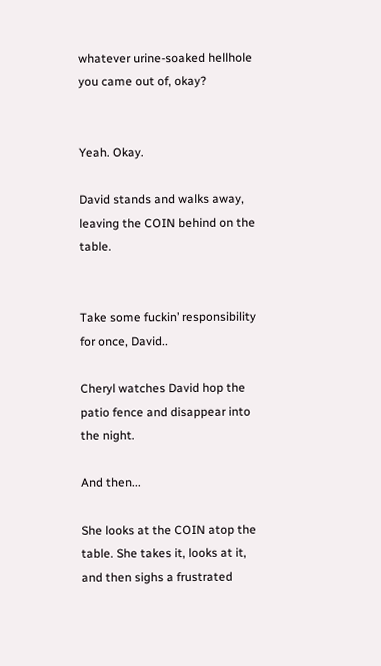whatever urine-soaked hellhole you came out of, okay?


Yeah. Okay.

David stands and walks away, leaving the COIN behind on the table.


Take some fuckin’ responsibility for once, David..

Cheryl watches David hop the patio fence and disappear into the night.

And then...

She looks at the COIN atop the table. She takes it, looks at it, and then sighs a frustrated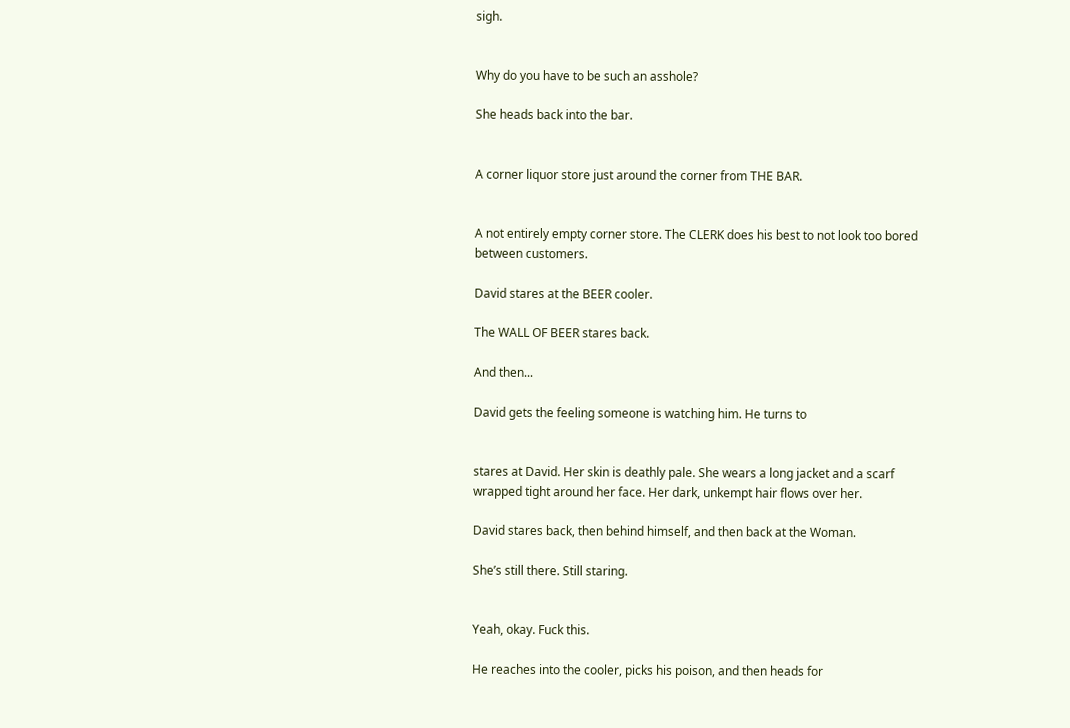sigh.


Why do you have to be such an asshole?

She heads back into the bar.


A corner liquor store just around the corner from THE BAR.


A not entirely empty corner store. The CLERK does his best to not look too bored between customers.

David stares at the BEER cooler.

The WALL OF BEER stares back.

And then...

David gets the feeling someone is watching him. He turns to


stares at David. Her skin is deathly pale. She wears a long jacket and a scarf wrapped tight around her face. Her dark, unkempt hair flows over her.

David stares back, then behind himself, and then back at the Woman.

She’s still there. Still staring.


Yeah, okay. Fuck this.

He reaches into the cooler, picks his poison, and then heads for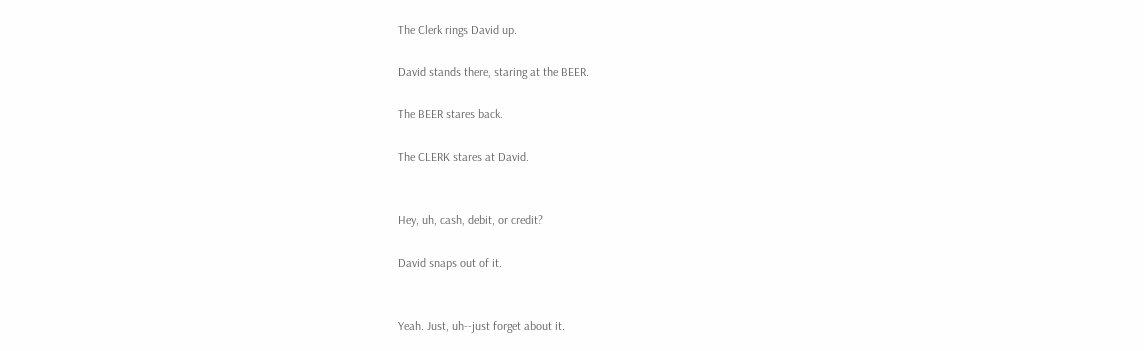The Clerk rings David up.

David stands there, staring at the BEER.

The BEER stares back.

The CLERK stares at David.


Hey, uh, cash, debit, or credit?

David snaps out of it.


Yeah. Just, uh--just forget about it.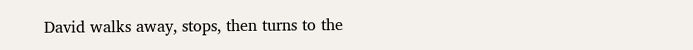David walks away, stops, then turns to the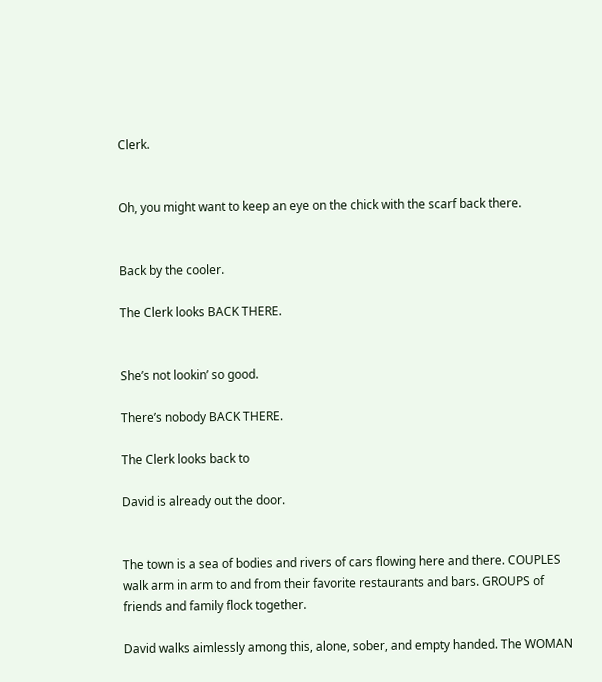Clerk.


Oh, you might want to keep an eye on the chick with the scarf back there.


Back by the cooler.

The Clerk looks BACK THERE.


She’s not lookin’ so good.

There’s nobody BACK THERE.

The Clerk looks back to

David is already out the door.


The town is a sea of bodies and rivers of cars flowing here and there. COUPLES walk arm in arm to and from their favorite restaurants and bars. GROUPS of friends and family flock together.

David walks aimlessly among this, alone, sober, and empty handed. The WOMAN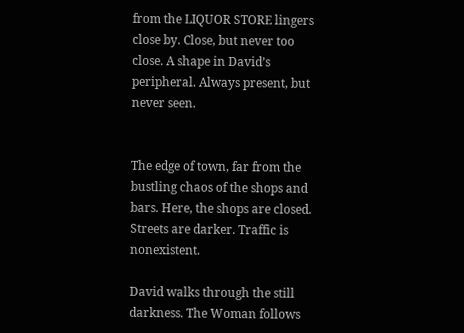from the LIQUOR STORE lingers close by. Close, but never too close. A shape in David’s peripheral. Always present, but never seen.


The edge of town, far from the bustling chaos of the shops and bars. Here, the shops are closed. Streets are darker. Traffic is nonexistent.

David walks through the still darkness. The Woman follows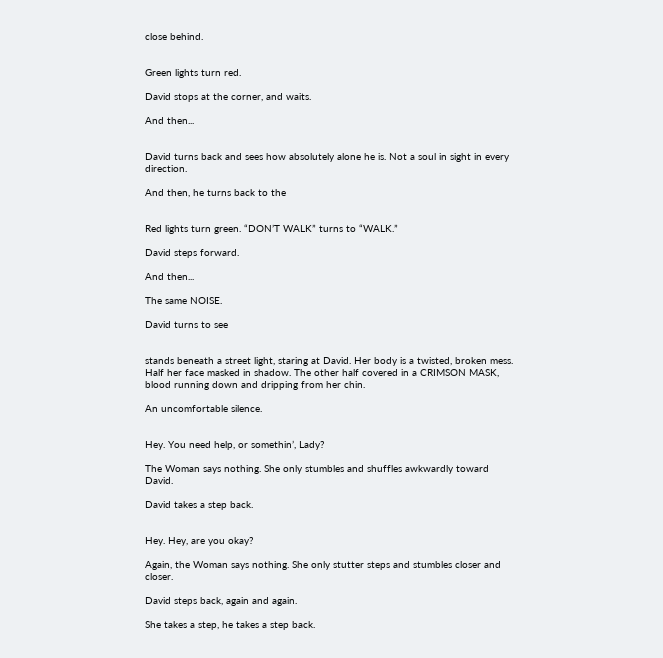close behind.


Green lights turn red.

David stops at the corner, and waits.

And then...


David turns back and sees how absolutely alone he is. Not a soul in sight in every direction.

And then, he turns back to the


Red lights turn green. “DON’T WALK” turns to “WALK.”

David steps forward.

And then...

The same NOISE.

David turns to see


stands beneath a street light, staring at David. Her body is a twisted, broken mess. Half her face masked in shadow. The other half covered in a CRIMSON MASK, blood running down and dripping from her chin.

An uncomfortable silence.


Hey. You need help, or somethin’, Lady?

The Woman says nothing. She only stumbles and shuffles awkwardly toward David.

David takes a step back.


Hey. Hey, are you okay?

Again, the Woman says nothing. She only stutter steps and stumbles closer and closer.

David steps back, again and again.

She takes a step, he takes a step back.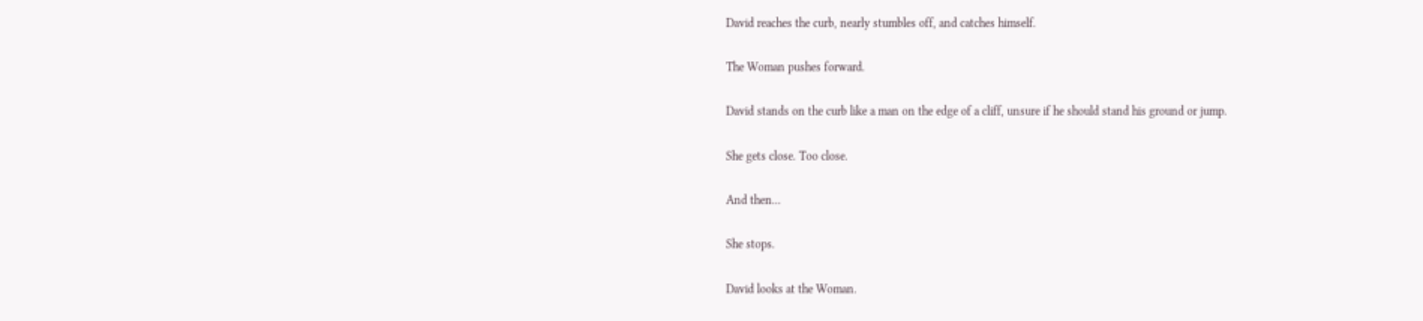David reaches the curb, nearly stumbles off, and catches himself.

The Woman pushes forward.

David stands on the curb like a man on the edge of a cliff, unsure if he should stand his ground or jump.

She gets close. Too close.

And then...

She stops.

David looks at the Woman.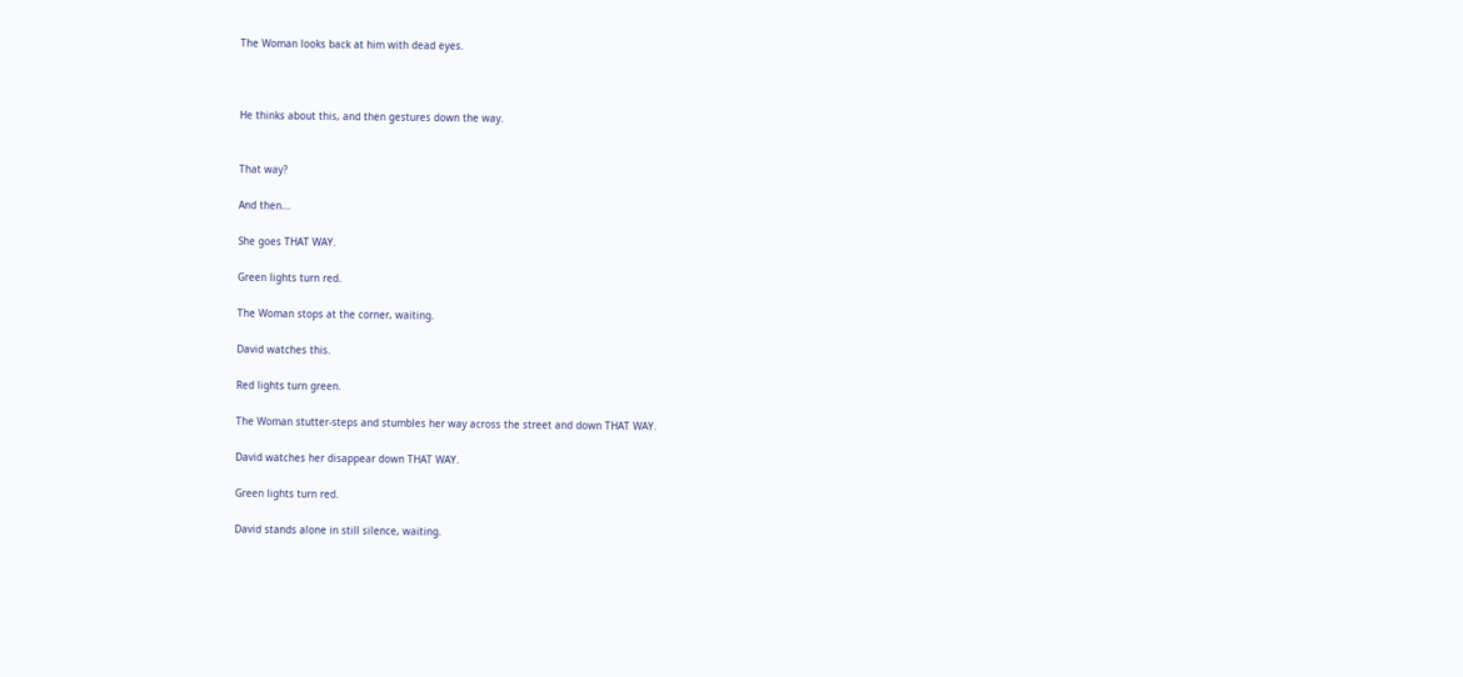The Woman looks back at him with dead eyes.



He thinks about this, and then gestures down the way.


That way?

And then...

She goes THAT WAY.

Green lights turn red.

The Woman stops at the corner, waiting.

David watches this.

Red lights turn green.

The Woman stutter-steps and stumbles her way across the street and down THAT WAY.

David watches her disappear down THAT WAY.

Green lights turn red.

David stands alone in still silence, waiting.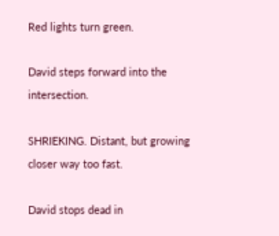Red lights turn green.

David steps forward into the intersection.

SHRIEKING. Distant, but growing closer way too fast.

David stops dead in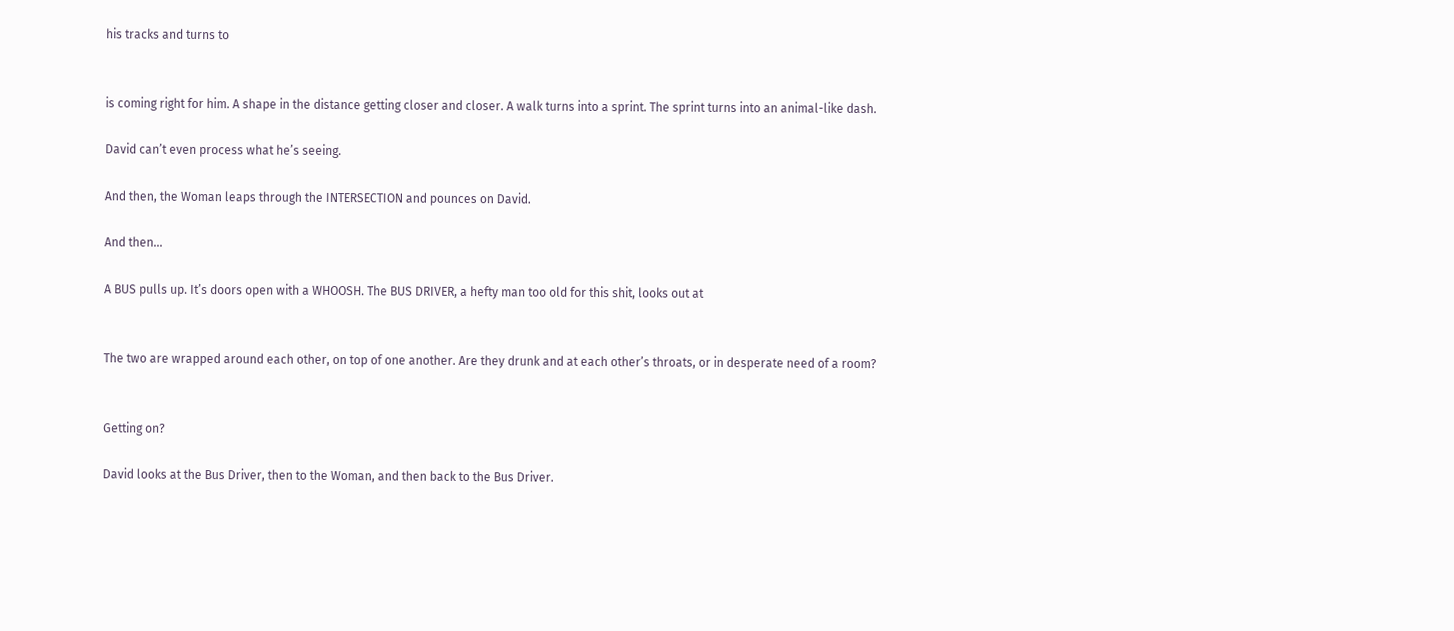his tracks and turns to


is coming right for him. A shape in the distance getting closer and closer. A walk turns into a sprint. The sprint turns into an animal-like dash.

David can’t even process what he’s seeing.

And then, the Woman leaps through the INTERSECTION and pounces on David.

And then...

A BUS pulls up. It’s doors open with a WHOOSH. The BUS DRIVER, a hefty man too old for this shit, looks out at


The two are wrapped around each other, on top of one another. Are they drunk and at each other’s throats, or in desperate need of a room?


Getting on?

David looks at the Bus Driver, then to the Woman, and then back to the Bus Driver.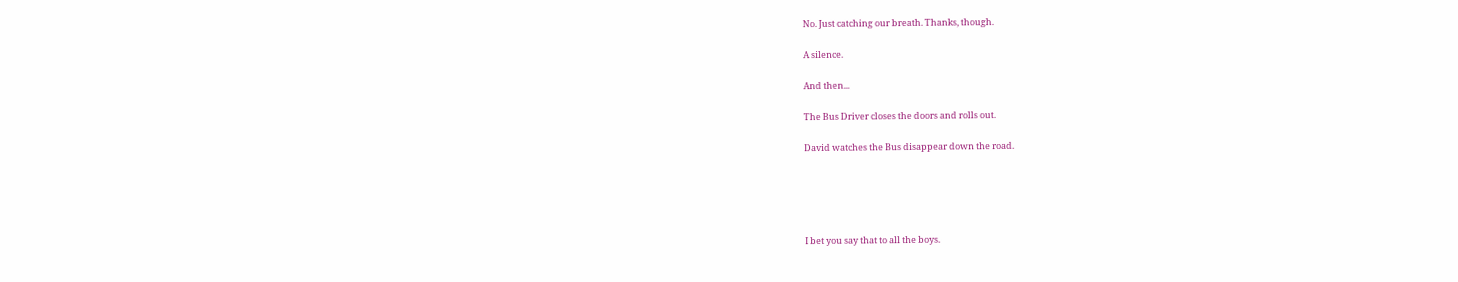No. Just catching our breath. Thanks, though.

A silence.

And then...

The Bus Driver closes the doors and rolls out.

David watches the Bus disappear down the road.





I bet you say that to all the boys.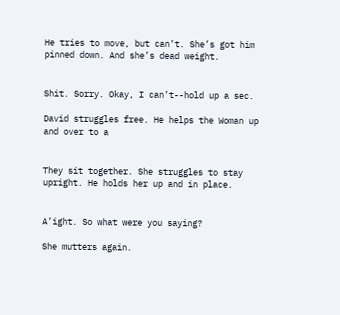He tries to move, but can’t. She’s got him pinned down. And she’s dead weight.


Shit. Sorry. Okay, I can’t--hold up a sec.

David struggles free. He helps the Woman up and over to a


They sit together. She struggles to stay upright. He holds her up and in place.


A’ight. So what were you saying?

She mutters again.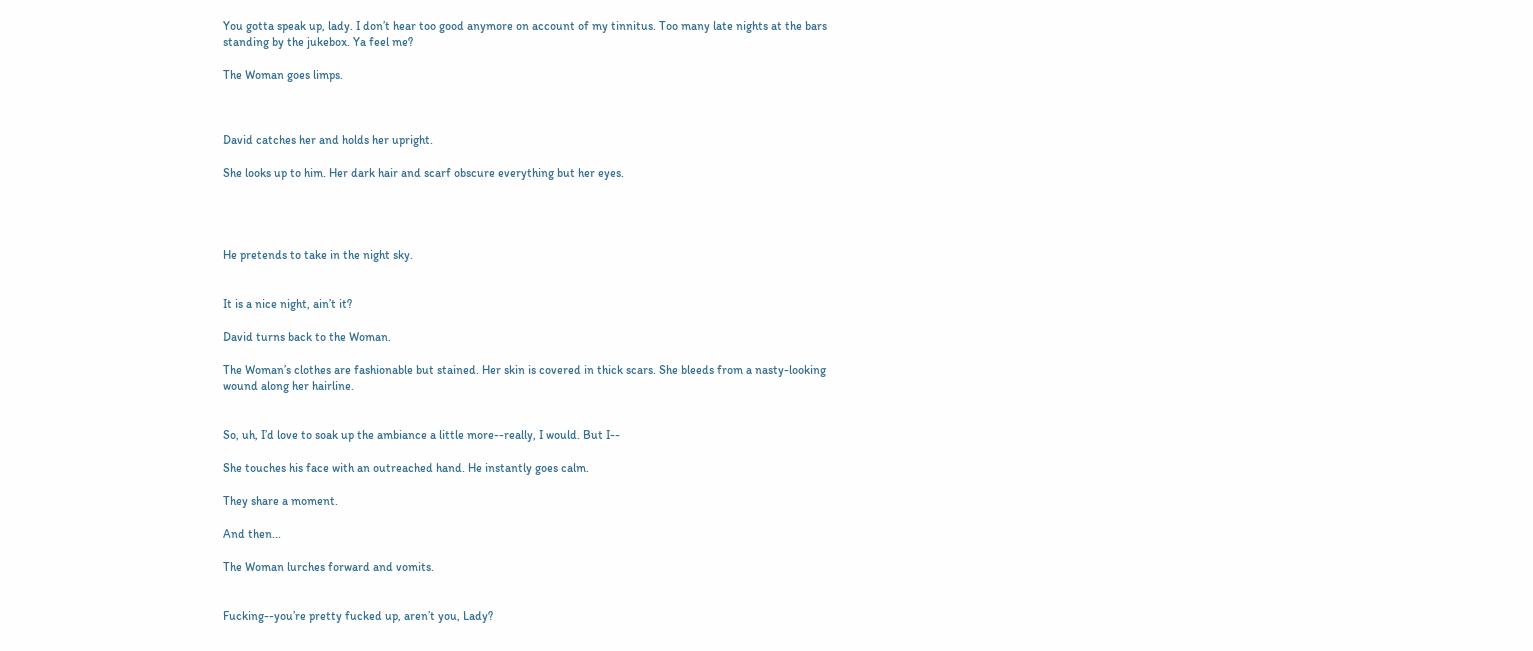You gotta speak up, lady. I don’t hear too good anymore on account of my tinnitus. Too many late nights at the bars standing by the jukebox. Ya feel me?

The Woman goes limps.



David catches her and holds her upright.

She looks up to him. Her dark hair and scarf obscure everything but her eyes.




He pretends to take in the night sky.


It is a nice night, ain’t it?

David turns back to the Woman.

The Woman’s clothes are fashionable but stained. Her skin is covered in thick scars. She bleeds from a nasty-looking wound along her hairline.


So, uh, I’d love to soak up the ambiance a little more--really, I would. But I--

She touches his face with an outreached hand. He instantly goes calm.

They share a moment.

And then...

The Woman lurches forward and vomits.


Fucking--you’re pretty fucked up, aren’t you, Lady?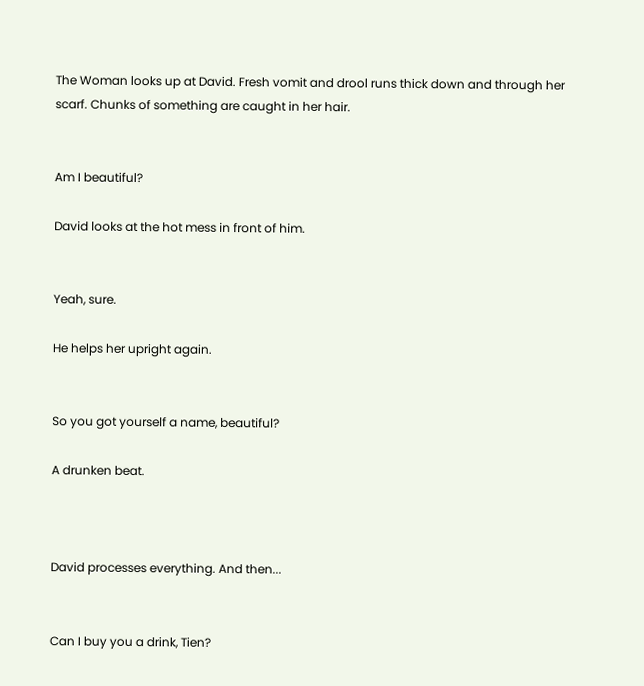The Woman looks up at David. Fresh vomit and drool runs thick down and through her scarf. Chunks of something are caught in her hair.


Am I beautiful?

David looks at the hot mess in front of him.


Yeah, sure.

He helps her upright again.


So you got yourself a name, beautiful?

A drunken beat.



David processes everything. And then...


Can I buy you a drink, Tien?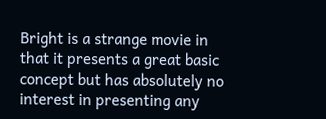Bright is a strange movie in that it presents a great basic concept but has absolutely no interest in presenting any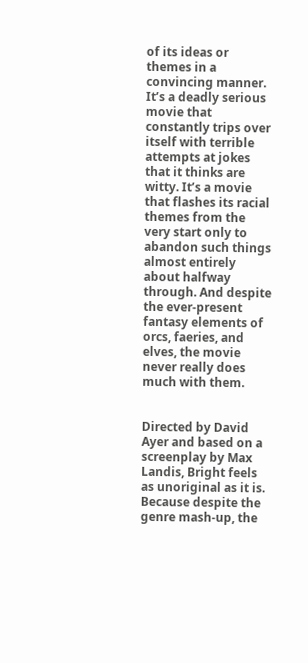of its ideas or themes in a convincing manner. It’s a deadly serious movie that constantly trips over itself with terrible attempts at jokes that it thinks are witty. It’s a movie that flashes its racial themes from the very start only to abandon such things almost entirely about halfway through. And despite the ever-present fantasy elements of orcs, faeries, and elves, the movie never really does much with them.


Directed by David Ayer and based on a screenplay by Max Landis, Bright feels as unoriginal as it is. Because despite the genre mash-up, the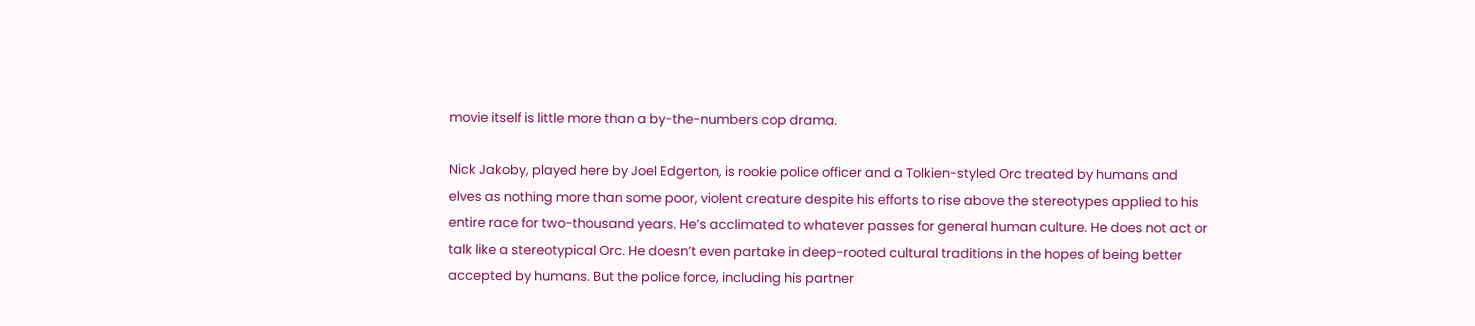movie itself is little more than a by-the-numbers cop drama.

Nick Jakoby, played here by Joel Edgerton, is rookie police officer and a Tolkien-styled Orc treated by humans and elves as nothing more than some poor, violent creature despite his efforts to rise above the stereotypes applied to his entire race for two-thousand years. He’s acclimated to whatever passes for general human culture. He does not act or talk like a stereotypical Orc. He doesn’t even partake in deep-rooted cultural traditions in the hopes of being better accepted by humans. But the police force, including his partner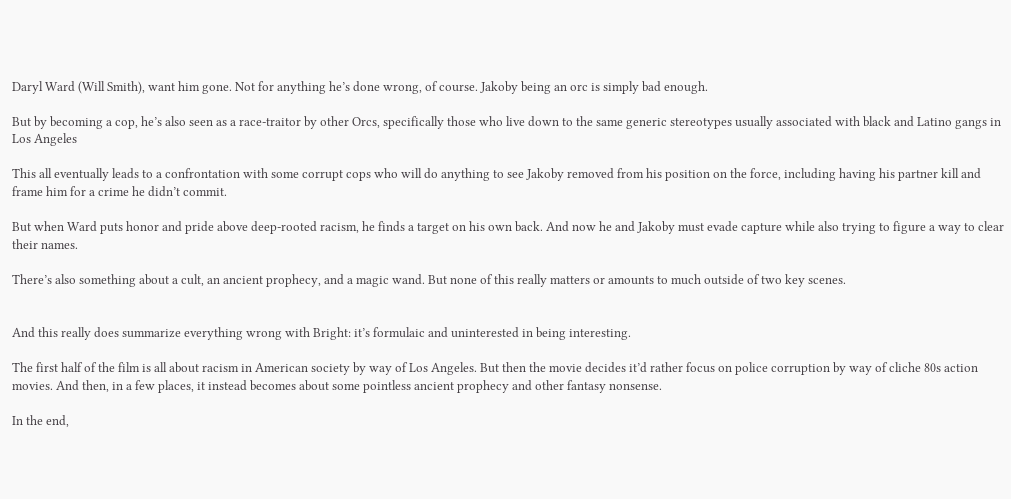Daryl Ward (Will Smith), want him gone. Not for anything he’s done wrong, of course. Jakoby being an orc is simply bad enough.

But by becoming a cop, he’s also seen as a race-traitor by other Orcs, specifically those who live down to the same generic stereotypes usually associated with black and Latino gangs in Los Angeles

This all eventually leads to a confrontation with some corrupt cops who will do anything to see Jakoby removed from his position on the force, including having his partner kill and frame him for a crime he didn’t commit.

But when Ward puts honor and pride above deep-rooted racism, he finds a target on his own back. And now he and Jakoby must evade capture while also trying to figure a way to clear their names.

There’s also something about a cult, an ancient prophecy, and a magic wand. But none of this really matters or amounts to much outside of two key scenes.


And this really does summarize everything wrong with Bright: it’s formulaic and uninterested in being interesting.

The first half of the film is all about racism in American society by way of Los Angeles. But then the movie decides it’d rather focus on police corruption by way of cliche 80s action movies. And then, in a few places, it instead becomes about some pointless ancient prophecy and other fantasy nonsense.

In the end,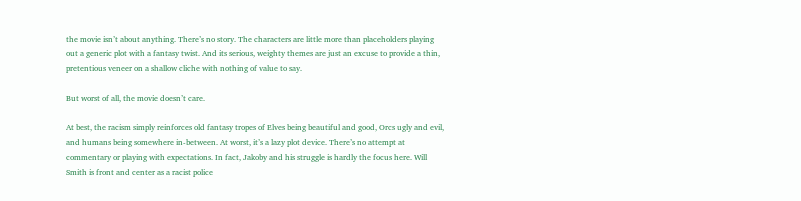the movie isn’t about anything. There’s no story. The characters are little more than placeholders playing out a generic plot with a fantasy twist. And its serious, weighty themes are just an excuse to provide a thin, pretentious veneer on a shallow cliche with nothing of value to say.

But worst of all, the movie doesn’t care.

At best, the racism simply reinforces old fantasy tropes of Elves being beautiful and good, Orcs ugly and evil, and humans being somewhere in-between. At worst, it’s a lazy plot device. There’s no attempt at commentary or playing with expectations. In fact, Jakoby and his struggle is hardly the focus here. Will Smith is front and center as a racist police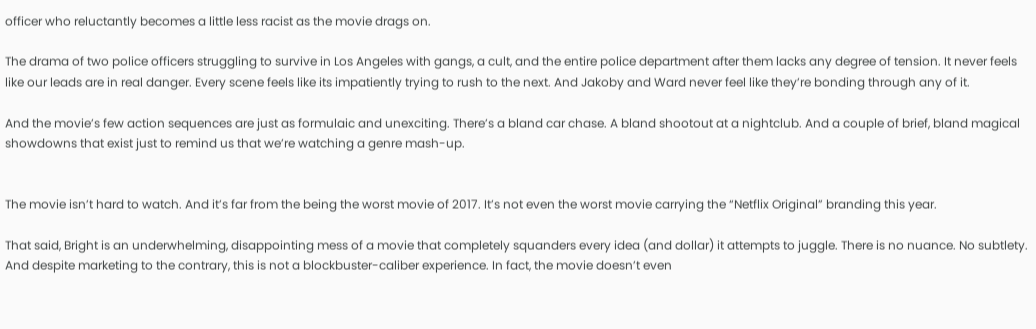officer who reluctantly becomes a little less racist as the movie drags on.

The drama of two police officers struggling to survive in Los Angeles with gangs, a cult, and the entire police department after them lacks any degree of tension. It never feels like our leads are in real danger. Every scene feels like its impatiently trying to rush to the next. And Jakoby and Ward never feel like they’re bonding through any of it.

And the movie’s few action sequences are just as formulaic and unexciting. There’s a bland car chase. A bland shootout at a nightclub. And a couple of brief, bland magical showdowns that exist just to remind us that we’re watching a genre mash-up.


The movie isn’t hard to watch. And it’s far from the being the worst movie of 2017. It’s not even the worst movie carrying the “Netflix Original” branding this year.

That said, Bright is an underwhelming, disappointing mess of a movie that completely squanders every idea (and dollar) it attempts to juggle. There is no nuance. No subtlety. And despite marketing to the contrary, this is not a blockbuster-caliber experience. In fact, the movie doesn’t even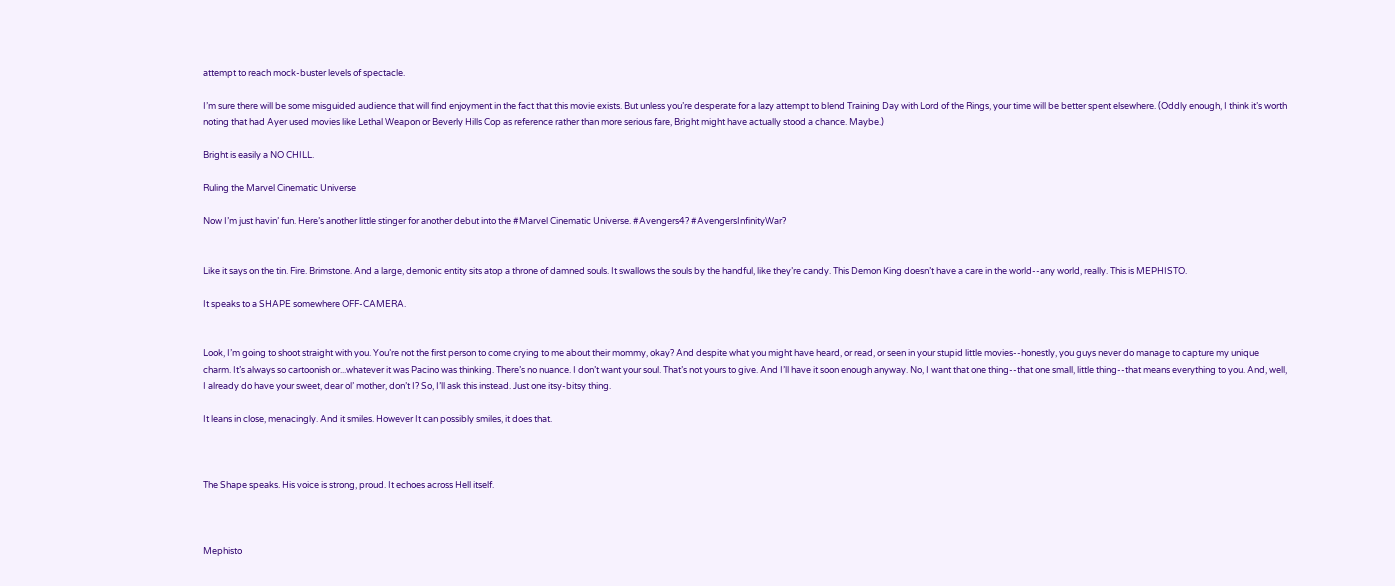attempt to reach mock-buster levels of spectacle.

I’m sure there will be some misguided audience that will find enjoyment in the fact that this movie exists. But unless you’re desperate for a lazy attempt to blend Training Day with Lord of the Rings, your time will be better spent elsewhere. (Oddly enough, I think it’s worth noting that had Ayer used movies like Lethal Weapon or Beverly Hills Cop as reference rather than more serious fare, Bright might have actually stood a chance. Maybe.)

Bright is easily a NO CHILL.

Ruling the Marvel Cinematic Universe

Now I’m just havin’ fun. Here’s another little stinger for another debut into the #Marvel Cinematic Universe. #Avengers4? #AvengersInfinityWar?


Like it says on the tin. Fire. Brimstone. And a large, demonic entity sits atop a throne of damned souls. It swallows the souls by the handful, like they’re candy. This Demon King doesn’t have a care in the world--any world, really. This is MEPHISTO.

It speaks to a SHAPE somewhere OFF-CAMERA.


Look, I’m going to shoot straight with you. You’re not the first person to come crying to me about their mommy, okay? And despite what you might have heard, or read, or seen in your stupid little movies--honestly, you guys never do manage to capture my unique charm. It’s always so cartoonish or...whatever it was Pacino was thinking. There’s no nuance. I don’t want your soul. That’s not yours to give. And I’ll have it soon enough anyway. No, I want that one thing--that one small, little thing--that means everything to you. And, well, I already do have your sweet, dear ol’ mother, don’t I? So, I’ll ask this instead. Just one itsy-bitsy thing.

It leans in close, menacingly. And it smiles. However It can possibly smiles, it does that.



The Shape speaks. His voice is strong, proud. It echoes across Hell itself.



Mephisto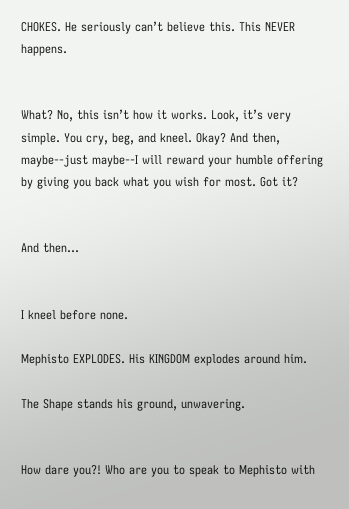CHOKES. He seriously can’t believe this. This NEVER happens.


What? No, this isn’t how it works. Look, it’s very simple. You cry, beg, and kneel. Okay? And then, maybe--just maybe--I will reward your humble offering by giving you back what you wish for most. Got it?


And then...


I kneel before none.

Mephisto EXPLODES. His KINGDOM explodes around him.

The Shape stands his ground, unwavering.


How dare you?! Who are you to speak to Mephisto with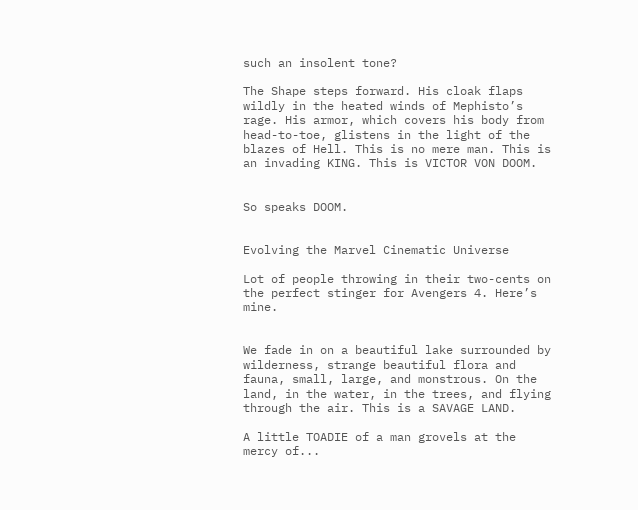such an insolent tone?

The Shape steps forward. His cloak flaps wildly in the heated winds of Mephisto’s rage. His armor, which covers his body from head-to-toe, glistens in the light of the blazes of Hell. This is no mere man. This is an invading KING. This is VICTOR VON DOOM.


So speaks DOOM.


Evolving the Marvel Cinematic Universe

Lot of people throwing in their two-cents on the perfect stinger for Avengers 4. Here’s mine.


We fade in on a beautiful lake surrounded by wilderness, strange beautiful flora and fauna, small, large, and monstrous. On the land, in the water, in the trees, and flying through the air. This is a SAVAGE LAND.

A little TOADIE of a man grovels at the mercy of...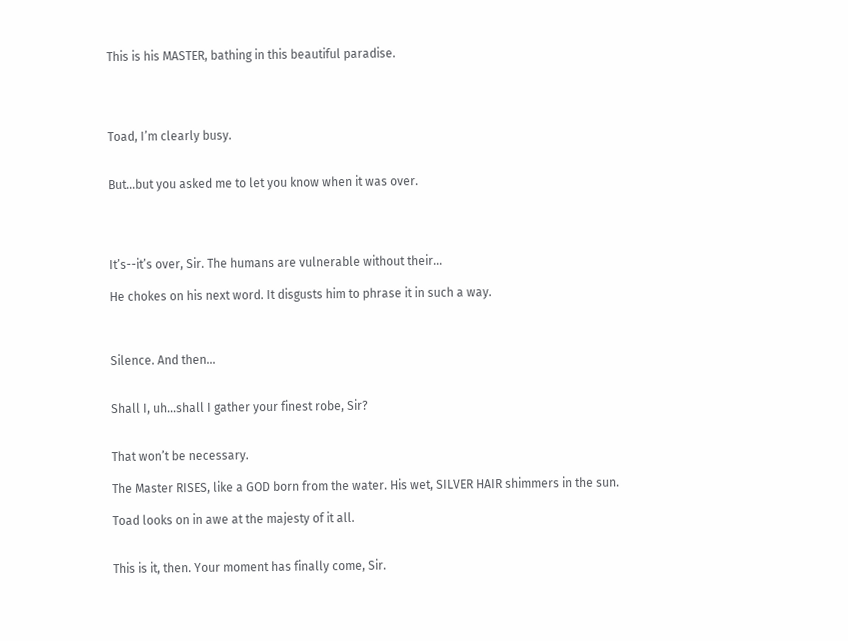This is his MASTER, bathing in this beautiful paradise.




Toad, I’m clearly busy.


But...but you asked me to let you know when it was over.




It’s--it’s over, Sir. The humans are vulnerable without their...

He chokes on his next word. It disgusts him to phrase it in such a way.



Silence. And then...


Shall I, uh...shall I gather your finest robe, Sir?


That won’t be necessary.

The Master RISES, like a GOD born from the water. His wet, SILVER HAIR shimmers in the sun.

Toad looks on in awe at the majesty of it all.


This is it, then. Your moment has finally come, Sir.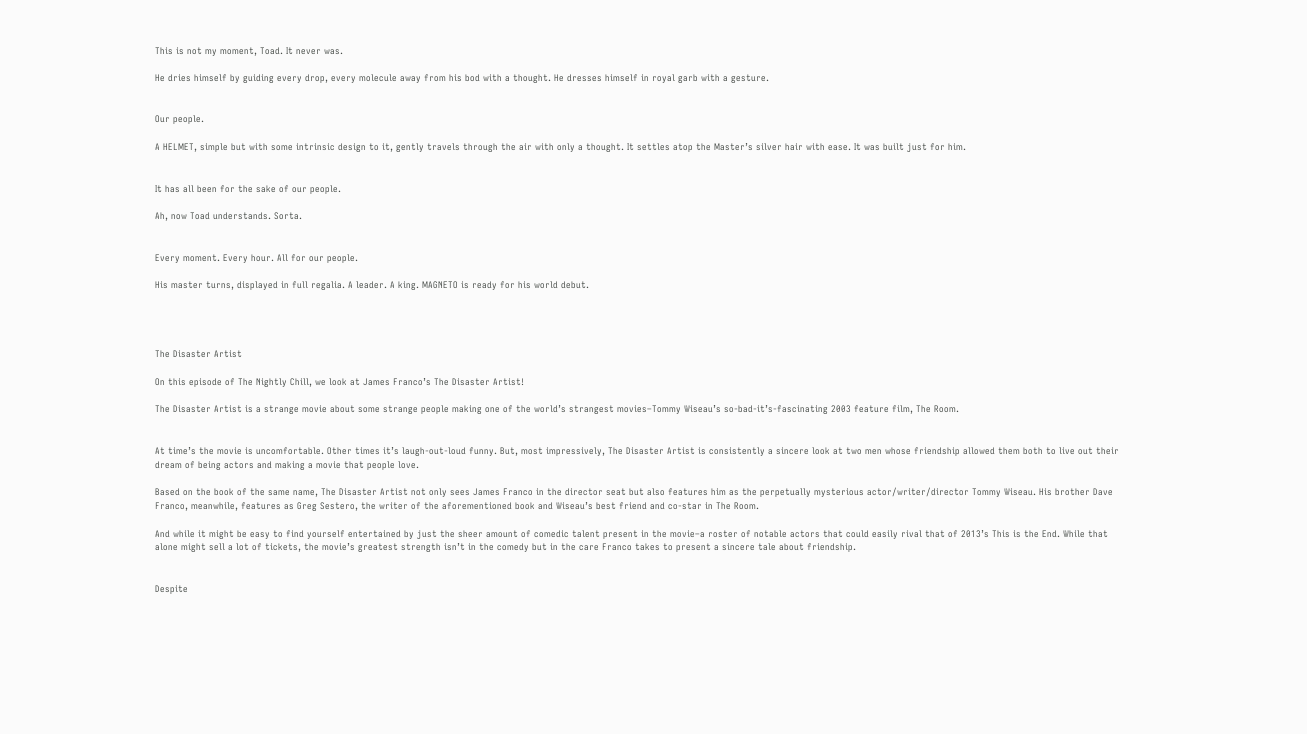This is not my moment, Toad. It never was.

He dries himself by guiding every drop, every molecule away from his bod with a thought. He dresses himself in royal garb with a gesture.


Our people.

A HELMET, simple but with some intrinsic design to it, gently travels through the air with only a thought. It settles atop the Master’s silver hair with ease. It was built just for him.


It has all been for the sake of our people.

Ah, now Toad understands. Sorta.


Every moment. Every hour. All for our people.

His master turns, displayed in full regalia. A leader. A king. MAGNETO is ready for his world debut.




The Disaster Artist

On this episode of The Nightly Chill, we look at James Franco’s The Disaster Artist!

The Disaster Artist is a strange movie about some strange people making one of the world’s strangest movies–Tommy Wiseau’s so-bad-it’s-fascinating 2003 feature film, The Room.


At time’s the movie is uncomfortable. Other times it’s laugh-out-loud funny. But, most impressively, The Disaster Artist is consistently a sincere look at two men whose friendship allowed them both to live out their dream of being actors and making a movie that people love.

Based on the book of the same name, The Disaster Artist not only sees James Franco in the director seat but also features him as the perpetually mysterious actor/writer/director Tommy Wiseau. His brother Dave Franco, meanwhile, features as Greg Sestero, the writer of the aforementioned book and Wiseau’s best friend and co-star in The Room.

And while it might be easy to find yourself entertained by just the sheer amount of comedic talent present in the movie–a roster of notable actors that could easily rival that of 2013’s This is the End. While that alone might sell a lot of tickets, the movie’s greatest strength isn’t in the comedy but in the care Franco takes to present a sincere tale about friendship.


Despite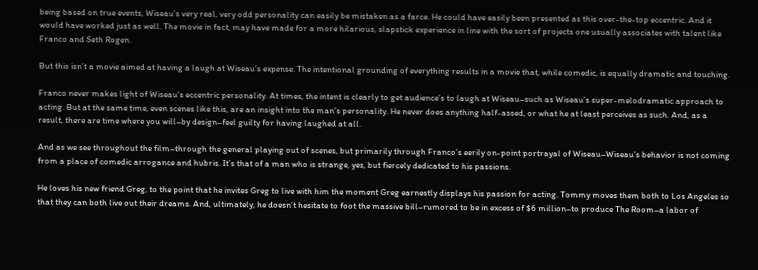being based on true events, Wiseau’s very real, very odd personality can easily be mistaken as a farce. He could have easily been presented as this over-the-top eccentric. And it would have worked just as well. The movie in fact, may have made for a more hilarious, slapstick experience in line with the sort of projects one usually associates with talent like Franco and Seth Rogen.

But this isn’t a movie aimed at having a laugh at Wiseau’s expense. The intentional grounding of everything results in a movie that, while comedic, is equally dramatic and touching.

Franco never makes light of Wiseau’s eccentric personality. At times, the intent is clearly to get audience’s to laugh at Wiseau–such as Wiseau’s super-melodramatic approach to acting. But at the same time, even scenes like this, are an insight into the man’s personality. He never does anything half-assed, or what he at least perceives as such. And, as a result, there are time where you will–by design–feel guilty for having laughed at all.

And as we see throughout the film–through the general playing out of scenes, but primarily through Franco’s eerily on-point portrayal of Wiseau–Wiseau’s behavior is not coming from a place of comedic arrogance and hubris. It’s that of a man who is strange, yes, but fiercely dedicated to his passions.

He loves his new friend Greg, to the point that he invites Greg to live with him the moment Greg earnestly displays his passion for acting. Tommy moves them both to Los Angeles so that they can both live out their dreams. And, ultimately, he doesn’t hesitate to foot the massive bill–rumored to be in excess of $6 million–to produce The Room–a labor of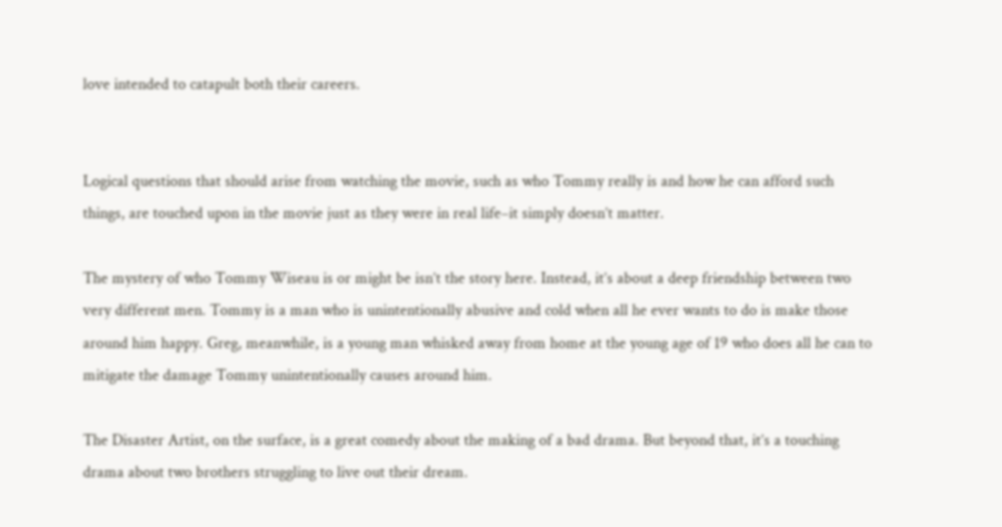love intended to catapult both their careers.


Logical questions that should arise from watching the movie, such as who Tommy really is and how he can afford such things, are touched upon in the movie just as they were in real life–it simply doesn’t matter.

The mystery of who Tommy Wiseau is or might be isn’t the story here. Instead, it’s about a deep friendship between two very different men. Tommy is a man who is unintentionally abusive and cold when all he ever wants to do is make those around him happy. Greg, meanwhile, is a young man whisked away from home at the young age of 19 who does all he can to mitigate the damage Tommy unintentionally causes around him.

The Disaster Artist, on the surface, is a great comedy about the making of a bad drama. But beyond that, it’s a touching drama about two brothers struggling to live out their dream.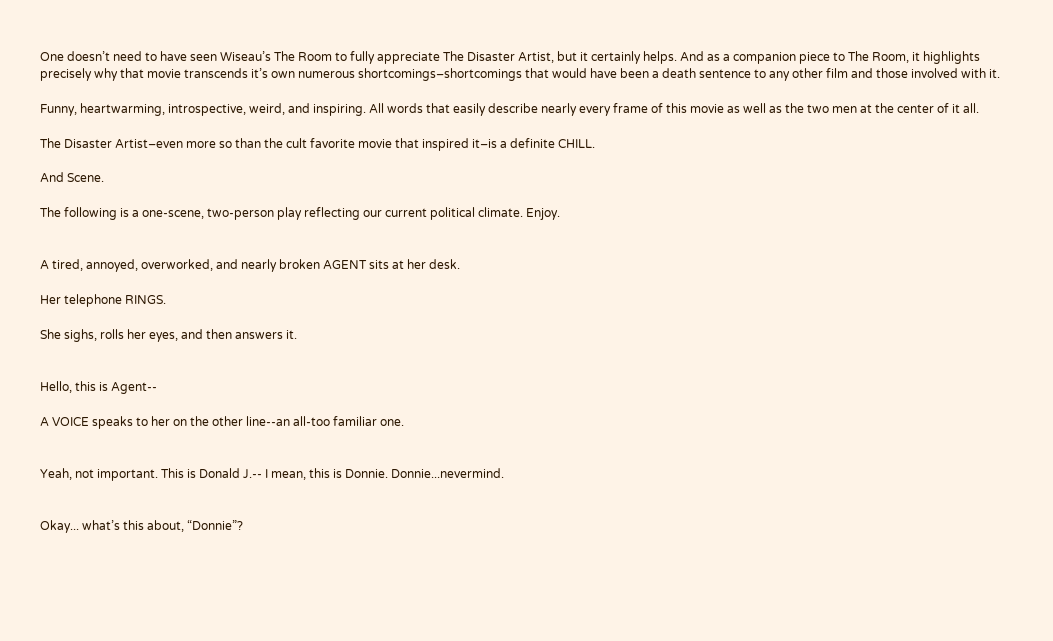One doesn’t need to have seen Wiseau’s The Room to fully appreciate The Disaster Artist, but it certainly helps. And as a companion piece to The Room, it highlights precisely why that movie transcends it’s own numerous shortcomings–shortcomings that would have been a death sentence to any other film and those involved with it.

Funny, heartwarming, introspective, weird, and inspiring. All words that easily describe nearly every frame of this movie as well as the two men at the center of it all.

The Disaster Artist–even more so than the cult favorite movie that inspired it–is a definite CHILL.

And Scene.

The following is a one-scene, two-person play reflecting our current political climate. Enjoy.


A tired, annoyed, overworked, and nearly broken AGENT sits at her desk.

Her telephone RINGS.

She sighs, rolls her eyes, and then answers it.


Hello, this is Agent--

A VOICE speaks to her on the other line--an all-too familiar one.


Yeah, not important. This is Donald J.-- I mean, this is Donnie. Donnie...nevermind.


Okay... what’s this about, “Donnie”?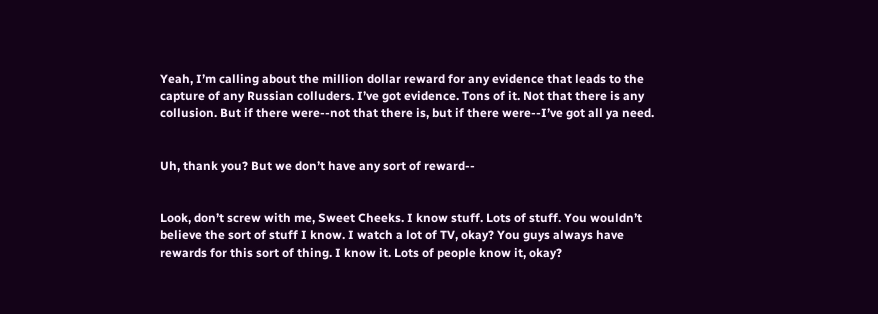Yeah, I’m calling about the million dollar reward for any evidence that leads to the capture of any Russian colluders. I’ve got evidence. Tons of it. Not that there is any collusion. But if there were--not that there is, but if there were--I’ve got all ya need.


Uh, thank you? But we don’t have any sort of reward--


Look, don’t screw with me, Sweet Cheeks. I know stuff. Lots of stuff. You wouldn’t believe the sort of stuff I know. I watch a lot of TV, okay? You guys always have rewards for this sort of thing. I know it. Lots of people know it, okay?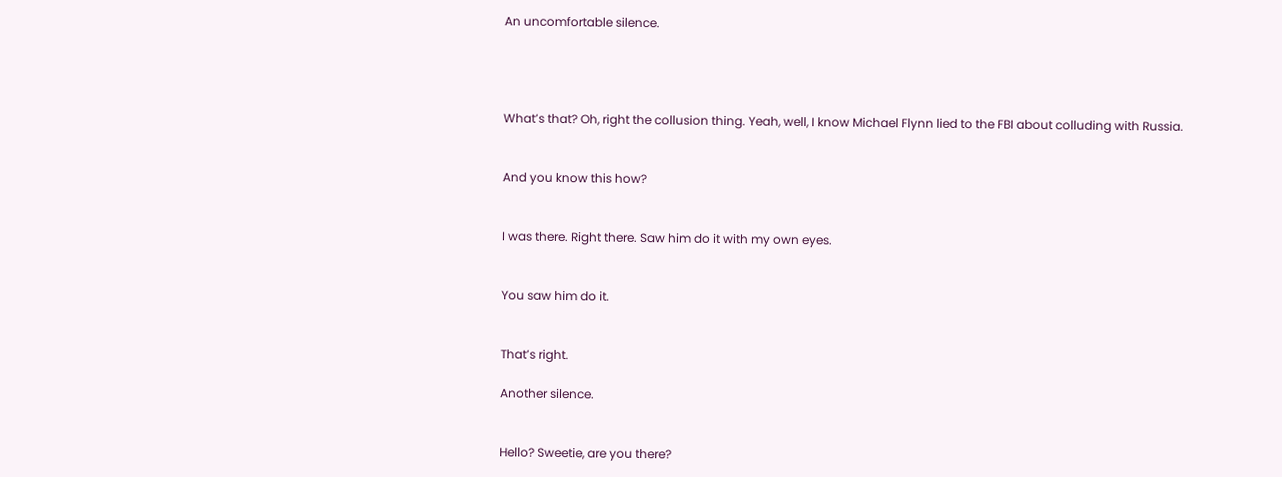An uncomfortable silence.




What’s that? Oh, right the collusion thing. Yeah, well, I know Michael Flynn lied to the FBI about colluding with Russia.


And you know this how?


I was there. Right there. Saw him do it with my own eyes.


You saw him do it.


That’s right.

Another silence.


Hello? Sweetie, are you there?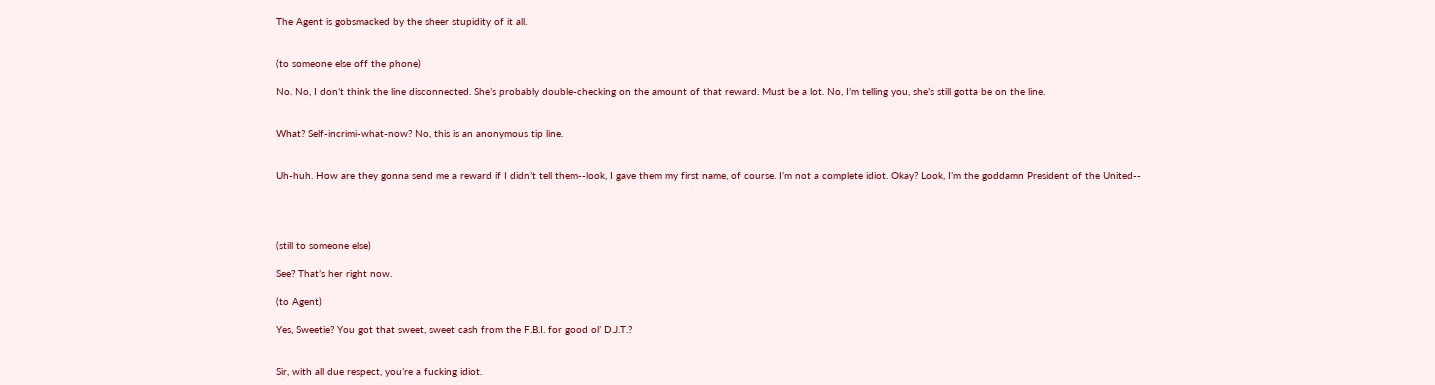The Agent is gobsmacked by the sheer stupidity of it all.


(to someone else off the phone)

No. No, I don’t think the line disconnected. She’s probably double-checking on the amount of that reward. Must be a lot. No, I’m telling you, she’s still gotta be on the line.


What? Self-incrimi-what-now? No, this is an anonymous tip line.


Uh-huh. How are they gonna send me a reward if I didn’t tell them--look, I gave them my first name, of course. I’m not a complete idiot. Okay? Look, I’m the goddamn President of the United--




(still to someone else)

See? That’s her right now.

(to Agent)

Yes, Sweetie? You got that sweet, sweet cash from the F.B.I. for good ol’ D.J.T.?


Sir, with all due respect, you’re a fucking idiot.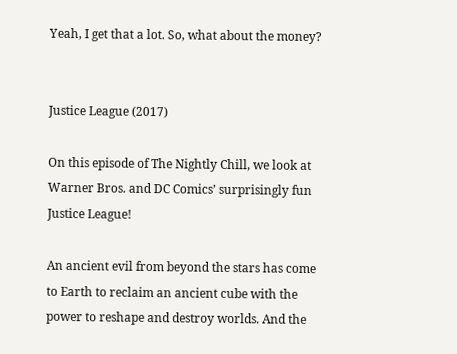Yeah, I get that a lot. So, what about the money?


Justice League (2017)

On this episode of The Nightly Chill, we look at Warner Bros. and DC Comics’ surprisingly fun Justice League!

An ancient evil from beyond the stars has come to Earth to reclaim an ancient cube with the power to reshape and destroy worlds. And the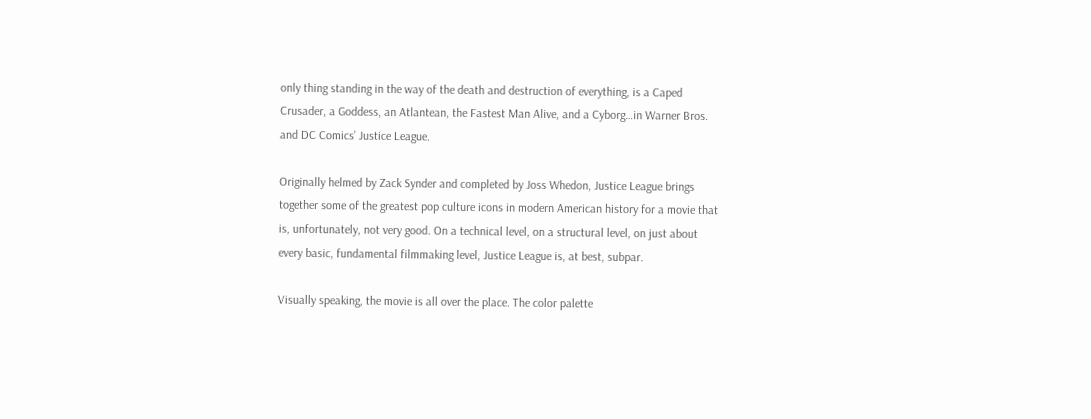only thing standing in the way of the death and destruction of everything, is a Caped Crusader, a Goddess, an Atlantean, the Fastest Man Alive, and a Cyborg…in Warner Bros. and DC Comics’ Justice League.

Originally helmed by Zack Synder and completed by Joss Whedon, Justice League brings together some of the greatest pop culture icons in modern American history for a movie that is, unfortunately, not very good. On a technical level, on a structural level, on just about every basic, fundamental filmmaking level, Justice League is, at best, subpar.

Visually speaking, the movie is all over the place. The color palette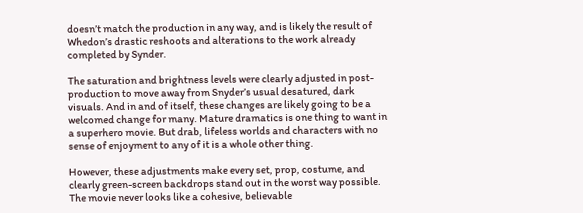doesn’t match the production in any way, and is likely the result of Whedon’s drastic reshoots and alterations to the work already completed by Synder.

The saturation and brightness levels were clearly adjusted in post-production to move away from Snyder’s usual desatured, dark visuals. And in and of itself, these changes are likely going to be a welcomed change for many. Mature dramatics is one thing to want in a superhero movie. But drab, lifeless worlds and characters with no sense of enjoyment to any of it is a whole other thing.

However, these adjustments make every set, prop, costume, and clearly green-screen backdrops stand out in the worst way possible. The movie never looks like a cohesive, believable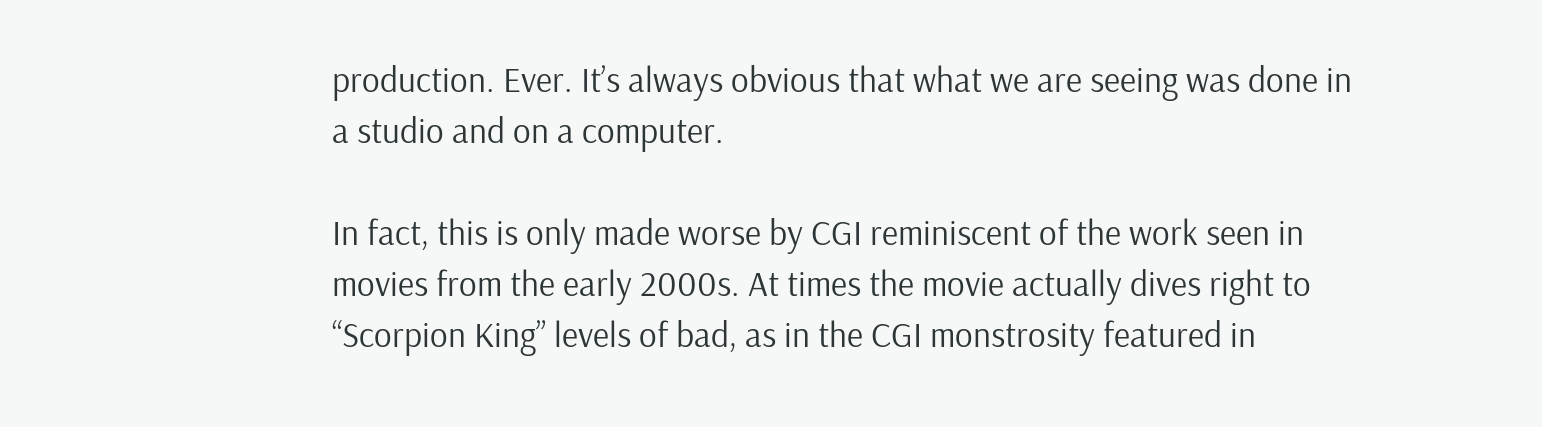production. Ever. It’s always obvious that what we are seeing was done in a studio and on a computer.

In fact, this is only made worse by CGI reminiscent of the work seen in movies from the early 2000s. At times the movie actually dives right to “Scorpion King” levels of bad, as in the CGI monstrosity featured in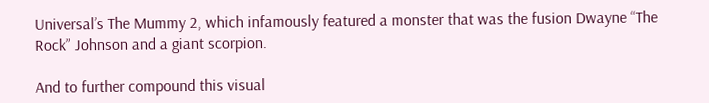Universal’s The Mummy 2, which infamously featured a monster that was the fusion Dwayne “The Rock” Johnson and a giant scorpion.

And to further compound this visual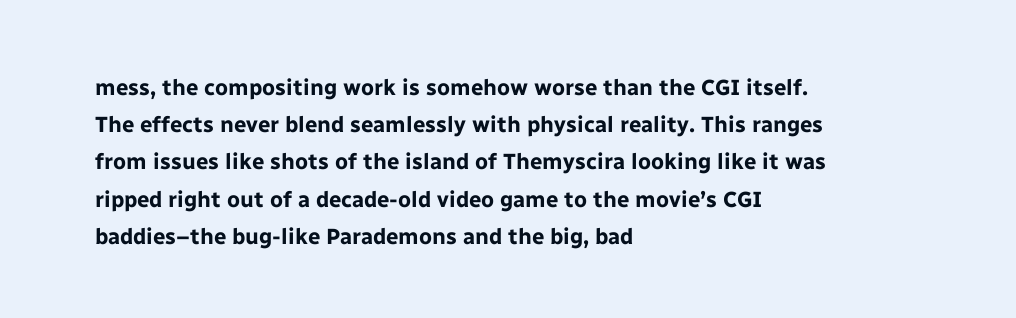mess, the compositing work is somehow worse than the CGI itself. The effects never blend seamlessly with physical reality. This ranges from issues like shots of the island of Themyscira looking like it was ripped right out of a decade-old video game to the movie’s CGI baddies–the bug-like Parademons and the big, bad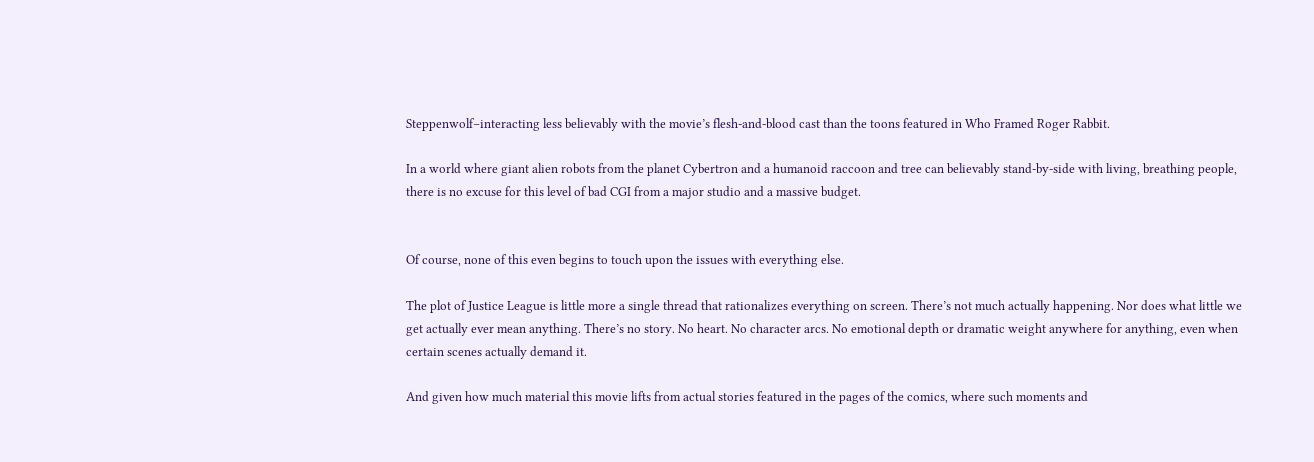Steppenwolf–interacting less believably with the movie’s flesh-and-blood cast than the toons featured in Who Framed Roger Rabbit.

In a world where giant alien robots from the planet Cybertron and a humanoid raccoon and tree can believably stand-by-side with living, breathing people, there is no excuse for this level of bad CGI from a major studio and a massive budget.


Of course, none of this even begins to touch upon the issues with everything else.

The plot of Justice League is little more a single thread that rationalizes everything on screen. There’s not much actually happening. Nor does what little we get actually ever mean anything. There’s no story. No heart. No character arcs. No emotional depth or dramatic weight anywhere for anything, even when certain scenes actually demand it.

And given how much material this movie lifts from actual stories featured in the pages of the comics, where such moments and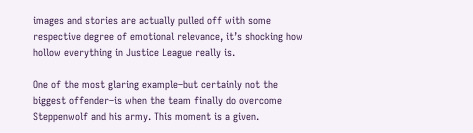images and stories are actually pulled off with some respective degree of emotional relevance, it’s shocking how hollow everything in Justice League really is.

One of the most glaring example–but certainly not the biggest offender–is when the team finally do overcome Steppenwolf and his army. This moment is a given.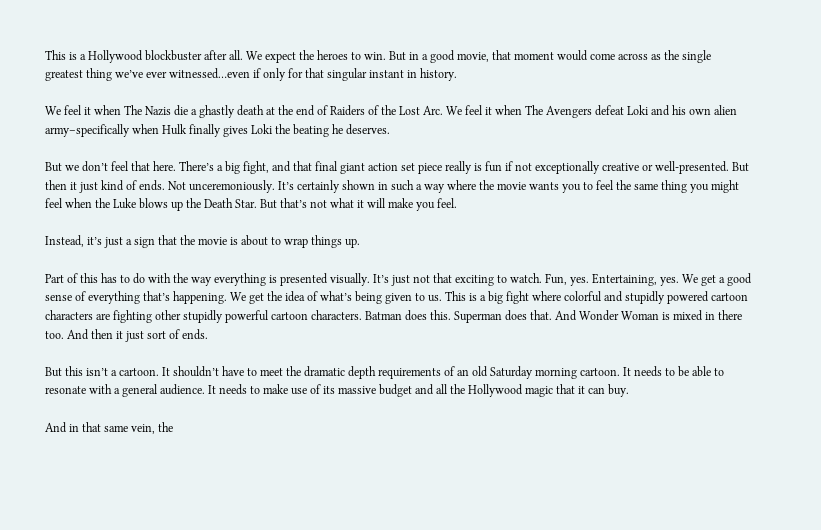This is a Hollywood blockbuster after all. We expect the heroes to win. But in a good movie, that moment would come across as the single greatest thing we’ve ever witnessed…even if only for that singular instant in history.

We feel it when The Nazis die a ghastly death at the end of Raiders of the Lost Arc. We feel it when The Avengers defeat Loki and his own alien army–specifically when Hulk finally gives Loki the beating he deserves.

But we don’t feel that here. There’s a big fight, and that final giant action set piece really is fun if not exceptionally creative or well-presented. But then it just kind of ends. Not unceremoniously. It’s certainly shown in such a way where the movie wants you to feel the same thing you might feel when the Luke blows up the Death Star. But that’s not what it will make you feel.

Instead, it’s just a sign that the movie is about to wrap things up.

Part of this has to do with the way everything is presented visually. It’s just not that exciting to watch. Fun, yes. Entertaining, yes. We get a good sense of everything that’s happening. We get the idea of what’s being given to us. This is a big fight where colorful and stupidly powered cartoon characters are fighting other stupidly powerful cartoon characters. Batman does this. Superman does that. And Wonder Woman is mixed in there too. And then it just sort of ends.

But this isn’t a cartoon. It shouldn’t have to meet the dramatic depth requirements of an old Saturday morning cartoon. It needs to be able to resonate with a general audience. It needs to make use of its massive budget and all the Hollywood magic that it can buy.

And in that same vein, the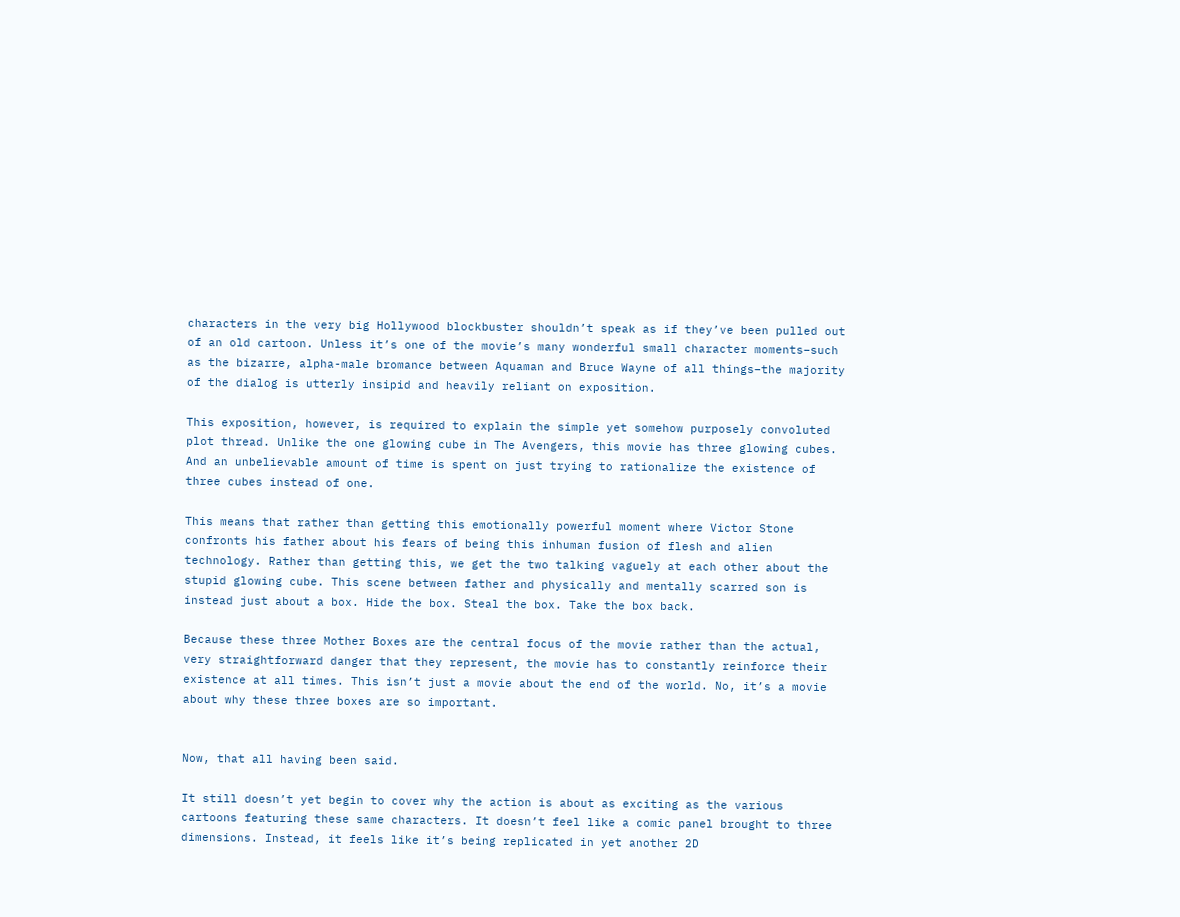characters in the very big Hollywood blockbuster shouldn’t speak as if they’ve been pulled out of an old cartoon. Unless it’s one of the movie’s many wonderful small character moments–such as the bizarre, alpha-male bromance between Aquaman and Bruce Wayne of all things–the majority of the dialog is utterly insipid and heavily reliant on exposition.

This exposition, however, is required to explain the simple yet somehow purposely convoluted plot thread. Unlike the one glowing cube in The Avengers, this movie has three glowing cubes. And an unbelievable amount of time is spent on just trying to rationalize the existence of three cubes instead of one.

This means that rather than getting this emotionally powerful moment where Victor Stone confronts his father about his fears of being this inhuman fusion of flesh and alien technology. Rather than getting this, we get the two talking vaguely at each other about the stupid glowing cube. This scene between father and physically and mentally scarred son is instead just about a box. Hide the box. Steal the box. Take the box back.

Because these three Mother Boxes are the central focus of the movie rather than the actual, very straightforward danger that they represent, the movie has to constantly reinforce their existence at all times. This isn’t just a movie about the end of the world. No, it’s a movie about why these three boxes are so important.


Now, that all having been said.

It still doesn’t yet begin to cover why the action is about as exciting as the various cartoons featuring these same characters. It doesn’t feel like a comic panel brought to three dimensions. Instead, it feels like it’s being replicated in yet another 2D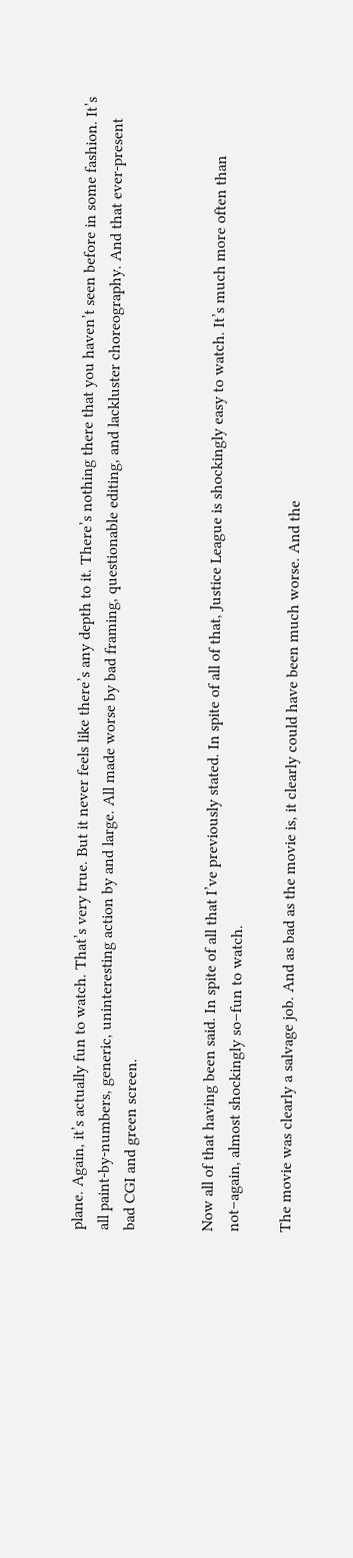plane. Again, it’s actually fun to watch. That’s very true. But it never feels like there’s any depth to it. There’s nothing there that you haven’t seen before in some fashion. It’s all paint-by-numbers, generic, uninteresting action by and large. All made worse by bad framing, questionable editing, and lackluster choreography. And that ever-present bad CGI and green screen.


Now all of that having been said. In spite of all that I’ve previously stated. In spite of all of that, Justice League is shockingly easy to watch. It’s much more often than not–again, almost shockingly so–fun to watch.

The movie was clearly a salvage job. And as bad as the movie is, it clearly could have been much worse. And the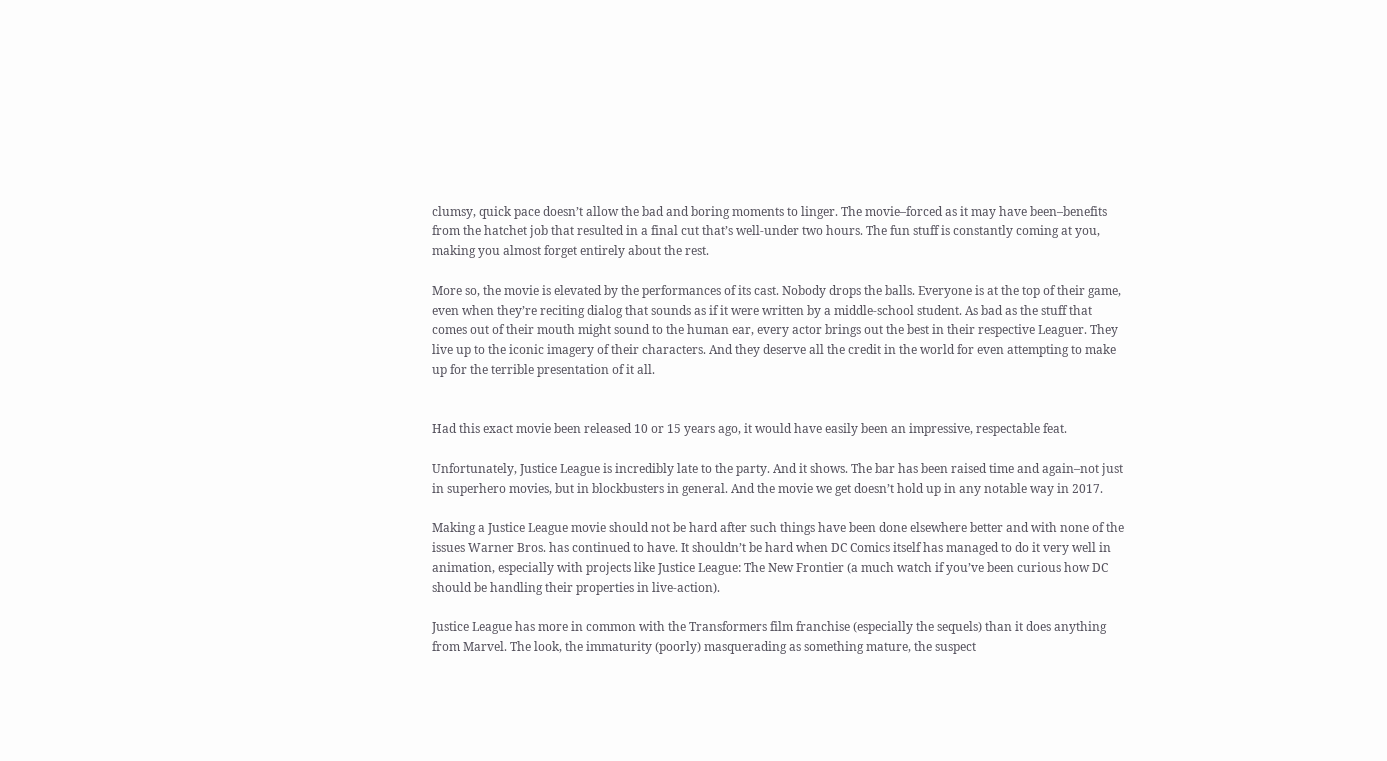clumsy, quick pace doesn’t allow the bad and boring moments to linger. The movie–forced as it may have been–benefits from the hatchet job that resulted in a final cut that’s well-under two hours. The fun stuff is constantly coming at you, making you almost forget entirely about the rest.

More so, the movie is elevated by the performances of its cast. Nobody drops the balls. Everyone is at the top of their game, even when they’re reciting dialog that sounds as if it were written by a middle-school student. As bad as the stuff that comes out of their mouth might sound to the human ear, every actor brings out the best in their respective Leaguer. They live up to the iconic imagery of their characters. And they deserve all the credit in the world for even attempting to make up for the terrible presentation of it all.


Had this exact movie been released 10 or 15 years ago, it would have easily been an impressive, respectable feat.

Unfortunately, Justice League is incredibly late to the party. And it shows. The bar has been raised time and again–not just in superhero movies, but in blockbusters in general. And the movie we get doesn’t hold up in any notable way in 2017.

Making a Justice League movie should not be hard after such things have been done elsewhere better and with none of the issues Warner Bros. has continued to have. It shouldn’t be hard when DC Comics itself has managed to do it very well in animation, especially with projects like Justice League: The New Frontier (a much watch if you’ve been curious how DC should be handling their properties in live-action).

Justice League has more in common with the Transformers film franchise (especially the sequels) than it does anything from Marvel. The look, the immaturity (poorly) masquerading as something mature, the suspect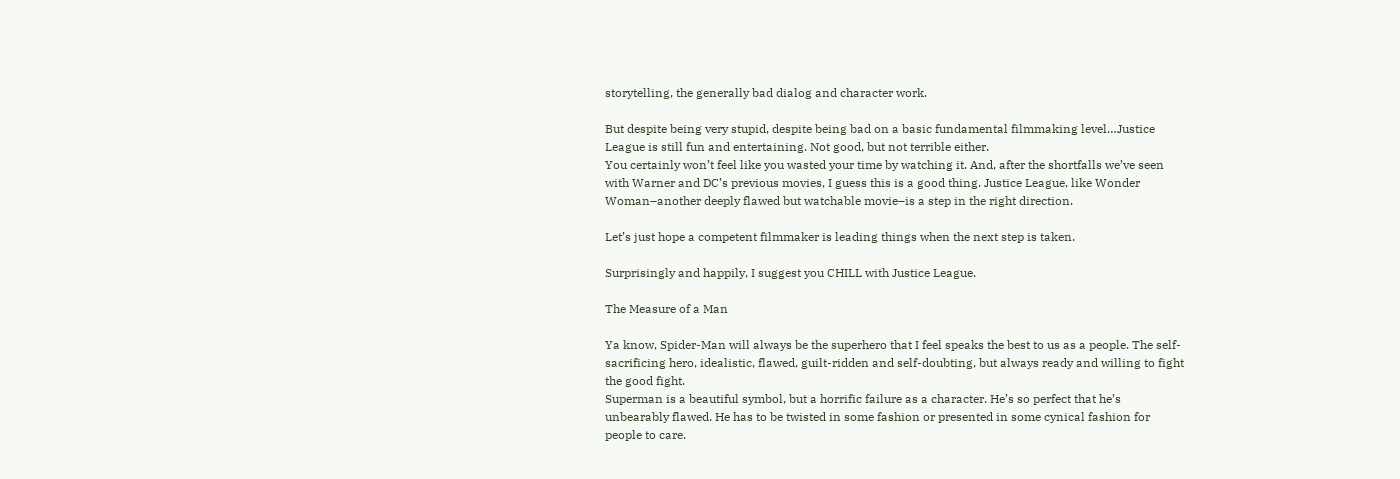storytelling, the generally bad dialog and character work.

But despite being very stupid, despite being bad on a basic fundamental filmmaking level…Justice League is still fun and entertaining. Not good, but not terrible either.
You certainly won’t feel like you wasted your time by watching it. And, after the shortfalls we’ve seen with Warner and DC’s previous movies, I guess this is a good thing. Justice League, like Wonder Woman–another deeply flawed but watchable movie–is a step in the right direction.

Let’s just hope a competent filmmaker is leading things when the next step is taken.

Surprisingly and happily, I suggest you CHILL with Justice League.

The Measure of a Man

Ya know, Spider-Man will always be the superhero that I feel speaks the best to us as a people. The self-sacrificing hero, idealistic, flawed, guilt-ridden and self-doubting, but always ready and willing to fight the good fight.
Superman is a beautiful symbol, but a horrific failure as a character. He’s so perfect that he’s unbearably flawed. He has to be twisted in some fashion or presented in some cynical fashion for people to care.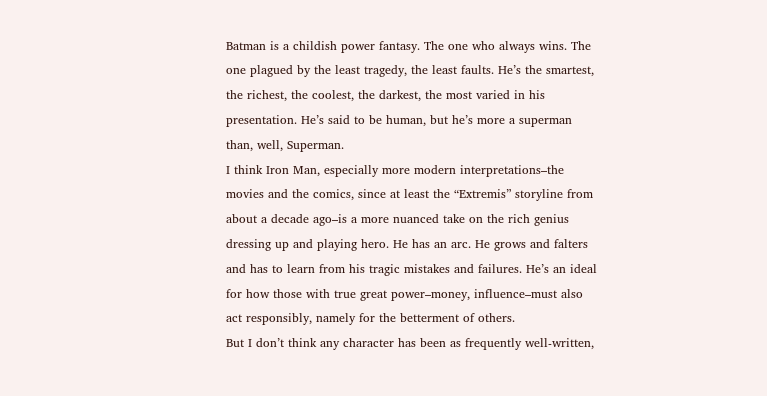Batman is a childish power fantasy. The one who always wins. The one plagued by the least tragedy, the least faults. He’s the smartest, the richest, the coolest, the darkest, the most varied in his presentation. He’s said to be human, but he’s more a superman than, well, Superman.
I think Iron Man, especially more modern interpretations–the movies and the comics, since at least the “Extremis” storyline from about a decade ago–is a more nuanced take on the rich genius dressing up and playing hero. He has an arc. He grows and falters and has to learn from his tragic mistakes and failures. He’s an ideal for how those with true great power–money, influence–must also act responsibly, namely for the betterment of others.
But I don’t think any character has been as frequently well-written,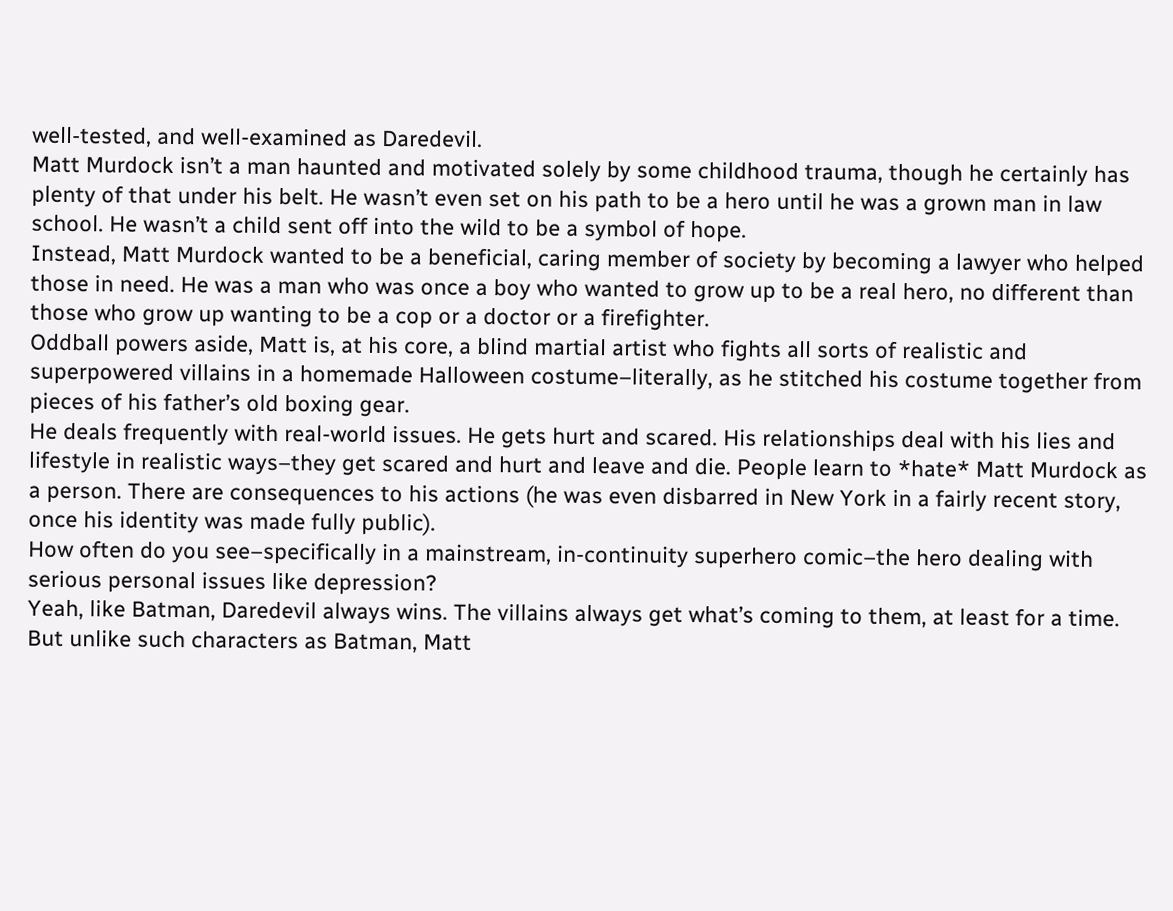well-tested, and well-examined as Daredevil.
Matt Murdock isn’t a man haunted and motivated solely by some childhood trauma, though he certainly has plenty of that under his belt. He wasn’t even set on his path to be a hero until he was a grown man in law school. He wasn’t a child sent off into the wild to be a symbol of hope.
Instead, Matt Murdock wanted to be a beneficial, caring member of society by becoming a lawyer who helped those in need. He was a man who was once a boy who wanted to grow up to be a real hero, no different than those who grow up wanting to be a cop or a doctor or a firefighter.
Oddball powers aside, Matt is, at his core, a blind martial artist who fights all sorts of realistic and superpowered villains in a homemade Halloween costume–literally, as he stitched his costume together from pieces of his father’s old boxing gear.
He deals frequently with real-world issues. He gets hurt and scared. His relationships deal with his lies and lifestyle in realistic ways–they get scared and hurt and leave and die. People learn to *hate* Matt Murdock as a person. There are consequences to his actions (he was even disbarred in New York in a fairly recent story, once his identity was made fully public).
How often do you see–specifically in a mainstream, in-continuity superhero comic–the hero dealing with serious personal issues like depression?
Yeah, like Batman, Daredevil always wins. The villains always get what’s coming to them, at least for a time. But unlike such characters as Batman, Matt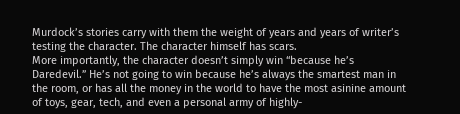Murdock’s stories carry with them the weight of years and years of writer’s testing the character. The character himself has scars.
More importantly, the character doesn’t simply win “because he’s Daredevil.” He’s not going to win because he’s always the smartest man in the room, or has all the money in the world to have the most asinine amount of toys, gear, tech, and even a personal army of highly-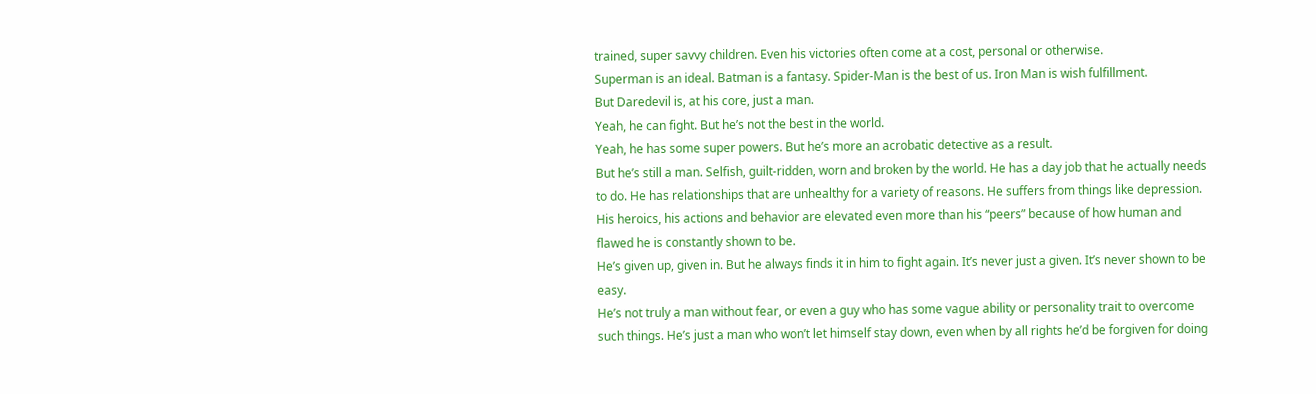trained, super savvy children. Even his victories often come at a cost, personal or otherwise.
Superman is an ideal. Batman is a fantasy. Spider-Man is the best of us. Iron Man is wish fulfillment.
But Daredevil is, at his core, just a man.
Yeah, he can fight. But he’s not the best in the world.
Yeah, he has some super powers. But he’s more an acrobatic detective as a result.
But he’s still a man. Selfish, guilt-ridden, worn and broken by the world. He has a day job that he actually needs to do. He has relationships that are unhealthy for a variety of reasons. He suffers from things like depression.
His heroics, his actions and behavior are elevated even more than his “peers” because of how human and flawed he is constantly shown to be.
He’s given up, given in. But he always finds it in him to fight again. It’s never just a given. It’s never shown to be easy.
He’s not truly a man without fear, or even a guy who has some vague ability or personality trait to overcome such things. He’s just a man who won’t let himself stay down, even when by all rights he’d be forgiven for doing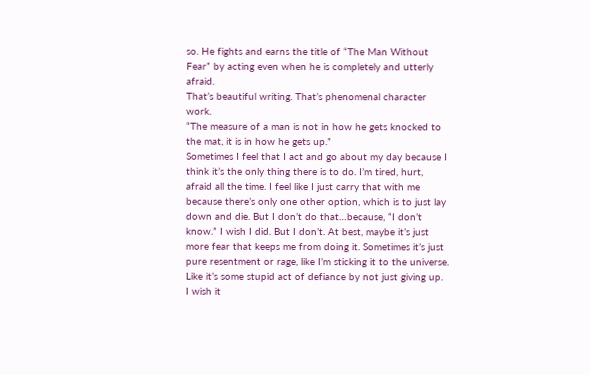so. He fights and earns the title of “The Man Without Fear” by acting even when he is completely and utterly afraid.
That’s beautiful writing. That’s phenomenal character work.
“The measure of a man is not in how he gets knocked to the mat, it is in how he gets up.”
Sometimes I feel that I act and go about my day because I think it’s the only thing there is to do. I’m tired, hurt, afraid all the time. I feel like I just carry that with me because there’s only one other option, which is to just lay down and die. But I don’t do that…because, “I don’t know.” I wish I did. But I don’t. At best, maybe it’s just more fear that keeps me from doing it. Sometimes it’s just pure resentment or rage, like I’m sticking it to the universe. Like it’s some stupid act of defiance by not just giving up.
I wish it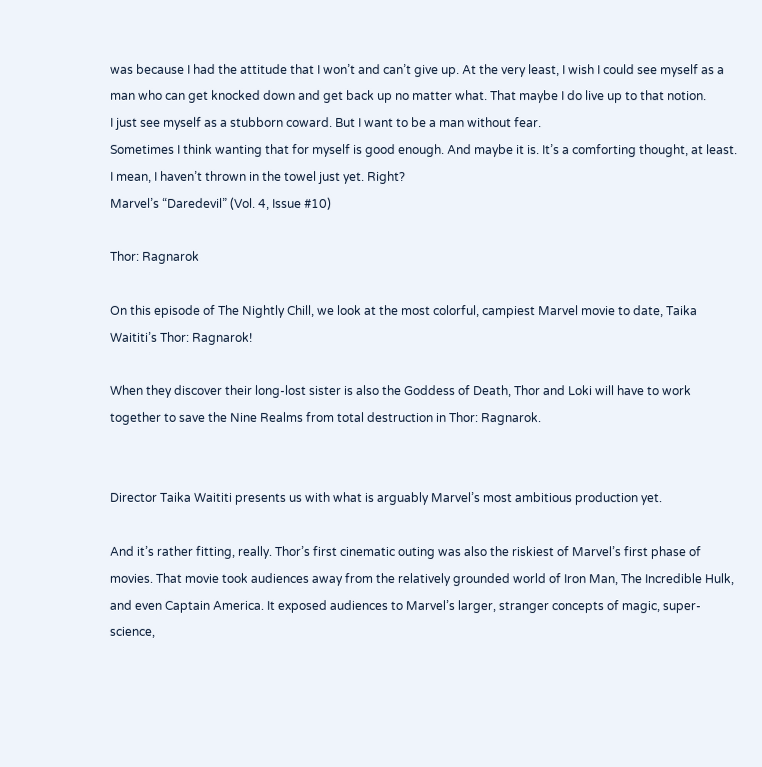was because I had the attitude that I won’t and can’t give up. At the very least, I wish I could see myself as a man who can get knocked down and get back up no matter what. That maybe I do live up to that notion.
I just see myself as a stubborn coward. But I want to be a man without fear.
Sometimes I think wanting that for myself is good enough. And maybe it is. It’s a comforting thought, at least.
I mean, I haven’t thrown in the towel just yet. Right?
Marvel’s “Daredevil” (Vol. 4, Issue #10)

Thor: Ragnarok

On this episode of The Nightly Chill, we look at the most colorful, campiest Marvel movie to date, Taika Waititi’s Thor: Ragnarok!

When they discover their long-lost sister is also the Goddess of Death, Thor and Loki will have to work together to save the Nine Realms from total destruction in Thor: Ragnarok.


Director Taika Waititi presents us with what is arguably Marvel’s most ambitious production yet.

And it’s rather fitting, really. Thor’s first cinematic outing was also the riskiest of Marvel’s first phase of movies. That movie took audiences away from the relatively grounded world of Iron Man, The Incredible Hulk, and even Captain America. It exposed audiences to Marvel’s larger, stranger concepts of magic, super-science,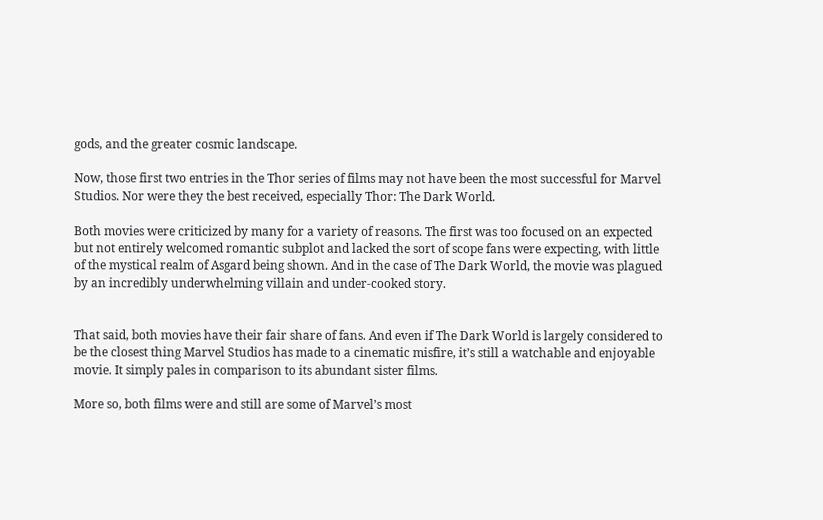gods, and the greater cosmic landscape.

Now, those first two entries in the Thor series of films may not have been the most successful for Marvel Studios. Nor were they the best received, especially Thor: The Dark World.

Both movies were criticized by many for a variety of reasons. The first was too focused on an expected but not entirely welcomed romantic subplot and lacked the sort of scope fans were expecting, with little of the mystical realm of Asgard being shown. And in the case of The Dark World, the movie was plagued by an incredibly underwhelming villain and under-cooked story.


That said, both movies have their fair share of fans. And even if The Dark World is largely considered to be the closest thing Marvel Studios has made to a cinematic misfire, it’s still a watchable and enjoyable movie. It simply pales in comparison to its abundant sister films.

More so, both films were and still are some of Marvel’s most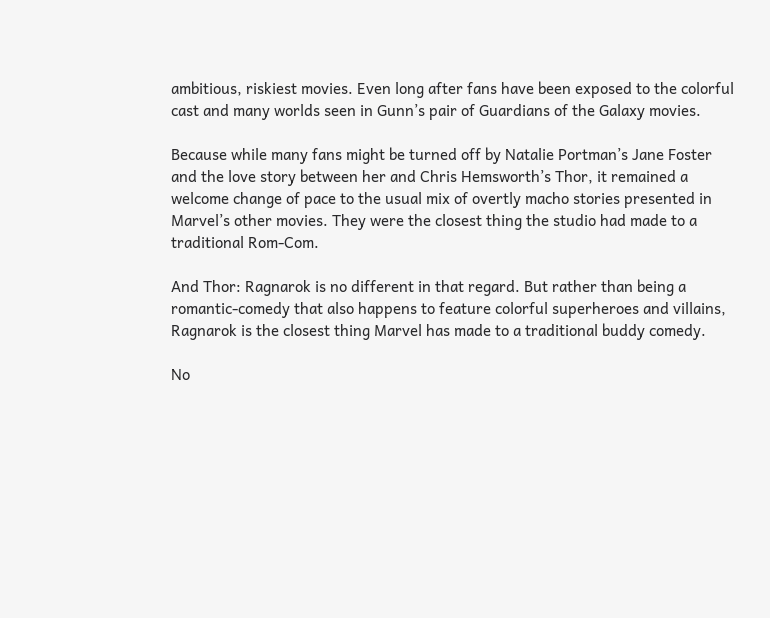ambitious, riskiest movies. Even long after fans have been exposed to the colorful cast and many worlds seen in Gunn’s pair of Guardians of the Galaxy movies.

Because while many fans might be turned off by Natalie Portman’s Jane Foster and the love story between her and Chris Hemsworth’s Thor, it remained a welcome change of pace to the usual mix of overtly macho stories presented in Marvel’s other movies. They were the closest thing the studio had made to a traditional Rom-Com.

And Thor: Ragnarok is no different in that regard. But rather than being a romantic-comedy that also happens to feature colorful superheroes and villains, Ragnarok is the closest thing Marvel has made to a traditional buddy comedy.

No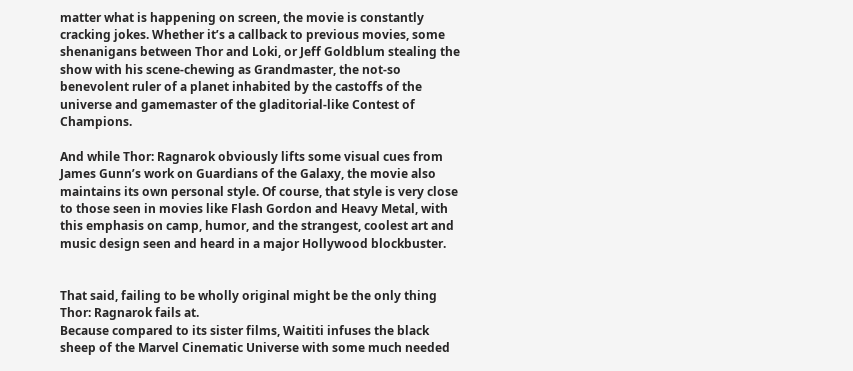matter what is happening on screen, the movie is constantly cracking jokes. Whether it’s a callback to previous movies, some shenanigans between Thor and Loki, or Jeff Goldblum stealing the show with his scene-chewing as Grandmaster, the not-so benevolent ruler of a planet inhabited by the castoffs of the universe and gamemaster of the gladitorial-like Contest of Champions.

And while Thor: Ragnarok obviously lifts some visual cues from James Gunn’s work on Guardians of the Galaxy, the movie also maintains its own personal style. Of course, that style is very close to those seen in movies like Flash Gordon and Heavy Metal, with this emphasis on camp, humor, and the strangest, coolest art and music design seen and heard in a major Hollywood blockbuster.


That said, failing to be wholly original might be the only thing Thor: Ragnarok fails at.
Because compared to its sister films, Waititi infuses the black sheep of the Marvel Cinematic Universe with some much needed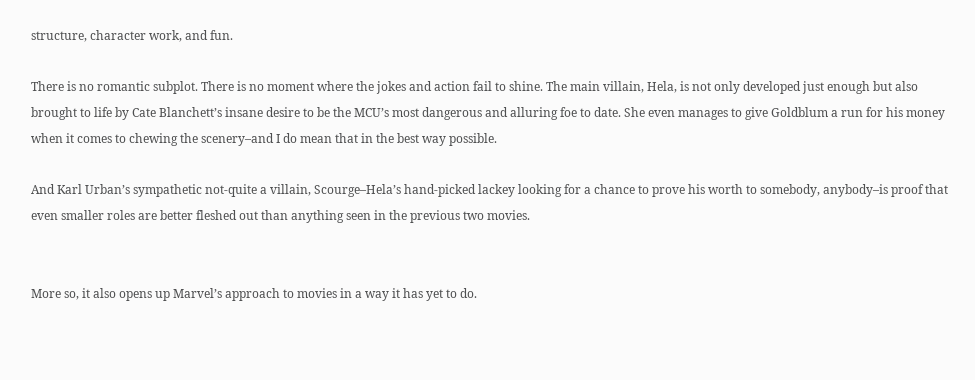structure, character work, and fun.

There is no romantic subplot. There is no moment where the jokes and action fail to shine. The main villain, Hela, is not only developed just enough but also brought to life by Cate Blanchett’s insane desire to be the MCU’s most dangerous and alluring foe to date. She even manages to give Goldblum a run for his money when it comes to chewing the scenery–and I do mean that in the best way possible.

And Karl Urban’s sympathetic not-quite a villain, Scourge–Hela’s hand-picked lackey looking for a chance to prove his worth to somebody, anybody–is proof that even smaller roles are better fleshed out than anything seen in the previous two movies.


More so, it also opens up Marvel’s approach to movies in a way it has yet to do.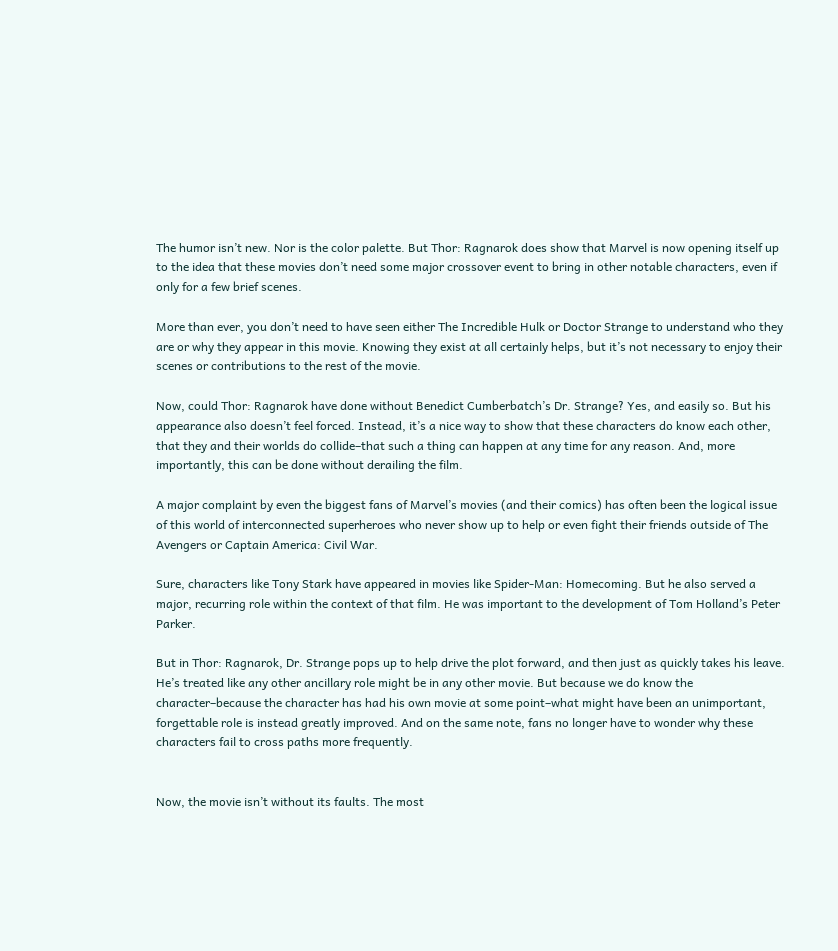The humor isn’t new. Nor is the color palette. But Thor: Ragnarok does show that Marvel is now opening itself up to the idea that these movies don’t need some major crossover event to bring in other notable characters, even if only for a few brief scenes.

More than ever, you don’t need to have seen either The Incredible Hulk or Doctor Strange to understand who they are or why they appear in this movie. Knowing they exist at all certainly helps, but it’s not necessary to enjoy their scenes or contributions to the rest of the movie.

Now, could Thor: Ragnarok have done without Benedict Cumberbatch’s Dr. Strange? Yes, and easily so. But his appearance also doesn’t feel forced. Instead, it’s a nice way to show that these characters do know each other, that they and their worlds do collide–that such a thing can happen at any time for any reason. And, more importantly, this can be done without derailing the film.

A major complaint by even the biggest fans of Marvel’s movies (and their comics) has often been the logical issue of this world of interconnected superheroes who never show up to help or even fight their friends outside of The Avengers or Captain America: Civil War.

Sure, characters like Tony Stark have appeared in movies like Spider-Man: Homecoming. But he also served a major, recurring role within the context of that film. He was important to the development of Tom Holland’s Peter Parker.

But in Thor: Ragnarok, Dr. Strange pops up to help drive the plot forward, and then just as quickly takes his leave. He’s treated like any other ancillary role might be in any other movie. But because we do know the character–because the character has had his own movie at some point–what might have been an unimportant, forgettable role is instead greatly improved. And on the same note, fans no longer have to wonder why these characters fail to cross paths more frequently.


Now, the movie isn’t without its faults. The most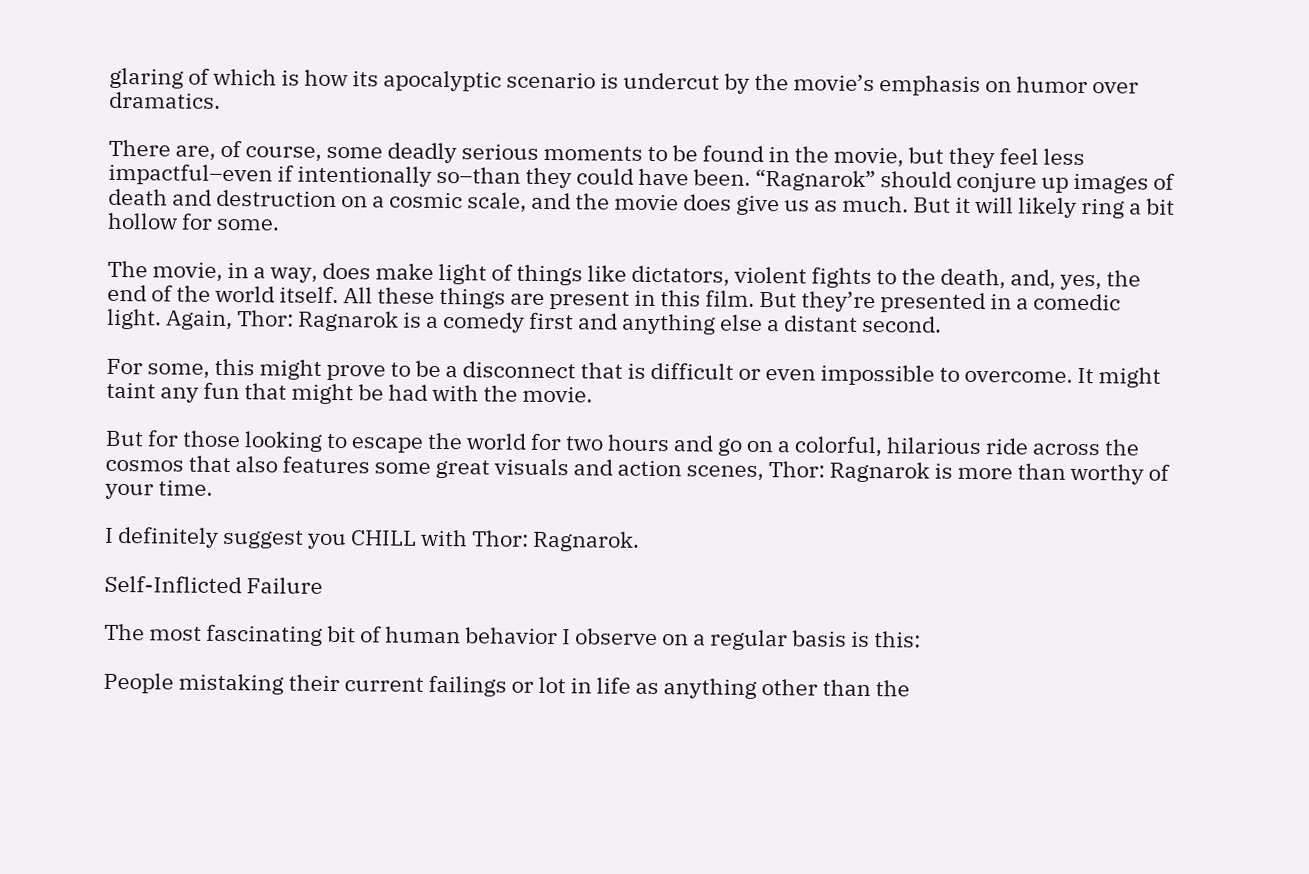glaring of which is how its apocalyptic scenario is undercut by the movie’s emphasis on humor over dramatics.

There are, of course, some deadly serious moments to be found in the movie, but they feel less impactful–even if intentionally so–than they could have been. “Ragnarok” should conjure up images of death and destruction on a cosmic scale, and the movie does give us as much. But it will likely ring a bit hollow for some.

The movie, in a way, does make light of things like dictators, violent fights to the death, and, yes, the end of the world itself. All these things are present in this film. But they’re presented in a comedic light. Again, Thor: Ragnarok is a comedy first and anything else a distant second.

For some, this might prove to be a disconnect that is difficult or even impossible to overcome. It might taint any fun that might be had with the movie.

But for those looking to escape the world for two hours and go on a colorful, hilarious ride across the cosmos that also features some great visuals and action scenes, Thor: Ragnarok is more than worthy of your time.

I definitely suggest you CHILL with Thor: Ragnarok.

Self-Inflicted Failure

The most fascinating bit of human behavior I observe on a regular basis is this:

People mistaking their current failings or lot in life as anything other than the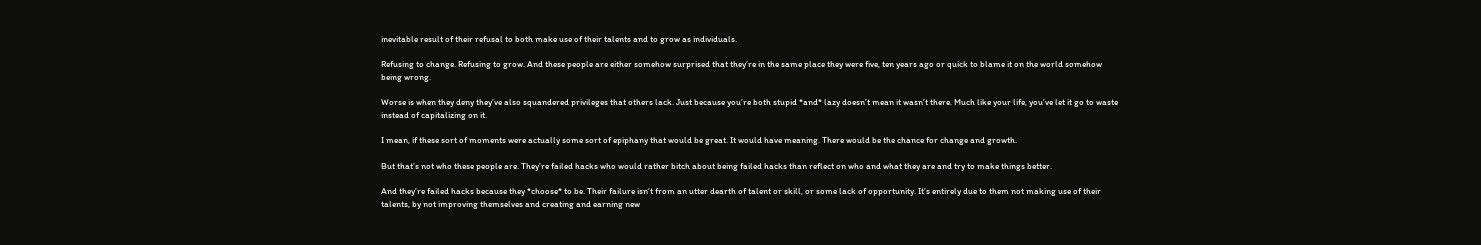inevitable result of their refusal to both make use of their talents and to grow as individuals.

Refusing to change. Refusing to grow. And these people are either somehow surprised that they’re in the same place they were five, ten years ago or quick to blame it on the world somehow being wrong.

Worse is when they deny they’ve also squandered privileges that others lack. Just because you’re both stupid *and* lazy doesn’t mean it wasn’t there. Much like your life, you’ve let it go to waste instead of capitalizing on it.

I mean, if these sort of moments were actually some sort of epiphany that would be great. It would have meaning. There would be the chance for change and growth.

But that’s not who these people are. They’re failed hacks who would rather bitch about being failed hacks than reflect on who and what they are and try to make things better.

And they’re failed hacks because they *choose* to be. Their failure isn’t from an utter dearth of talent or skill, or some lack of opportunity. It’s entirely due to them not making use of their talents, by not improving themselves and creating and earning new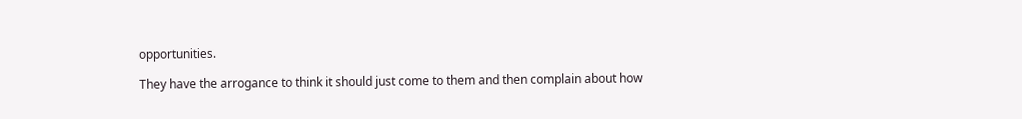opportunities.

They have the arrogance to think it should just come to them and then complain about how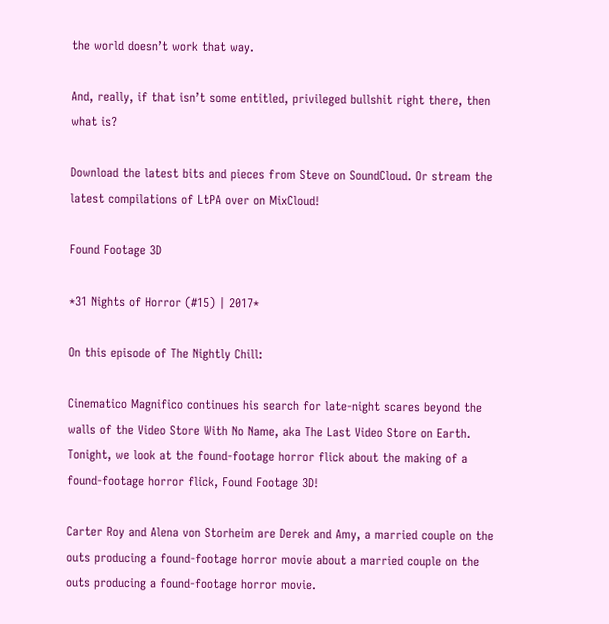the world doesn’t work that way.

And, really, if that isn’t some entitled, privileged bullshit right there, then what is?

Download the latest bits and pieces from Steve on SoundCloud. Or stream the latest compilations of LtPA over on MixCloud!

Found Footage 3D

*31 Nights of Horror (#15) | 2017*

On this episode of The Nightly Chill:

Cinematico Magnifico continues his search for late-night scares beyond the walls of the Video Store With No Name, aka The Last Video Store on Earth. Tonight, we look at the found-footage horror flick about the making of a found-footage horror flick, Found Footage 3D!

Carter Roy and Alena von Storheim are Derek and Amy, a married couple on the outs producing a found-footage horror movie about a married couple on the outs producing a found-footage horror movie.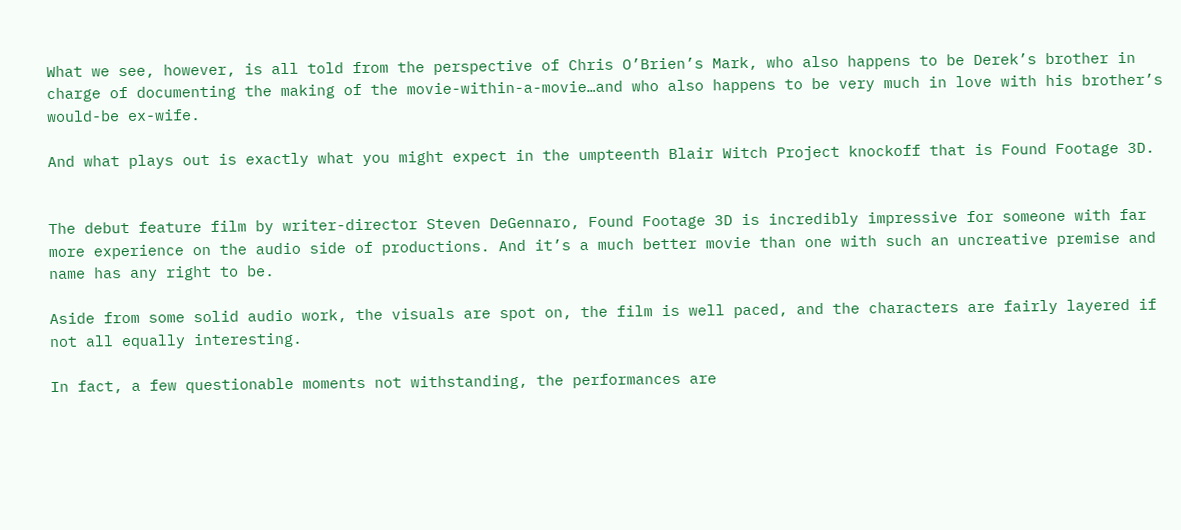What we see, however, is all told from the perspective of Chris O’Brien’s Mark, who also happens to be Derek’s brother in charge of documenting the making of the movie-within-a-movie…and who also happens to be very much in love with his brother’s would-be ex-wife.

And what plays out is exactly what you might expect in the umpteenth Blair Witch Project knockoff that is Found Footage 3D.


The debut feature film by writer-director Steven DeGennaro, Found Footage 3D is incredibly impressive for someone with far more experience on the audio side of productions. And it’s a much better movie than one with such an uncreative premise and name has any right to be.

Aside from some solid audio work, the visuals are spot on, the film is well paced, and the characters are fairly layered if not all equally interesting.

In fact, a few questionable moments not withstanding, the performances are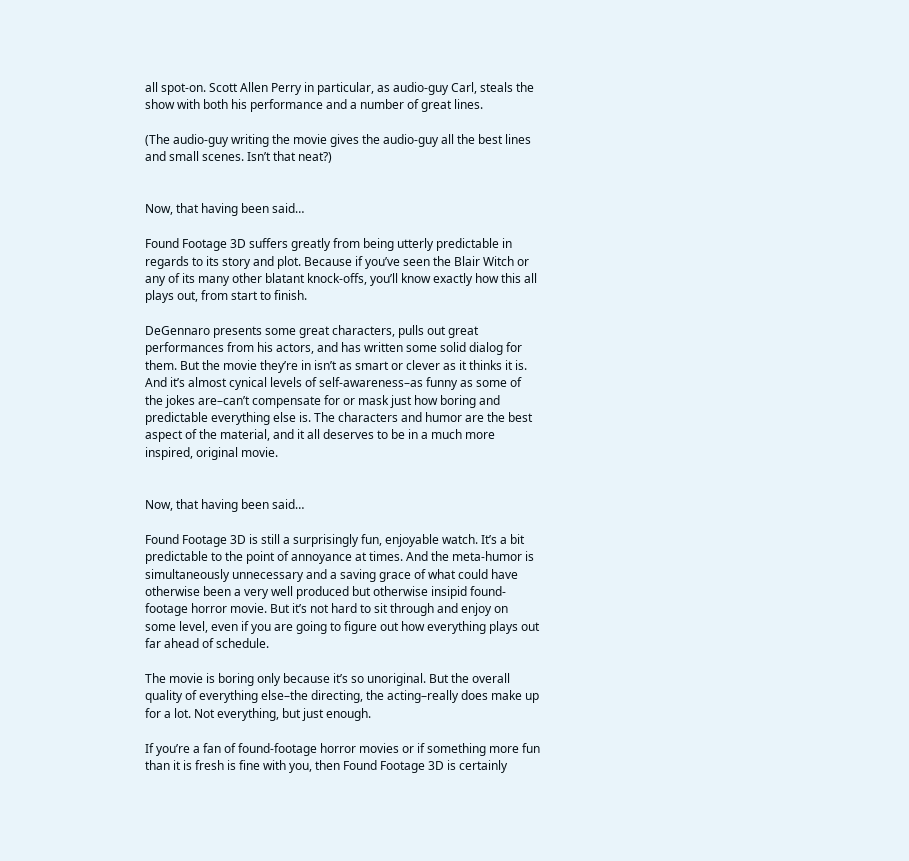all spot-on. Scott Allen Perry in particular, as audio-guy Carl, steals the show with both his performance and a number of great lines.

(The audio-guy writing the movie gives the audio-guy all the best lines and small scenes. Isn’t that neat?)


Now, that having been said…

Found Footage 3D suffers greatly from being utterly predictable in regards to its story and plot. Because if you’ve seen the Blair Witch or any of its many other blatant knock-offs, you’ll know exactly how this all plays out, from start to finish.

DeGennaro presents some great characters, pulls out great performances from his actors, and has written some solid dialog for them. But the movie they’re in isn’t as smart or clever as it thinks it is. And it’s almost cynical levels of self-awareness–as funny as some of the jokes are–can’t compensate for or mask just how boring and predictable everything else is. The characters and humor are the best aspect of the material, and it all deserves to be in a much more inspired, original movie.


Now, that having been said…

Found Footage 3D is still a surprisingly fun, enjoyable watch. It’s a bit predictable to the point of annoyance at times. And the meta-humor is simultaneously unnecessary and a saving grace of what could have otherwise been a very well produced but otherwise insipid found-footage horror movie. But it’s not hard to sit through and enjoy on some level, even if you are going to figure out how everything plays out far ahead of schedule.

The movie is boring only because it’s so unoriginal. But the overall quality of everything else–the directing, the acting–really does make up for a lot. Not everything, but just enough.

If you’re a fan of found-footage horror movies or if something more fun than it is fresh is fine with you, then Found Footage 3D is certainly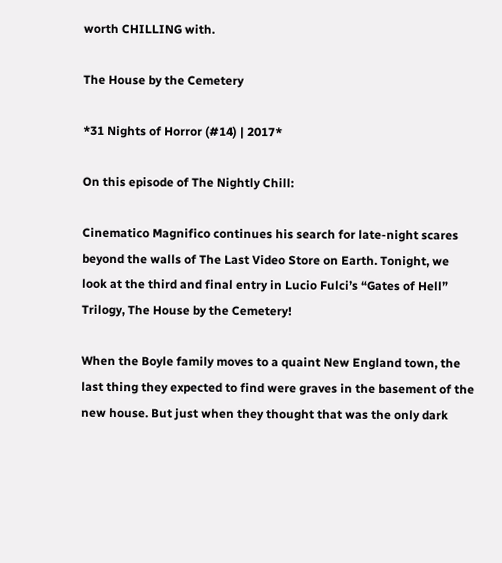worth CHILLING with.

The House by the Cemetery

*31 Nights of Horror (#14) | 2017*

On this episode of The Nightly Chill:

Cinematico Magnifico continues his search for late-night scares beyond the walls of The Last Video Store on Earth. Tonight, we look at the third and final entry in Lucio Fulci’s “Gates of Hell” Trilogy, The House by the Cemetery!

When the Boyle family moves to a quaint New England town, the last thing they expected to find were graves in the basement of the new house. But just when they thought that was the only dark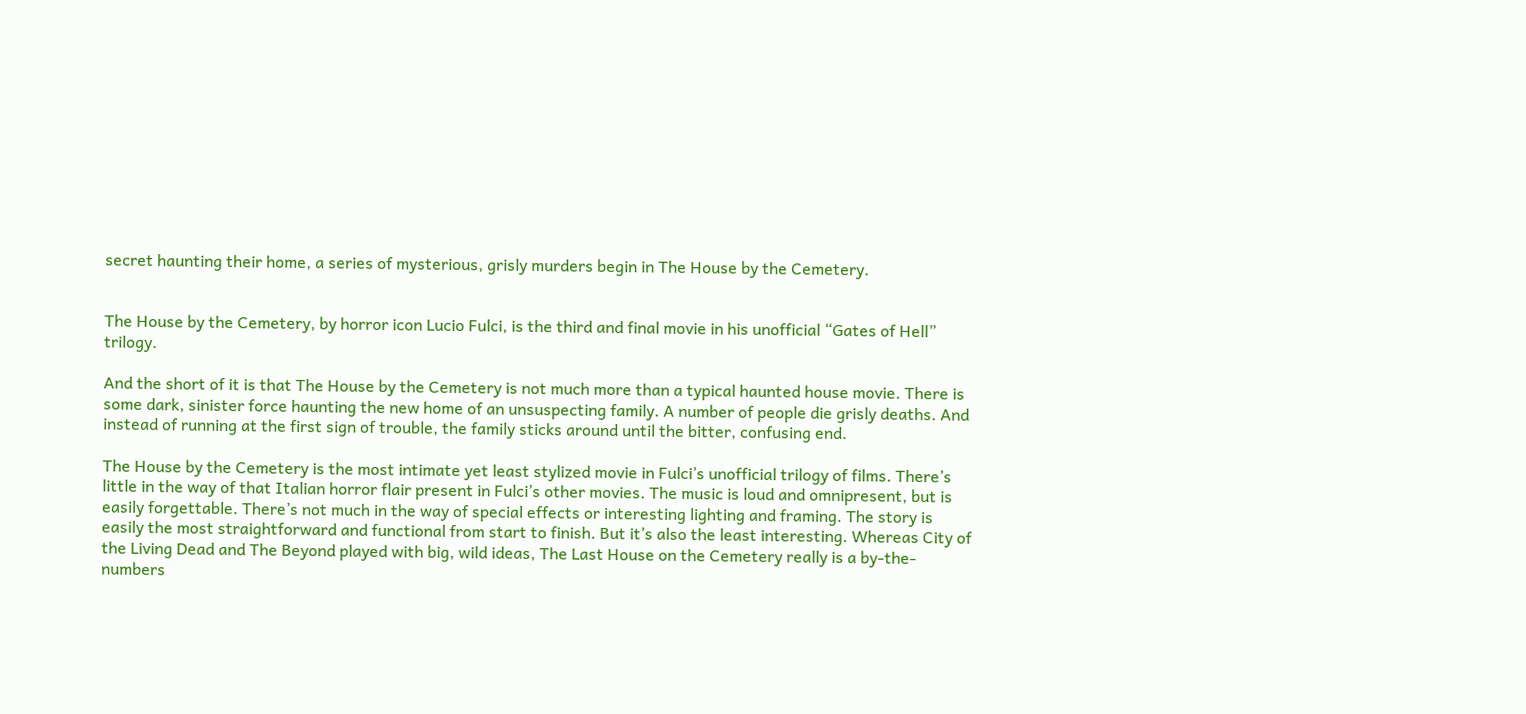secret haunting their home, a series of mysterious, grisly murders begin in The House by the Cemetery.


The House by the Cemetery, by horror icon Lucio Fulci, is the third and final movie in his unofficial “Gates of Hell” trilogy.

And the short of it is that The House by the Cemetery is not much more than a typical haunted house movie. There is some dark, sinister force haunting the new home of an unsuspecting family. A number of people die grisly deaths. And instead of running at the first sign of trouble, the family sticks around until the bitter, confusing end.

The House by the Cemetery is the most intimate yet least stylized movie in Fulci’s unofficial trilogy of films. There’s little in the way of that Italian horror flair present in Fulci’s other movies. The music is loud and omnipresent, but is easily forgettable. There’s not much in the way of special effects or interesting lighting and framing. The story is easily the most straightforward and functional from start to finish. But it’s also the least interesting. Whereas City of the Living Dead and The Beyond played with big, wild ideas, The Last House on the Cemetery really is a by-the-numbers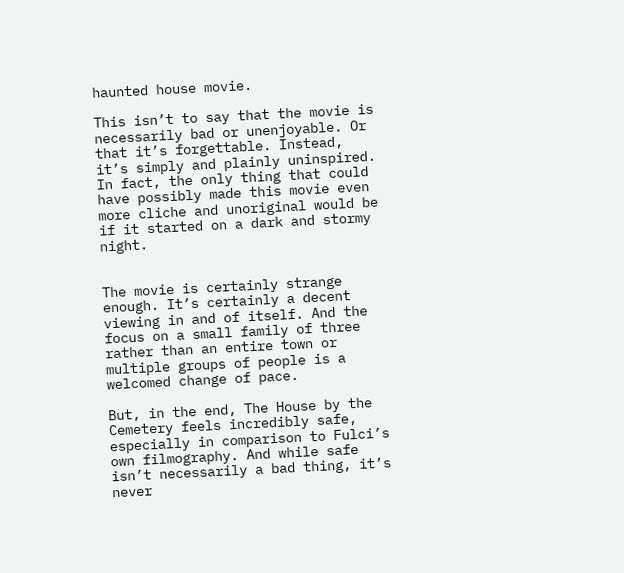haunted house movie.

This isn’t to say that the movie is necessarily bad or unenjoyable. Or that it’s forgettable. Instead, it’s simply and plainly uninspired. In fact, the only thing that could have possibly made this movie even more cliche and unoriginal would be if it started on a dark and stormy night.


The movie is certainly strange enough. It’s certainly a decent viewing in and of itself. And the focus on a small family of three rather than an entire town or multiple groups of people is a welcomed change of pace.

But, in the end, The House by the Cemetery feels incredibly safe, especially in comparison to Fulci’s own filmography. And while safe isn’t necessarily a bad thing, it’s never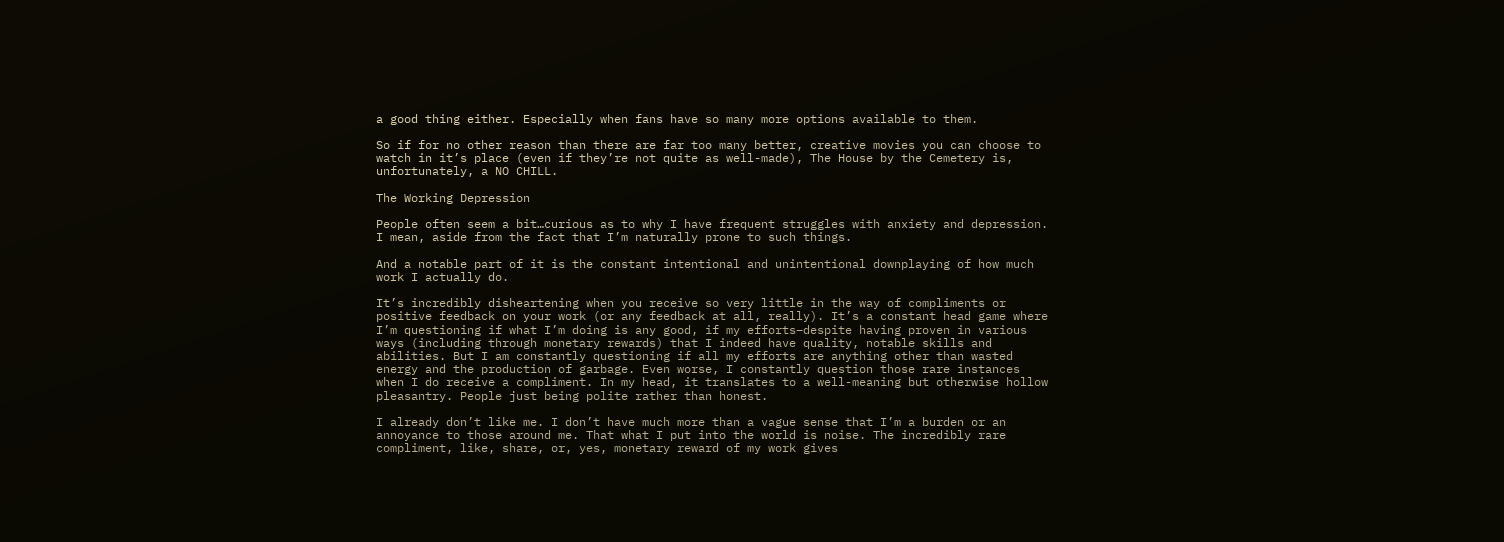a good thing either. Especially when fans have so many more options available to them.

So if for no other reason than there are far too many better, creative movies you can choose to watch in it’s place (even if they’re not quite as well-made), The House by the Cemetery is, unfortunately, a NO CHILL.

The Working Depression

People often seem a bit…curious as to why I have frequent struggles with anxiety and depression. I mean, aside from the fact that I’m naturally prone to such things.

And a notable part of it is the constant intentional and unintentional downplaying of how much work I actually do.

It’s incredibly disheartening when you receive so very little in the way of compliments or positive feedback on your work (or any feedback at all, really). It’s a constant head game where I’m questioning if what I’m doing is any good, if my efforts–despite having proven in various ways (including through monetary rewards) that I indeed have quality, notable skills and abilities. But I am constantly questioning if all my efforts are anything other than wasted energy and the production of garbage. Even worse, I constantly question those rare instances when I do receive a compliment. In my head, it translates to a well-meaning but otherwise hollow pleasantry. People just being polite rather than honest.

I already don’t like me. I don’t have much more than a vague sense that I’m a burden or an annoyance to those around me. That what I put into the world is noise. The incredibly rare compliment, like, share, or, yes, monetary reward of my work gives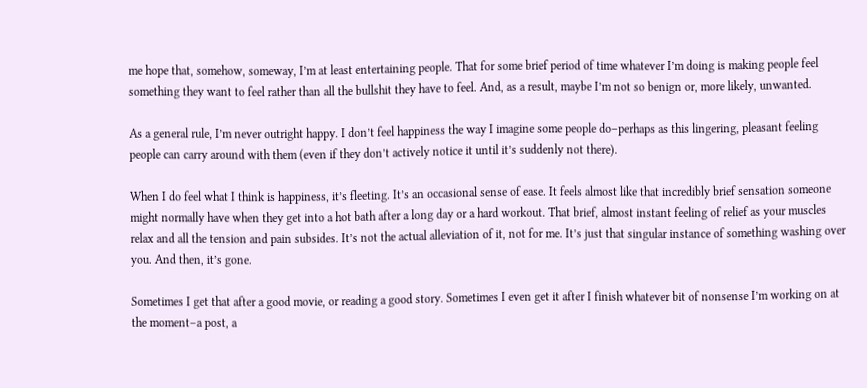me hope that, somehow, someway, I’m at least entertaining people. That for some brief period of time whatever I’m doing is making people feel something they want to feel rather than all the bullshit they have to feel. And, as a result, maybe I’m not so benign or, more likely, unwanted.

As a general rule, I’m never outright happy. I don’t feel happiness the way I imagine some people do–perhaps as this lingering, pleasant feeling people can carry around with them (even if they don’t actively notice it until it’s suddenly not there).

When I do feel what I think is happiness, it’s fleeting. It’s an occasional sense of ease. It feels almost like that incredibly brief sensation someone might normally have when they get into a hot bath after a long day or a hard workout. That brief, almost instant feeling of relief as your muscles relax and all the tension and pain subsides. It’s not the actual alleviation of it, not for me. It’s just that singular instance of something washing over you. And then, it’s gone.

Sometimes I get that after a good movie, or reading a good story. Sometimes I even get it after I finish whatever bit of nonsense I’m working on at the moment–a post, a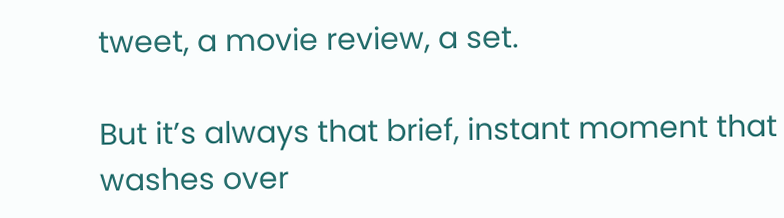tweet, a movie review, a set.

But it’s always that brief, instant moment that washes over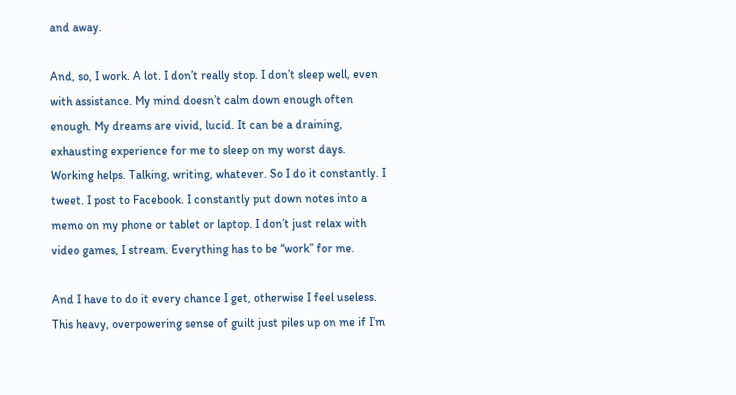and away.

And, so, I work. A lot. I don’t really stop. I don’t sleep well, even with assistance. My mind doesn’t calm down enough often enough. My dreams are vivid, lucid. It can be a draining, exhausting experience for me to sleep on my worst days. Working helps. Talking, writing, whatever. So I do it constantly. I tweet. I post to Facebook. I constantly put down notes into a memo on my phone or tablet or laptop. I don’t just relax with video games, I stream. Everything has to be “work” for me.

And I have to do it every chance I get, otherwise I feel useless. This heavy, overpowering sense of guilt just piles up on me if I’m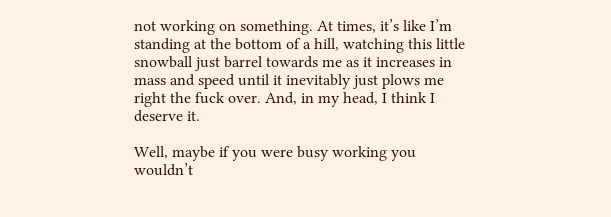not working on something. At times, it’s like I’m standing at the bottom of a hill, watching this little snowball just barrel towards me as it increases in mass and speed until it inevitably just plows me right the fuck over. And, in my head, I think I deserve it.

Well, maybe if you were busy working you wouldn’t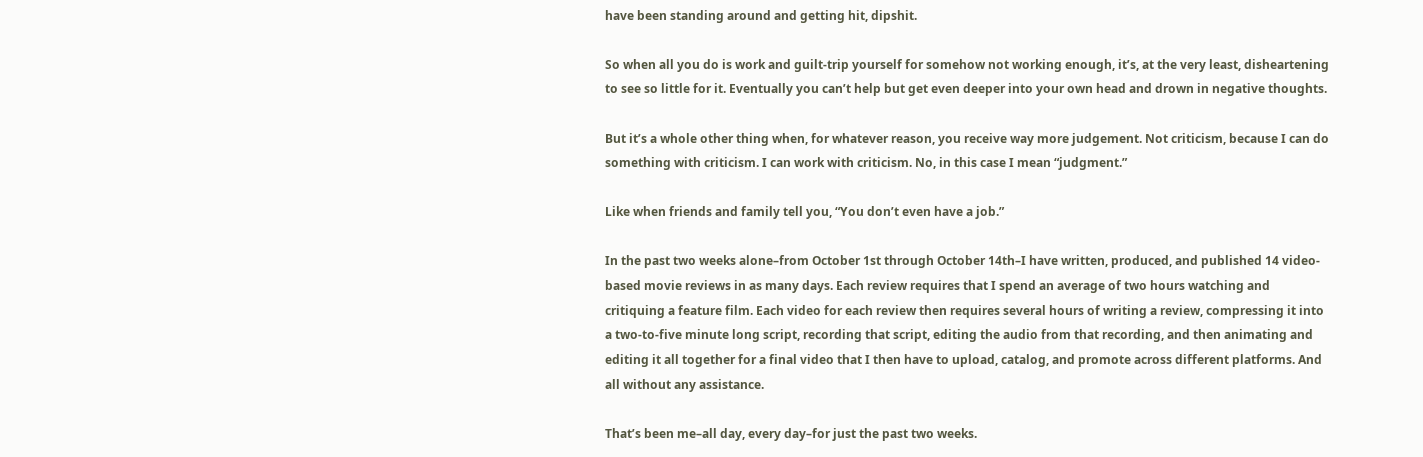have been standing around and getting hit, dipshit.

So when all you do is work and guilt-trip yourself for somehow not working enough, it’s, at the very least, disheartening to see so little for it. Eventually you can’t help but get even deeper into your own head and drown in negative thoughts.

But it’s a whole other thing when, for whatever reason, you receive way more judgement. Not criticism, because I can do something with criticism. I can work with criticism. No, in this case I mean “judgment.”

Like when friends and family tell you, “You don’t even have a job.”

In the past two weeks alone–from October 1st through October 14th–I have written, produced, and published 14 video-based movie reviews in as many days. Each review requires that I spend an average of two hours watching and critiquing a feature film. Each video for each review then requires several hours of writing a review, compressing it into a two-to-five minute long script, recording that script, editing the audio from that recording, and then animating and editing it all together for a final video that I then have to upload, catalog, and promote across different platforms. And all without any assistance.

That’s been me–all day, every day–for just the past two weeks.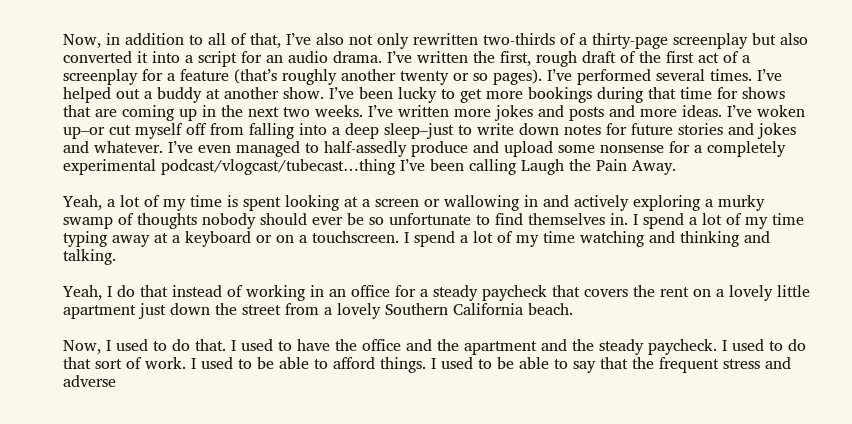Now, in addition to all of that, I’ve also not only rewritten two-thirds of a thirty-page screenplay but also converted it into a script for an audio drama. I’ve written the first, rough draft of the first act of a screenplay for a feature (that’s roughly another twenty or so pages). I’ve performed several times. I’ve helped out a buddy at another show. I’ve been lucky to get more bookings during that time for shows that are coming up in the next two weeks. I’ve written more jokes and posts and more ideas. I’ve woken up–or cut myself off from falling into a deep sleep–just to write down notes for future stories and jokes and whatever. I’ve even managed to half-assedly produce and upload some nonsense for a completely experimental podcast/vlogcast/tubecast…thing I’ve been calling Laugh the Pain Away.

Yeah, a lot of my time is spent looking at a screen or wallowing in and actively exploring a murky swamp of thoughts nobody should ever be so unfortunate to find themselves in. I spend a lot of my time typing away at a keyboard or on a touchscreen. I spend a lot of my time watching and thinking and talking.

Yeah, I do that instead of working in an office for a steady paycheck that covers the rent on a lovely little apartment just down the street from a lovely Southern California beach.

Now, I used to do that. I used to have the office and the apartment and the steady paycheck. I used to do that sort of work. I used to be able to afford things. I used to be able to say that the frequent stress and adverse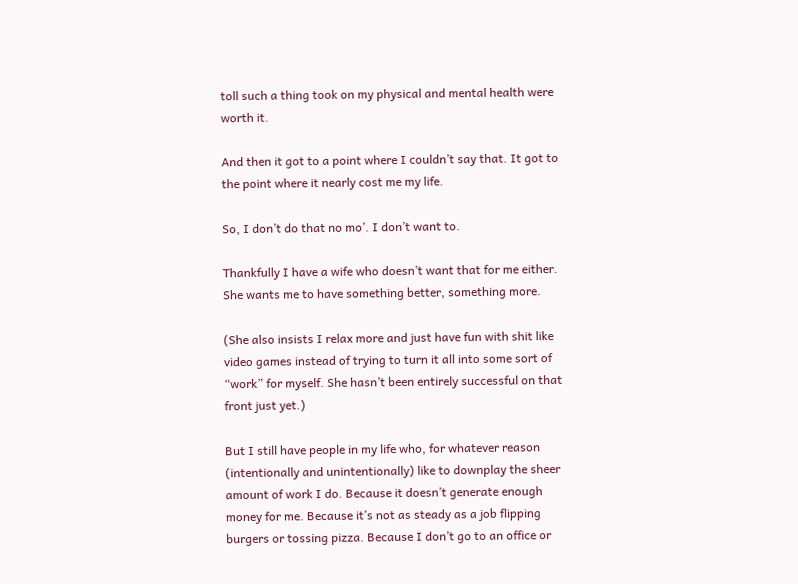toll such a thing took on my physical and mental health were worth it.

And then it got to a point where I couldn’t say that. It got to the point where it nearly cost me my life.

So, I don’t do that no mo’. I don’t want to.

Thankfully I have a wife who doesn’t want that for me either. She wants me to have something better, something more.

(She also insists I relax more and just have fun with shit like video games instead of trying to turn it all into some sort of “work” for myself. She hasn’t been entirely successful on that front just yet.)

But I still have people in my life who, for whatever reason (intentionally and unintentionally) like to downplay the sheer amount of work I do. Because it doesn’t generate enough money for me. Because it’s not as steady as a job flipping burgers or tossing pizza. Because I don’t go to an office or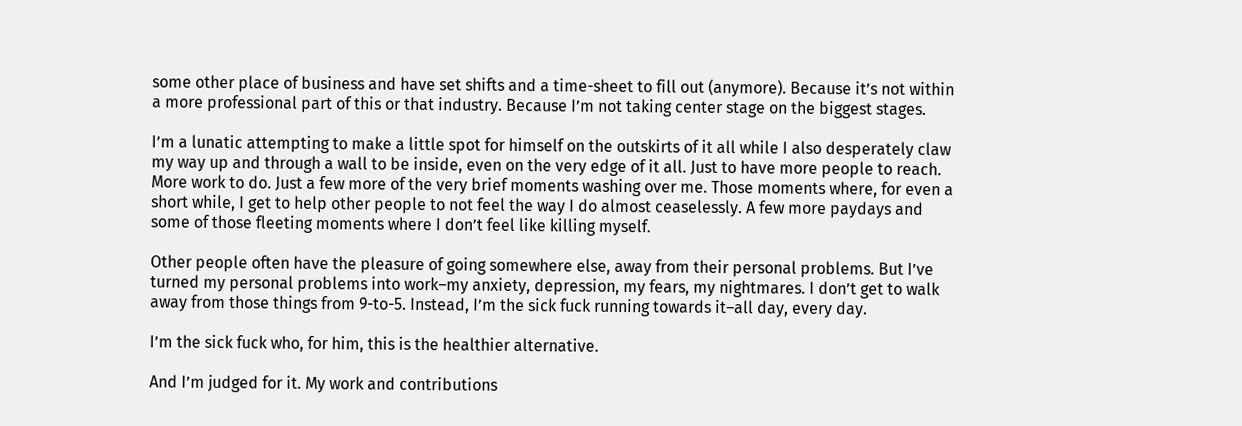some other place of business and have set shifts and a time-sheet to fill out (anymore). Because it’s not within a more professional part of this or that industry. Because I’m not taking center stage on the biggest stages.

I’m a lunatic attempting to make a little spot for himself on the outskirts of it all while I also desperately claw my way up and through a wall to be inside, even on the very edge of it all. Just to have more people to reach. More work to do. Just a few more of the very brief moments washing over me. Those moments where, for even a short while, I get to help other people to not feel the way I do almost ceaselessly. A few more paydays and some of those fleeting moments where I don’t feel like killing myself.

Other people often have the pleasure of going somewhere else, away from their personal problems. But I’ve turned my personal problems into work–my anxiety, depression, my fears, my nightmares. I don’t get to walk away from those things from 9-to-5. Instead, I’m the sick fuck running towards it–all day, every day.

I’m the sick fuck who, for him, this is the healthier alternative.

And I’m judged for it. My work and contributions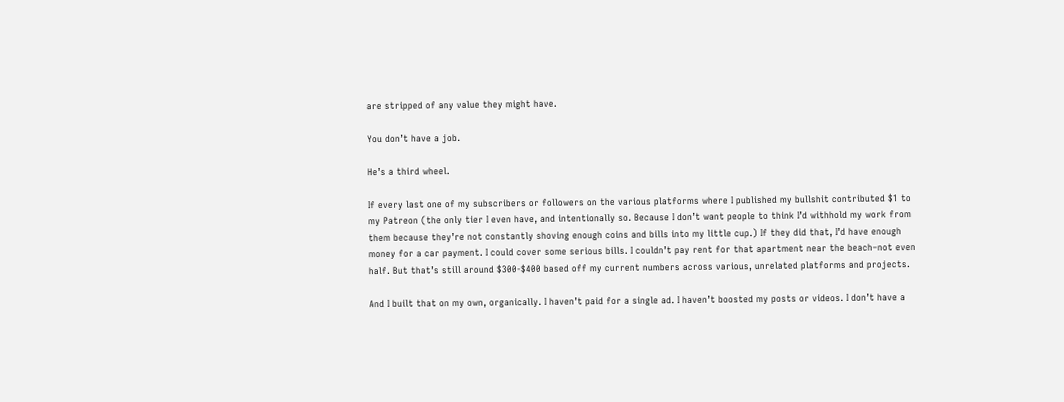are stripped of any value they might have.

You don’t have a job.

He’s a third wheel.

If every last one of my subscribers or followers on the various platforms where I published my bullshit contributed $1 to my Patreon (the only tier I even have, and intentionally so. Because I don’t want people to think I’d withhold my work from them because they’re not constantly shoving enough coins and bills into my little cup.) If they did that, I’d have enough money for a car payment. I could cover some serious bills. I couldn’t pay rent for that apartment near the beach–not even half. But that’s still around $300-$400 based off my current numbers across various, unrelated platforms and projects.

And I built that on my own, organically. I haven’t paid for a single ad. I haven’t boosted my posts or videos. I don’t have a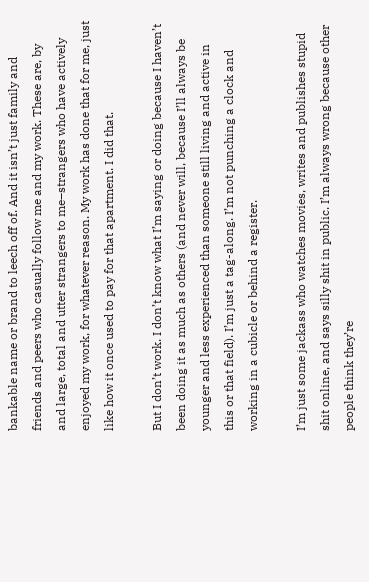bankable name or brand to leech off of. And it isn’t just family and friends and peers who casually follow me and my work. These are, by and large, total and utter strangers to me–strangers who have actively enjoyed my work, for whatever reason. My work has done that for me, just like how it once used to pay for that apartment. I did that.

But I don’t work. I don’t know what I’m saying or doing because I haven’t been doing it as much as others (and never will, because I’ll always be younger and less experienced than someone still living and active in this or that field). I’m just a tag-along. I’m not punching a clock and working in a cubicle or behind a register.

I’m just some jackass who watches movies, writes and publishes stupid shit online, and says silly shit in public. I’m always wrong because other people think they’re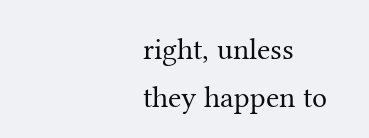right, unless they happen to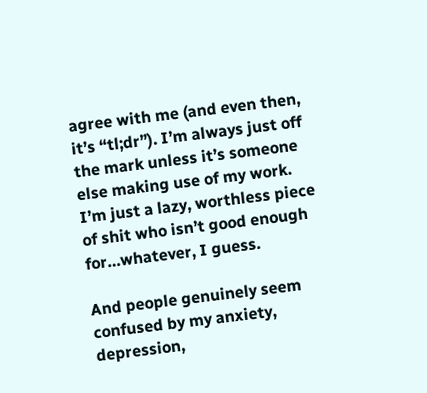agree with me (and even then, it’s “tl;dr”). I’m always just off the mark unless it’s someone else making use of my work. I’m just a lazy, worthless piece of shit who isn’t good enough for…whatever, I guess.

And people genuinely seem confused by my anxiety, depression,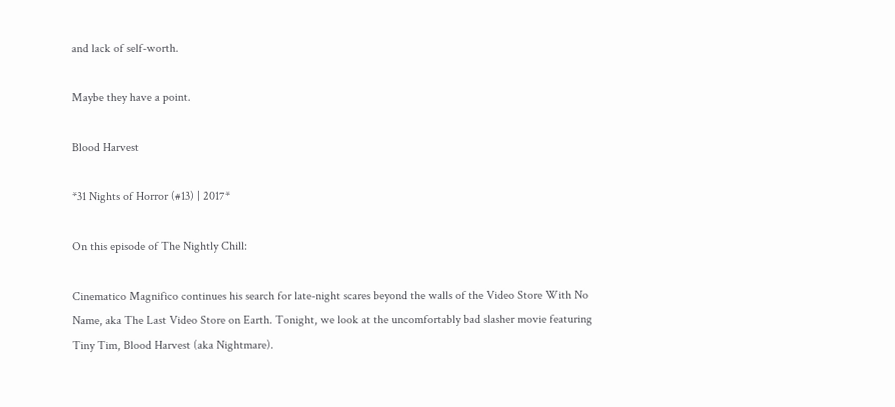and lack of self-worth.

Maybe they have a point.

Blood Harvest

*31 Nights of Horror (#13) | 2017*

On this episode of The Nightly Chill:

Cinematico Magnifico continues his search for late-night scares beyond the walls of the Video Store With No Name, aka The Last Video Store on Earth. Tonight, we look at the uncomfortably bad slasher movie featuring Tiny Tim, Blood Harvest (aka Nightmare).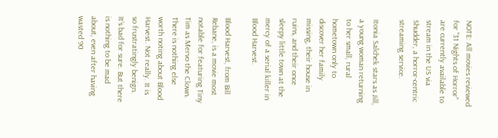NOTE: All movies reviewed for “31 Nights of Horror” are currently available to stream in the US via Shudder, a horror-centric streaming service.

Itonia Salchek stars as Jill, a young woman returning to her small, rural hometown only to discover her family missing, their house in ruins, and their once sleepy little town at the mercy of a serial killer in Blood Harvest.

Blood Harvest, from Bill Rebane, is a movie most notable for featuring Tiny Tim as Mervo the Clown. There is nothing else worth noting about Blood Harvest. Not really. It is so frustratingly benign. It’s bad for sure. But there is nothing to be mad about, even after having wasted 90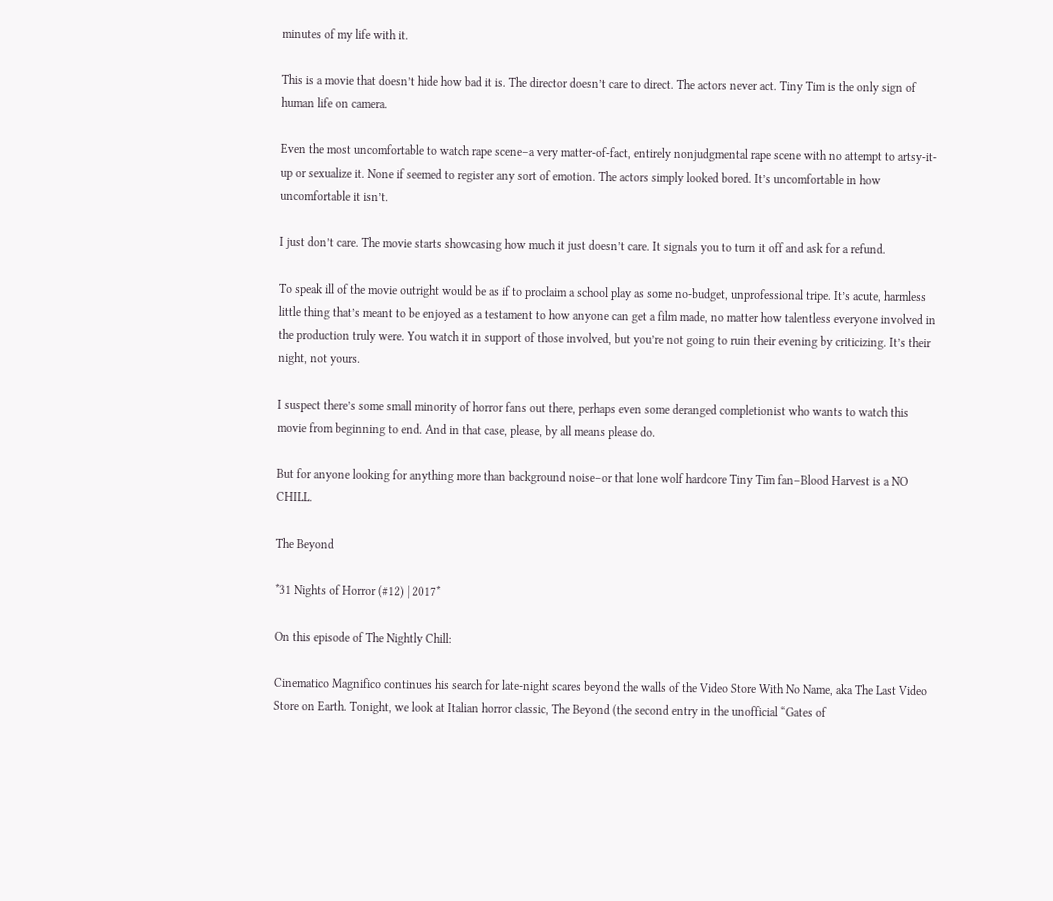minutes of my life with it.

This is a movie that doesn’t hide how bad it is. The director doesn’t care to direct. The actors never act. Tiny Tim is the only sign of human life on camera.

Even the most uncomfortable to watch rape scene–a very matter-of-fact, entirely nonjudgmental rape scene with no attempt to artsy-it-up or sexualize it. None if seemed to register any sort of emotion. The actors simply looked bored. It’s uncomfortable in how uncomfortable it isn’t.

I just don’t care. The movie starts showcasing how much it just doesn’t care. It signals you to turn it off and ask for a refund.

To speak ill of the movie outright would be as if to proclaim a school play as some no-budget, unprofessional tripe. It’s acute, harmless little thing that’s meant to be enjoyed as a testament to how anyone can get a film made, no matter how talentless everyone involved in the production truly were. You watch it in support of those involved, but you’re not going to ruin their evening by criticizing. It’s their night, not yours.

I suspect there’s some small minority of horror fans out there, perhaps even some deranged completionist who wants to watch this movie from beginning to end. And in that case, please, by all means please do.

But for anyone looking for anything more than background noise–or that lone wolf hardcore Tiny Tim fan–Blood Harvest is a NO CHILL.

The Beyond

*31 Nights of Horror (#12) | 2017*

On this episode of The Nightly Chill:

Cinematico Magnifico continues his search for late-night scares beyond the walls of the Video Store With No Name, aka The Last Video Store on Earth. Tonight, we look at Italian horror classic, The Beyond (the second entry in the unofficial “Gates of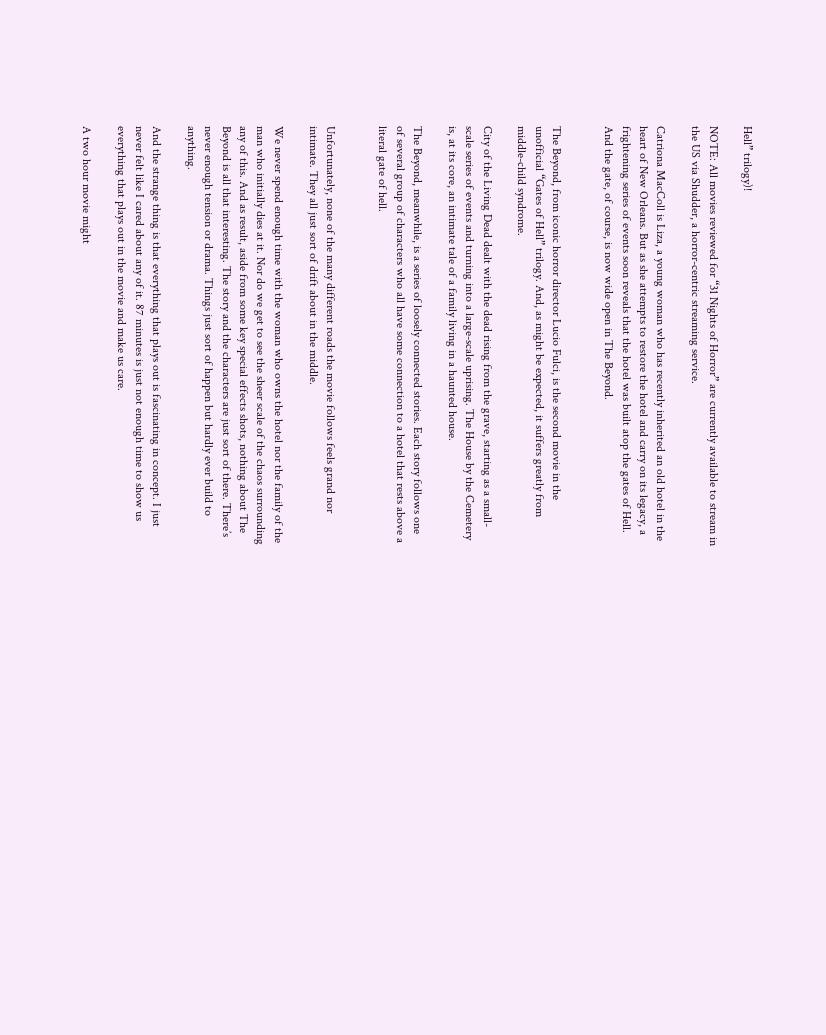Hell” trilogy)!

NOTE: All movies reviewed for “31 Nights of Horror” are currently available to stream in the US via Shudder, a horror-centric streaming service.

Catriona MacColl is Liza, a young woman who has recently inherited an old hotel in the heart of New Orleans. But as she attempts to restore the hotel and carry on its legacy, a frightening series of events soon reveals that the hotel was built atop the gates of Hell. And the gate, of course, is now wide open in The Beyond.


The Beyond, from iconic horror director Lucio Fulci, is the second movie in the unofficial “Gates of Hell” trilogy. And, as might be expected, it suffers greatly from middle-child syndrome.

City of the Living Dead dealt with the dead rising from the grave, starting as a small-scale series of events and turning into a large-scale uprising. The House by the Cemetery is, at its core, an intimate tale of a family living in a haunted house.

The Beyond, meanwhile, is a series of loosely connected stories. Each story follows one of several group of characters who all have some connection to a hotel that rests above a literal gate of hell.


Unfortunately, none of the many different roads the movie follows feels grand nor intimate. They all just sort of drift about in the middle.

We never spend enough time with the woman who owns the hotel nor the family of the man who initially dies at it. Nor do we get to see the sheer scale of the chaos surrounding any of this. And as result, aside from some key special effects shots, nothing about The Beyond is all that interesting. The story and the characters are just sort of there. There’s never enough tension or drama. Things just sort of happen but hardly ever build to anything.

And the strange thing is that everything that plays out is fascinating in concept. I just never felt like I cared about any of it. 87 minutes is just not enough time to show us everything that plays out in the movie and make us care.

A two hour movie might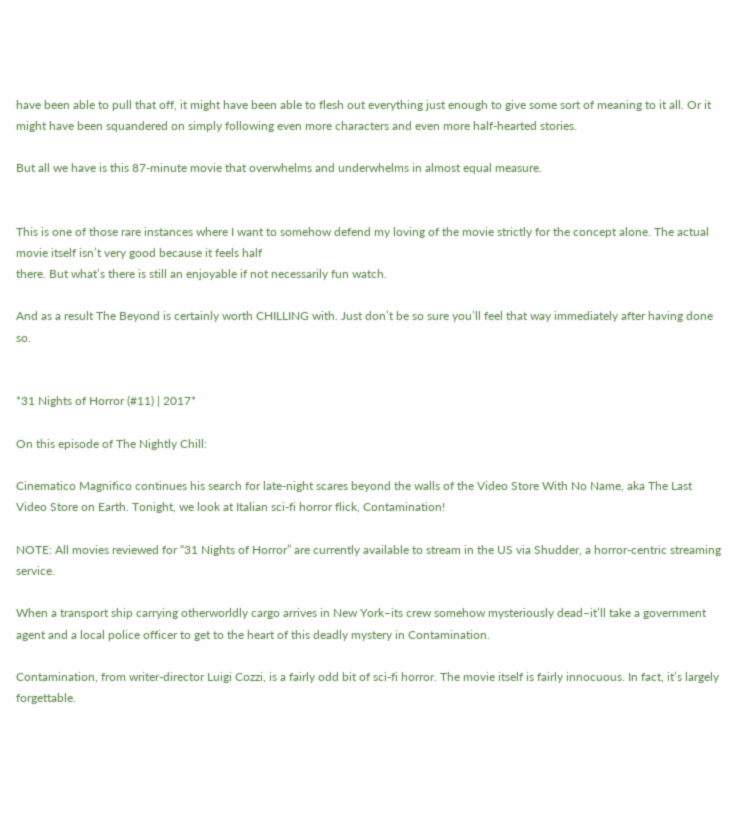have been able to pull that off, it might have been able to flesh out everything just enough to give some sort of meaning to it all. Or it might have been squandered on simply following even more characters and even more half-hearted stories.

But all we have is this 87-minute movie that overwhelms and underwhelms in almost equal measure.


This is one of those rare instances where I want to somehow defend my loving of the movie strictly for the concept alone. The actual movie itself isn’t very good because it feels half
there. But what’s there is still an enjoyable if not necessarily fun watch.

And as a result The Beyond is certainly worth CHILLING with. Just don’t be so sure you’ll feel that way immediately after having done so.


*31 Nights of Horror (#11) | 2017*

On this episode of The Nightly Chill:

Cinematico Magnifico continues his search for late-night scares beyond the walls of the Video Store With No Name, aka The Last Video Store on Earth. Tonight, we look at Italian sci-fi horror flick, Contamination!

NOTE: All movies reviewed for “31 Nights of Horror” are currently available to stream in the US via Shudder, a horror-centric streaming service.

When a transport ship carrying otherworldly cargo arrives in New York–its crew somehow mysteriously dead–it’ll take a government agent and a local police officer to get to the heart of this deadly mystery in Contamination.

Contamination, from writer-director Luigi Cozzi, is a fairly odd bit of sci-fi horror. The movie itself is fairly innocuous. In fact, it’s largely forgettable.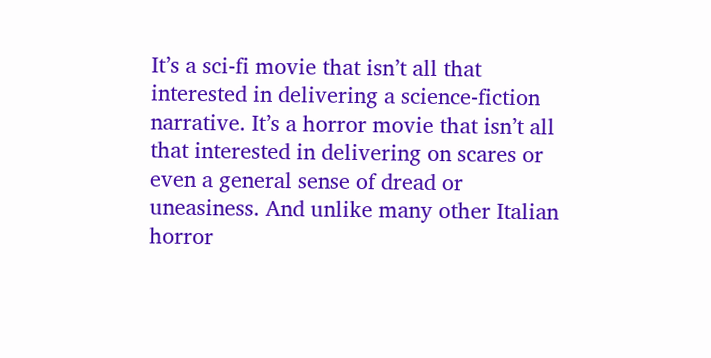It’s a sci-fi movie that isn’t all that interested in delivering a science-fiction narrative. It’s a horror movie that isn’t all that interested in delivering on scares or even a general sense of dread or uneasiness. And unlike many other Italian horror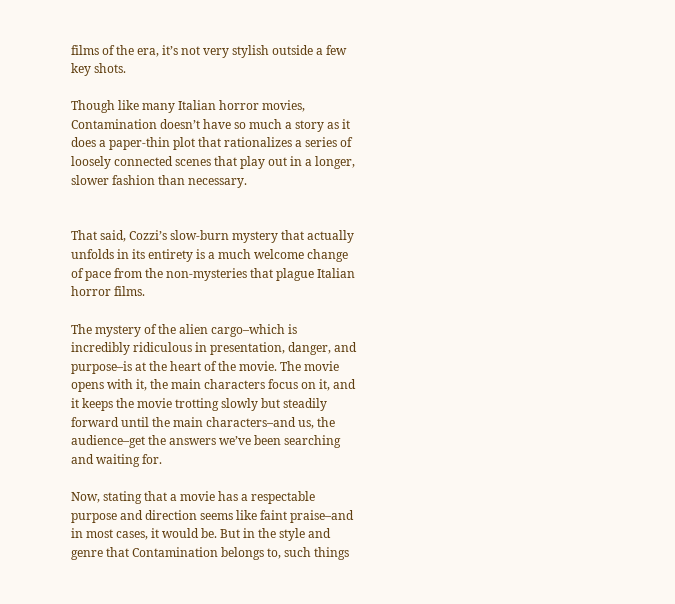films of the era, it’s not very stylish outside a few key shots.

Though like many Italian horror movies, Contamination doesn’t have so much a story as it does a paper-thin plot that rationalizes a series of loosely connected scenes that play out in a longer, slower fashion than necessary.


That said, Cozzi’s slow-burn mystery that actually unfolds in its entirety is a much welcome change of pace from the non-mysteries that plague Italian horror films.

The mystery of the alien cargo–which is incredibly ridiculous in presentation, danger, and purpose–is at the heart of the movie. The movie opens with it, the main characters focus on it, and it keeps the movie trotting slowly but steadily forward until the main characters–and us, the audience–get the answers we’ve been searching and waiting for.

Now, stating that a movie has a respectable purpose and direction seems like faint praise–and in most cases, it would be. But in the style and genre that Contamination belongs to, such things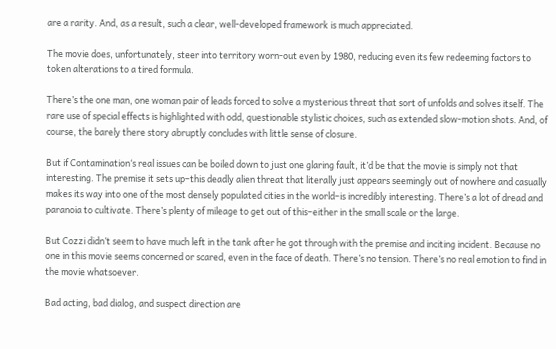are a rarity. And, as a result, such a clear, well-developed framework is much appreciated.

The movie does, unfortunately, steer into territory worn-out even by 1980, reducing even its few redeeming factors to token alterations to a tired formula.

There’s the one man, one woman pair of leads forced to solve a mysterious threat that sort of unfolds and solves itself. The rare use of special effects is highlighted with odd, questionable stylistic choices, such as extended slow-motion shots. And, of course, the barely there story abruptly concludes with little sense of closure.

But if Contamination‘s real issues can be boiled down to just one glaring fault, it’d be that the movie is simply not that interesting. The premise it sets up–this deadly alien threat that literally just appears seemingly out of nowhere and casually makes its way into one of the most densely populated cities in the world–is incredibly interesting. There’s a lot of dread and paranoia to cultivate. There’s plenty of mileage to get out of this–either in the small scale or the large.

But Cozzi didn’t seem to have much left in the tank after he got through with the premise and inciting incident. Because no one in this movie seems concerned or scared, even in the face of death. There’s no tension. There’s no real emotion to find in the movie whatsoever.

Bad acting, bad dialog, and suspect direction are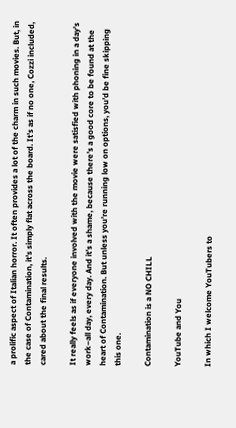a prolific aspect of Italian horror. It often provides a lot of the charm in such movies. But, in the case of Contamination, it’s simply flat across the board. It’s as if no one, Cozzi included, cared about the final results.

It really feels as if everyone involved with the movie were satisfied with phoning in a day’s work–all day, every day. And it’s a shame, because there’s a good core to be found at the heart of Contamination. But unless you’re running low on options, you’d be fine skipping this one.

Contamination is a NO CHILL

YouTube and You

In which I welcome YouTubers to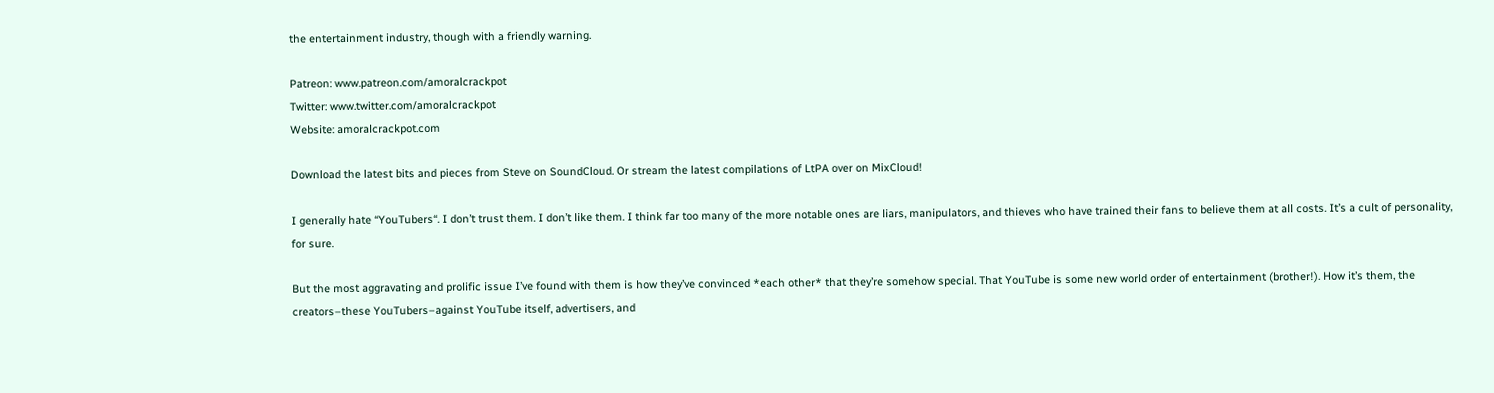the entertainment industry, though with a friendly warning.

Patreon: www.patreon.com/amoralcrackpot
Twitter: www.twitter.com/amoralcrackpot
Website: amoralcrackpot.com

Download the latest bits and pieces from Steve on SoundCloud. Or stream the latest compilations of LtPA over on MixCloud!

I generally hate “YouTubers“. I don’t trust them. I don’t like them. I think far too many of the more notable ones are liars, manipulators, and thieves who have trained their fans to believe them at all costs. It’s a cult of personality, for sure.

But the most aggravating and prolific issue I’ve found with them is how they’ve convinced *each other* that they’re somehow special. That YouTube is some new world order of entertainment (brother!). How it’s them, the creators–these YouTubers–against YouTube itself, advertisers, and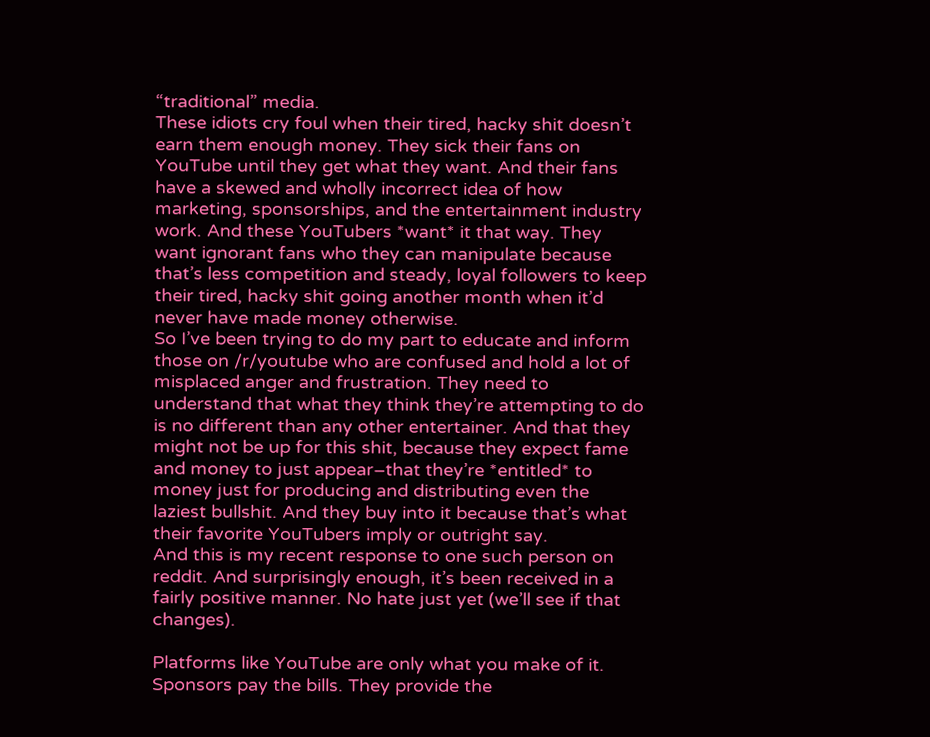“traditional” media.
These idiots cry foul when their tired, hacky shit doesn’t earn them enough money. They sick their fans on YouTube until they get what they want. And their fans have a skewed and wholly incorrect idea of how marketing, sponsorships, and the entertainment industry work. And these YouTubers *want* it that way. They want ignorant fans who they can manipulate because that’s less competition and steady, loyal followers to keep their tired, hacky shit going another month when it’d never have made money otherwise.
So I’ve been trying to do my part to educate and inform those on /r/youtube who are confused and hold a lot of misplaced anger and frustration. They need to understand that what they think they’re attempting to do is no different than any other entertainer. And that they might not be up for this shit, because they expect fame and money to just appear–that they’re *entitled* to money just for producing and distributing even the laziest bullshit. And they buy into it because that’s what their favorite YouTubers imply or outright say.
And this is my recent response to one such person on reddit. And surprisingly enough, it’s been received in a fairly positive manner. No hate just yet (we’ll see if that changes).

Platforms like YouTube are only what you make of it.
Sponsors pay the bills. They provide the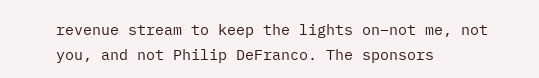revenue stream to keep the lights on–not me, not you, and not Philip DeFranco. The sponsors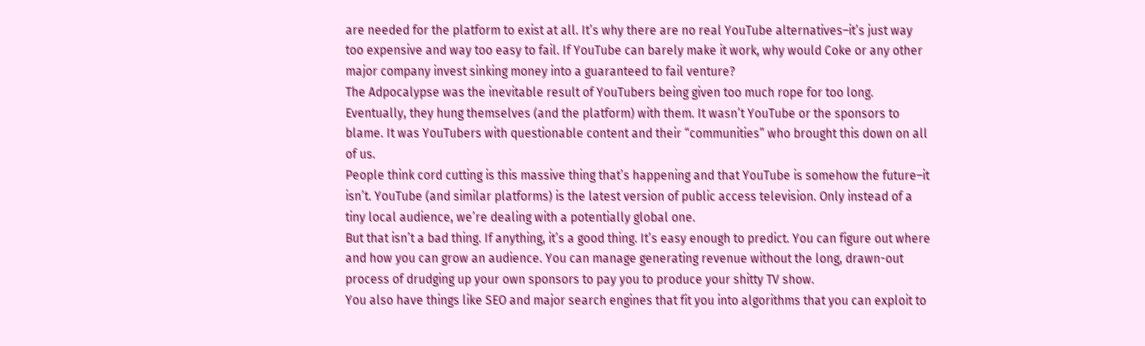are needed for the platform to exist at all. It’s why there are no real YouTube alternatives–it’s just way too expensive and way too easy to fail. If YouTube can barely make it work, why would Coke or any other major company invest sinking money into a guaranteed to fail venture?
The Adpocalypse was the inevitable result of YouTubers being given too much rope for too long. Eventually, they hung themselves (and the platform) with them. It wasn’t YouTube or the sponsors to blame. It was YouTubers with questionable content and their “communities” who brought this down on all of us.
People think cord cutting is this massive thing that’s happening and that YouTube is somehow the future–it isn’t. YouTube (and similar platforms) is the latest version of public access television. Only instead of a tiny local audience, we’re dealing with a potentially global one.
But that isn’t a bad thing. If anything, it’s a good thing. It’s easy enough to predict. You can figure out where and how you can grow an audience. You can manage generating revenue without the long, drawn-out process of drudging up your own sponsors to pay you to produce your shitty TV show.
You also have things like SEO and major search engines that fit you into algorithms that you can exploit to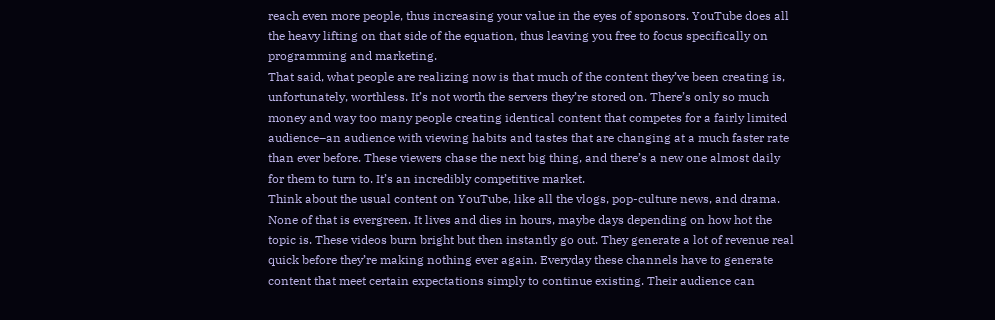reach even more people, thus increasing your value in the eyes of sponsors. YouTube does all the heavy lifting on that side of the equation, thus leaving you free to focus specifically on programming and marketing.
That said, what people are realizing now is that much of the content they’ve been creating is, unfortunately, worthless. It’s not worth the servers they’re stored on. There’s only so much money and way too many people creating identical content that competes for a fairly limited audience–an audience with viewing habits and tastes that are changing at a much faster rate than ever before. These viewers chase the next big thing, and there’s a new one almost daily for them to turn to. It’s an incredibly competitive market.
Think about the usual content on YouTube, like all the vlogs, pop-culture news, and drama. None of that is evergreen. It lives and dies in hours, maybe days depending on how hot the topic is. These videos burn bright but then instantly go out. They generate a lot of revenue real quick before they’re making nothing ever again. Everyday these channels have to generate content that meet certain expectations simply to continue existing. Their audience can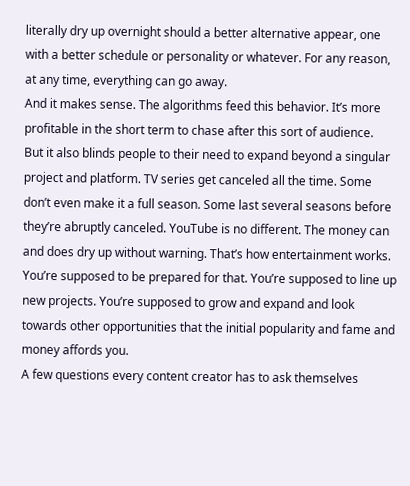literally dry up overnight should a better alternative appear, one with a better schedule or personality or whatever. For any reason, at any time, everything can go away.
And it makes sense. The algorithms feed this behavior. It’s more profitable in the short term to chase after this sort of audience.
But it also blinds people to their need to expand beyond a singular project and platform. TV series get canceled all the time. Some don’t even make it a full season. Some last several seasons before they’re abruptly canceled. YouTube is no different. The money can and does dry up without warning. That’s how entertainment works. You’re supposed to be prepared for that. You’re supposed to line up new projects. You’re supposed to grow and expand and look towards other opportunities that the initial popularity and fame and money affords you.
A few questions every content creator has to ask themselves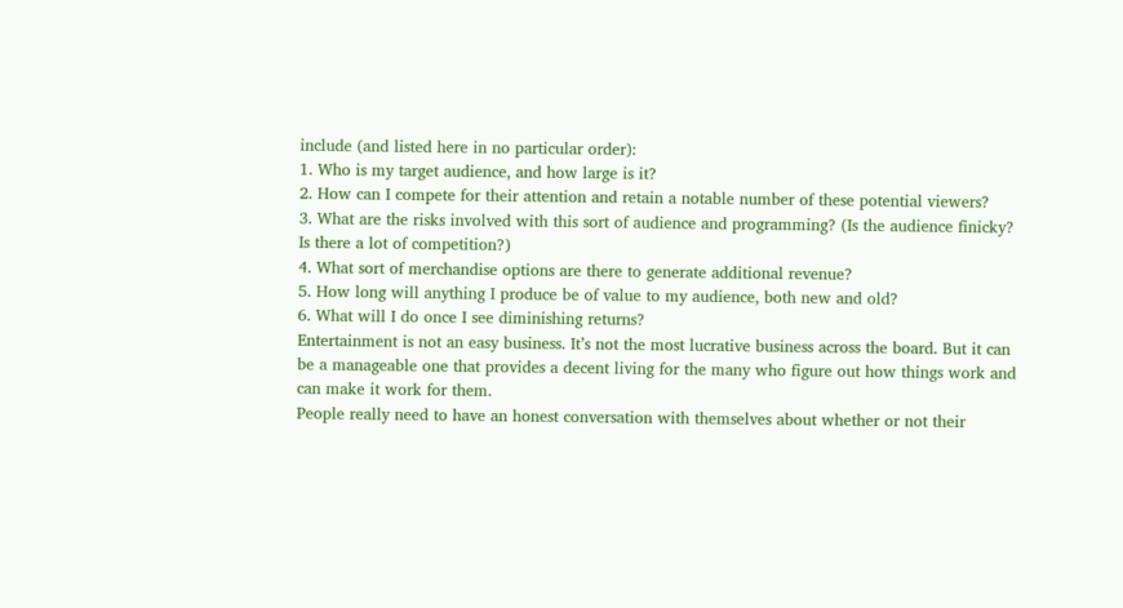include (and listed here in no particular order):
1. Who is my target audience, and how large is it?
2. How can I compete for their attention and retain a notable number of these potential viewers?
3. What are the risks involved with this sort of audience and programming? (Is the audience finicky? Is there a lot of competition?)
4. What sort of merchandise options are there to generate additional revenue?
5. How long will anything I produce be of value to my audience, both new and old?
6. What will I do once I see diminishing returns?
Entertainment is not an easy business. It’s not the most lucrative business across the board. But it can be a manageable one that provides a decent living for the many who figure out how things work and can make it work for them.
People really need to have an honest conversation with themselves about whether or not their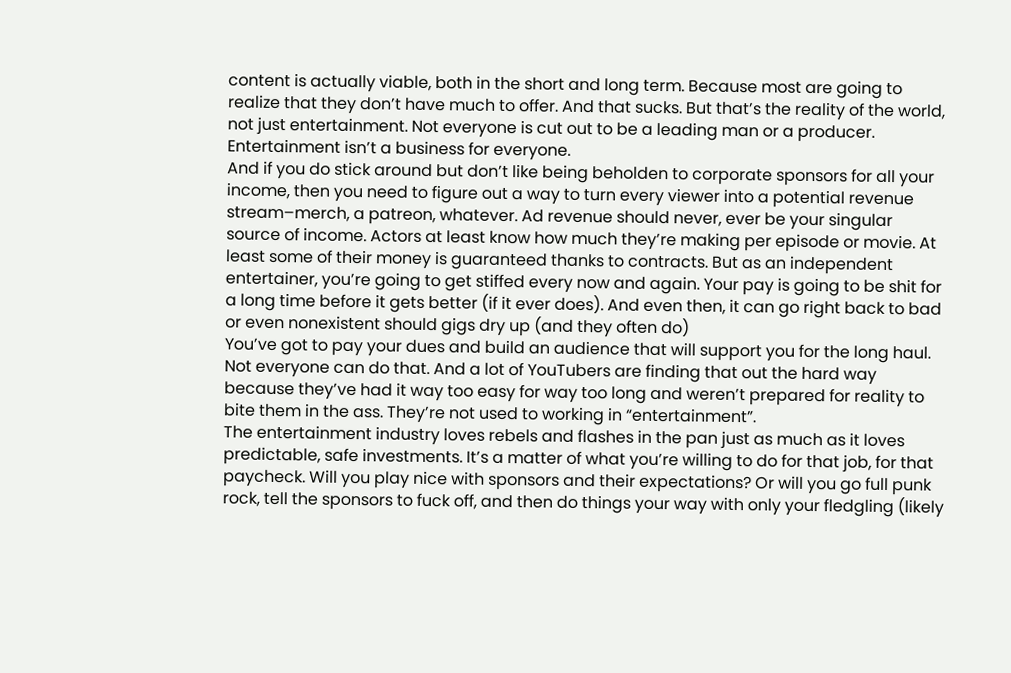content is actually viable, both in the short and long term. Because most are going to realize that they don’t have much to offer. And that sucks. But that’s the reality of the world, not just entertainment. Not everyone is cut out to be a leading man or a producer. Entertainment isn’t a business for everyone.
And if you do stick around but don’t like being beholden to corporate sponsors for all your income, then you need to figure out a way to turn every viewer into a potential revenue stream–merch, a patreon, whatever. Ad revenue should never, ever be your singular source of income. Actors at least know how much they’re making per episode or movie. At least some of their money is guaranteed thanks to contracts. But as an independent entertainer, you’re going to get stiffed every now and again. Your pay is going to be shit for a long time before it gets better (if it ever does). And even then, it can go right back to bad or even nonexistent should gigs dry up (and they often do)
You’ve got to pay your dues and build an audience that will support you for the long haul. Not everyone can do that. And a lot of YouTubers are finding that out the hard way because they’ve had it way too easy for way too long and weren’t prepared for reality to bite them in the ass. They’re not used to working in “entertainment”.
The entertainment industry loves rebels and flashes in the pan just as much as it loves predictable, safe investments. It’s a matter of what you’re willing to do for that job, for that paycheck. Will you play nice with sponsors and their expectations? Or will you go full punk rock, tell the sponsors to fuck off, and then do things your way with only your fledgling (likely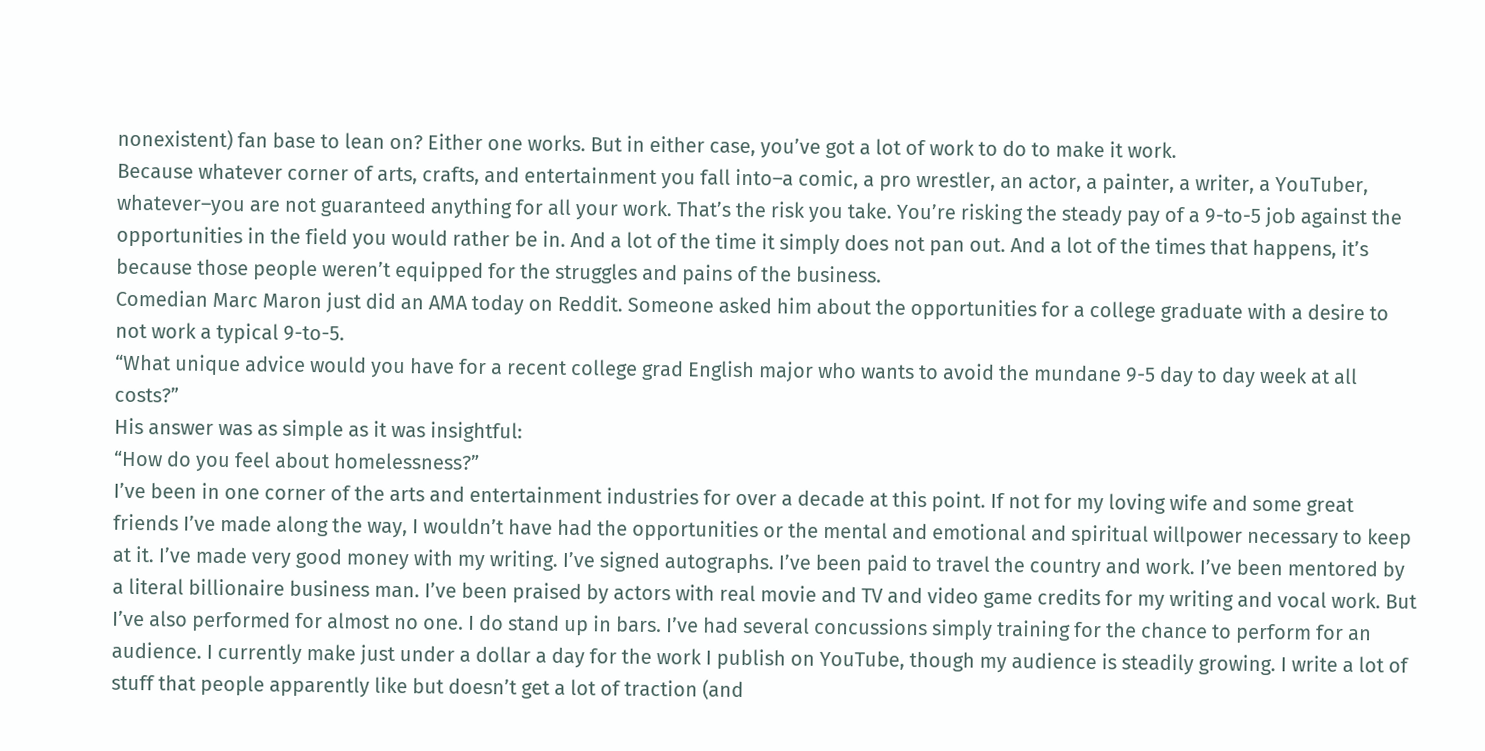nonexistent) fan base to lean on? Either one works. But in either case, you’ve got a lot of work to do to make it work.
Because whatever corner of arts, crafts, and entertainment you fall into–a comic, a pro wrestler, an actor, a painter, a writer, a YouTuber, whatever–you are not guaranteed anything for all your work. That’s the risk you take. You’re risking the steady pay of a 9-to-5 job against the opportunities in the field you would rather be in. And a lot of the time it simply does not pan out. And a lot of the times that happens, it’s because those people weren’t equipped for the struggles and pains of the business.
Comedian Marc Maron just did an AMA today on Reddit. Someone asked him about the opportunities for a college graduate with a desire to not work a typical 9-to-5.
“What unique advice would you have for a recent college grad English major who wants to avoid the mundane 9-5 day to day week at all costs?”
His answer was as simple as it was insightful:
“How do you feel about homelessness?”
I’ve been in one corner of the arts and entertainment industries for over a decade at this point. If not for my loving wife and some great friends I’ve made along the way, I wouldn’t have had the opportunities or the mental and emotional and spiritual willpower necessary to keep at it. I’ve made very good money with my writing. I’ve signed autographs. I’ve been paid to travel the country and work. I’ve been mentored by a literal billionaire business man. I’ve been praised by actors with real movie and TV and video game credits for my writing and vocal work. But I’ve also performed for almost no one. I do stand up in bars. I’ve had several concussions simply training for the chance to perform for an audience. I currently make just under a dollar a day for the work I publish on YouTube, though my audience is steadily growing. I write a lot of stuff that people apparently like but doesn’t get a lot of traction (and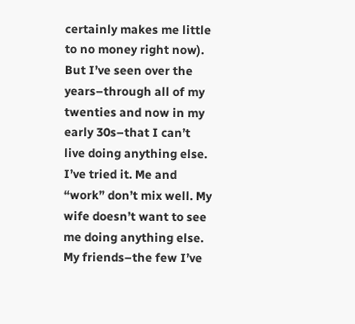certainly makes me little to no money right now).
But I’ve seen over the years–through all of my twenties and now in my early 30s–that I can’t live doing anything else. I’ve tried it. Me and “work” don’t mix well. My wife doesn’t want to see me doing anything else. My friends–the few I’ve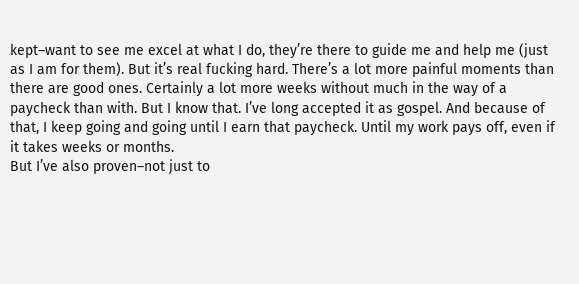kept–want to see me excel at what I do, they’re there to guide me and help me (just as I am for them). But it’s real fucking hard. There’s a lot more painful moments than there are good ones. Certainly a lot more weeks without much in the way of a paycheck than with. But I know that. I’ve long accepted it as gospel. And because of that, I keep going and going until I earn that paycheck. Until my work pays off, even if it takes weeks or months.
But I’ve also proven–not just to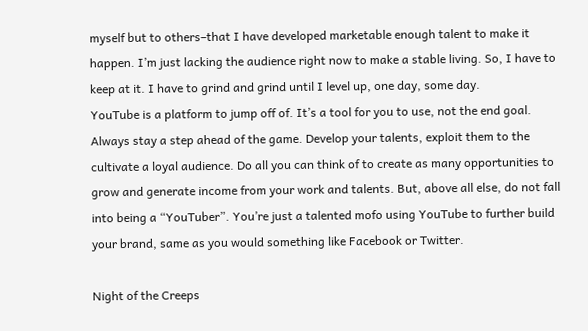myself but to others–that I have developed marketable enough talent to make it happen. I’m just lacking the audience right now to make a stable living. So, I have to keep at it. I have to grind and grind until I level up, one day, some day.
YouTube is a platform to jump off of. It’s a tool for you to use, not the end goal. Always stay a step ahead of the game. Develop your talents, exploit them to the cultivate a loyal audience. Do all you can think of to create as many opportunities to grow and generate income from your work and talents. But, above all else, do not fall into being a “YouTuber”. You’re just a talented mofo using YouTube to further build your brand, same as you would something like Facebook or Twitter.

Night of the Creeps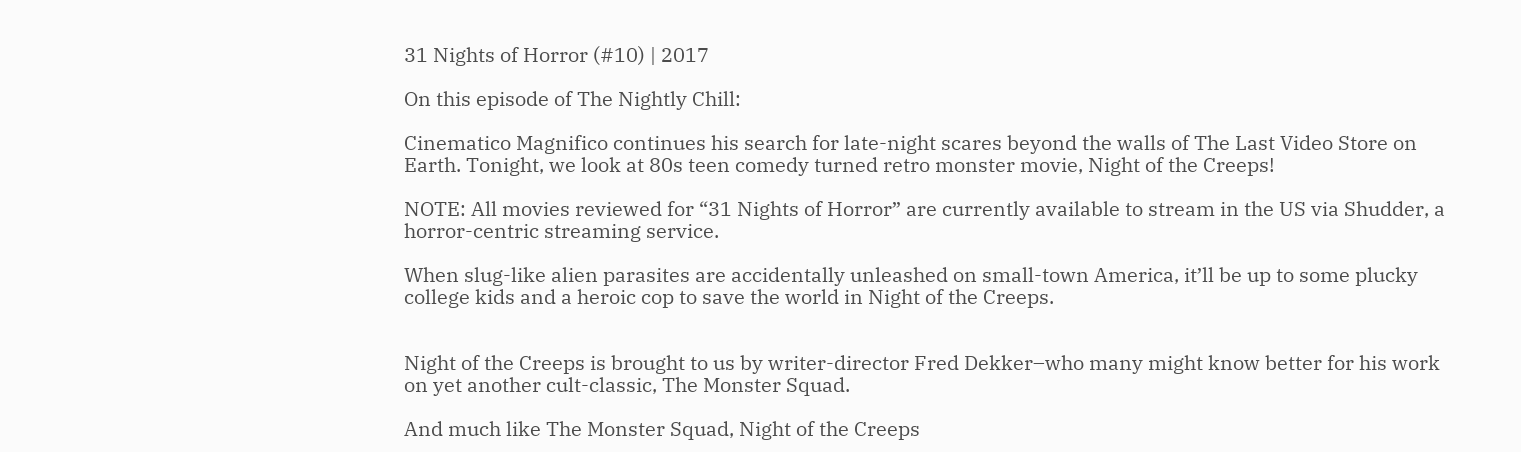31 Nights of Horror (#10) | 2017

On this episode of The Nightly Chill:

Cinematico Magnifico continues his search for late-night scares beyond the walls of The Last Video Store on Earth. Tonight, we look at 80s teen comedy turned retro monster movie, Night of the Creeps!

NOTE: All movies reviewed for “31 Nights of Horror” are currently available to stream in the US via Shudder, a horror-centric streaming service.

When slug-like alien parasites are accidentally unleashed on small-town America, it’ll be up to some plucky college kids and a heroic cop to save the world in Night of the Creeps.


Night of the Creeps is brought to us by writer-director Fred Dekker–who many might know better for his work on yet another cult-classic, The Monster Squad.

And much like The Monster Squad, Night of the Creeps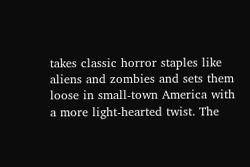takes classic horror staples like aliens and zombies and sets them loose in small-town America with a more light-hearted twist. The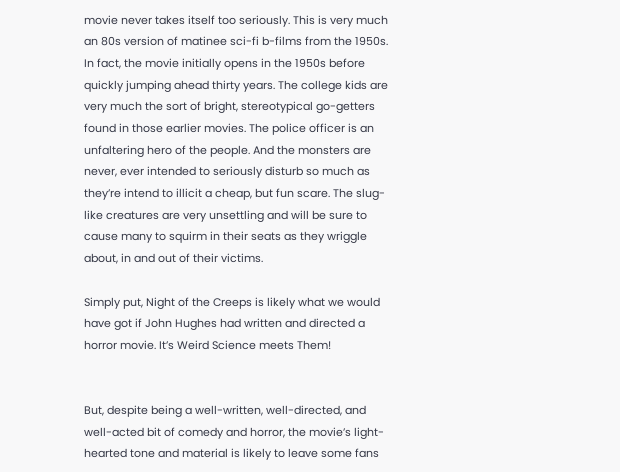movie never takes itself too seriously. This is very much an 80s version of matinee sci-fi b-films from the 1950s. In fact, the movie initially opens in the 1950s before quickly jumping ahead thirty years. The college kids are very much the sort of bright, stereotypical go-getters found in those earlier movies. The police officer is an unfaltering hero of the people. And the monsters are never, ever intended to seriously disturb so much as they’re intend to illicit a cheap, but fun scare. The slug-like creatures are very unsettling and will be sure to cause many to squirm in their seats as they wriggle about, in and out of their victims.

Simply put, Night of the Creeps is likely what we would have got if John Hughes had written and directed a horror movie. It’s Weird Science meets Them!


But, despite being a well-written, well-directed, and well-acted bit of comedy and horror, the movie’s light-hearted tone and material is likely to leave some fans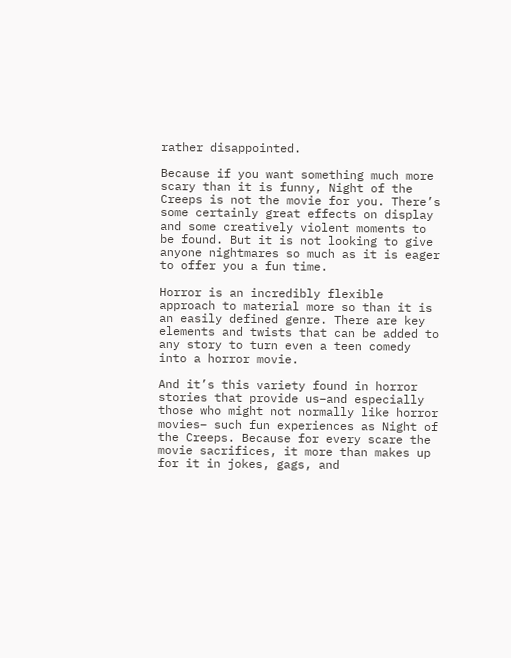rather disappointed.

Because if you want something much more scary than it is funny, Night of the Creeps is not the movie for you. There’s some certainly great effects on display and some creatively violent moments to be found. But it is not looking to give anyone nightmares so much as it is eager to offer you a fun time.

Horror is an incredibly flexible approach to material more so than it is an easily defined genre. There are key elements and twists that can be added to any story to turn even a teen comedy into a horror movie.

And it’s this variety found in horror stories that provide us–and especially those who might not normally like horror movies– such fun experiences as Night of the Creeps. Because for every scare the movie sacrifices, it more than makes up for it in jokes, gags, and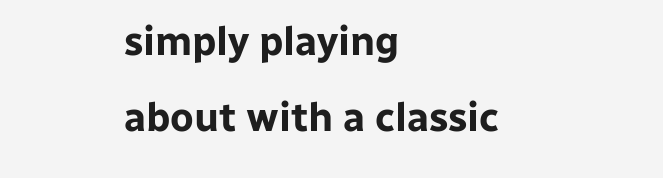simply playing about with a classic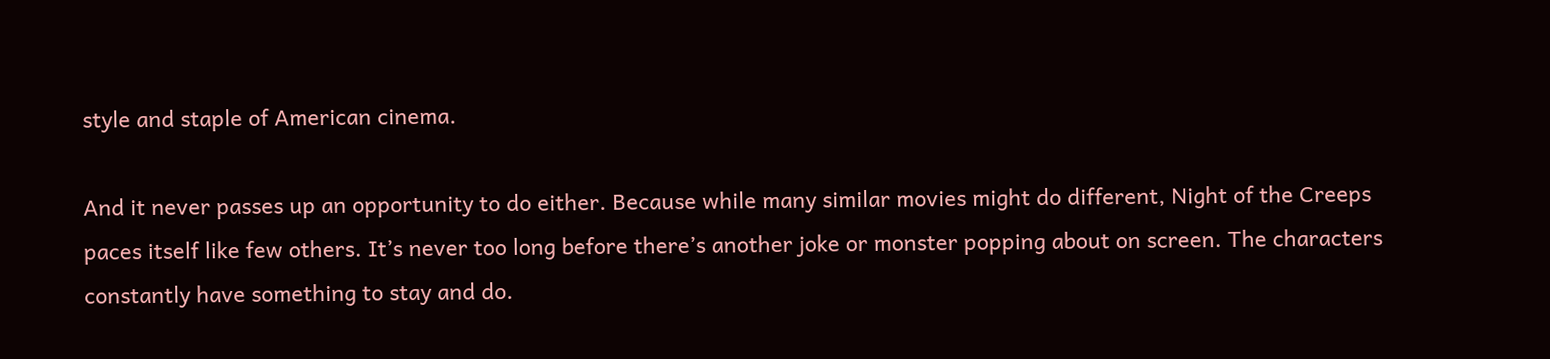style and staple of American cinema.

And it never passes up an opportunity to do either. Because while many similar movies might do different, Night of the Creeps paces itself like few others. It’s never too long before there’s another joke or monster popping about on screen. The characters constantly have something to stay and do.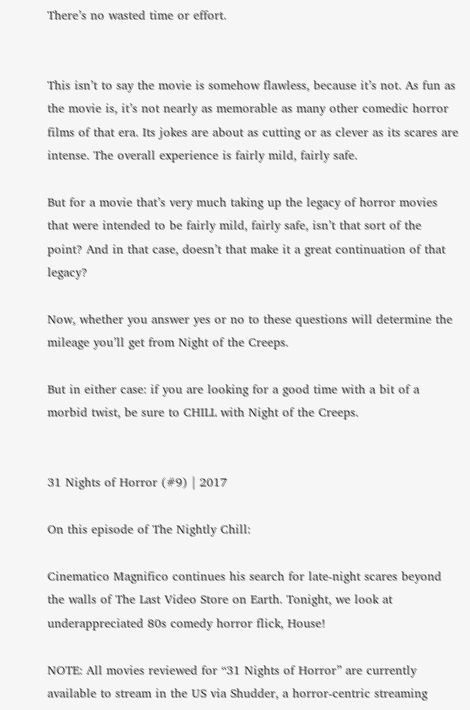There’s no wasted time or effort.


This isn’t to say the movie is somehow flawless, because it’s not. As fun as the movie is, it’s not nearly as memorable as many other comedic horror films of that era. Its jokes are about as cutting or as clever as its scares are intense. The overall experience is fairly mild, fairly safe.

But for a movie that’s very much taking up the legacy of horror movies that were intended to be fairly mild, fairly safe, isn’t that sort of the point? And in that case, doesn’t that make it a great continuation of that legacy?

Now, whether you answer yes or no to these questions will determine the mileage you’ll get from Night of the Creeps.

But in either case: if you are looking for a good time with a bit of a morbid twist, be sure to CHILL with Night of the Creeps.


31 Nights of Horror (#9) | 2017

On this episode of The Nightly Chill:

Cinematico Magnifico continues his search for late-night scares beyond the walls of The Last Video Store on Earth. Tonight, we look at underappreciated 80s comedy horror flick, House!

NOTE: All movies reviewed for “31 Nights of Horror” are currently available to stream in the US via Shudder, a horror-centric streaming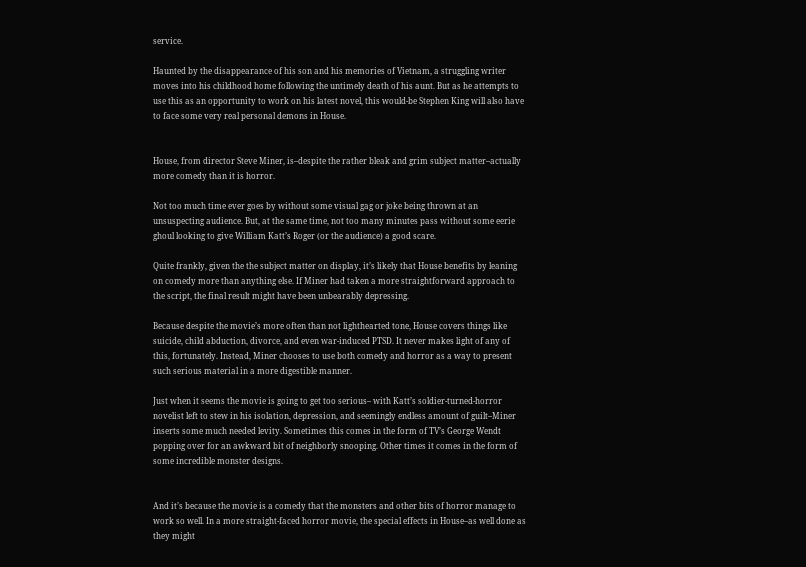service.

Haunted by the disappearance of his son and his memories of Vietnam, a struggling writer moves into his childhood home following the untimely death of his aunt. But as he attempts to use this as an opportunity to work on his latest novel, this would-be Stephen King will also have to face some very real personal demons in House.


House, from director Steve Miner, is–despite the rather bleak and grim subject matter–actually more comedy than it is horror.

Not too much time ever goes by without some visual gag or joke being thrown at an unsuspecting audience. But, at the same time, not too many minutes pass without some eerie
ghoul looking to give William Katt’s Roger (or the audience) a good scare.

Quite frankly, given the the subject matter on display, it’s likely that House benefits by leaning on comedy more than anything else. If Miner had taken a more straightforward approach to the script, the final result might have been unbearably depressing.

Because despite the movie’s more often than not lighthearted tone, House covers things like suicide, child abduction, divorce, and even war-induced PTSD. It never makes light of any of this, fortunately. Instead, Miner chooses to use both comedy and horror as a way to present
such serious material in a more digestible manner.

Just when it seems the movie is going to get too serious– with Katt’s soldier-turned-horror novelist left to stew in his isolation, depression, and seemingly endless amount of guilt–Miner inserts some much needed levity. Sometimes this comes in the form of TV’s George Wendt popping over for an awkward bit of neighborly snooping. Other times it comes in the form of some incredible monster designs.


And it’s because the movie is a comedy that the monsters and other bits of horror manage to work so well. In a more straight-faced horror movie, the special effects in House–as well done as they might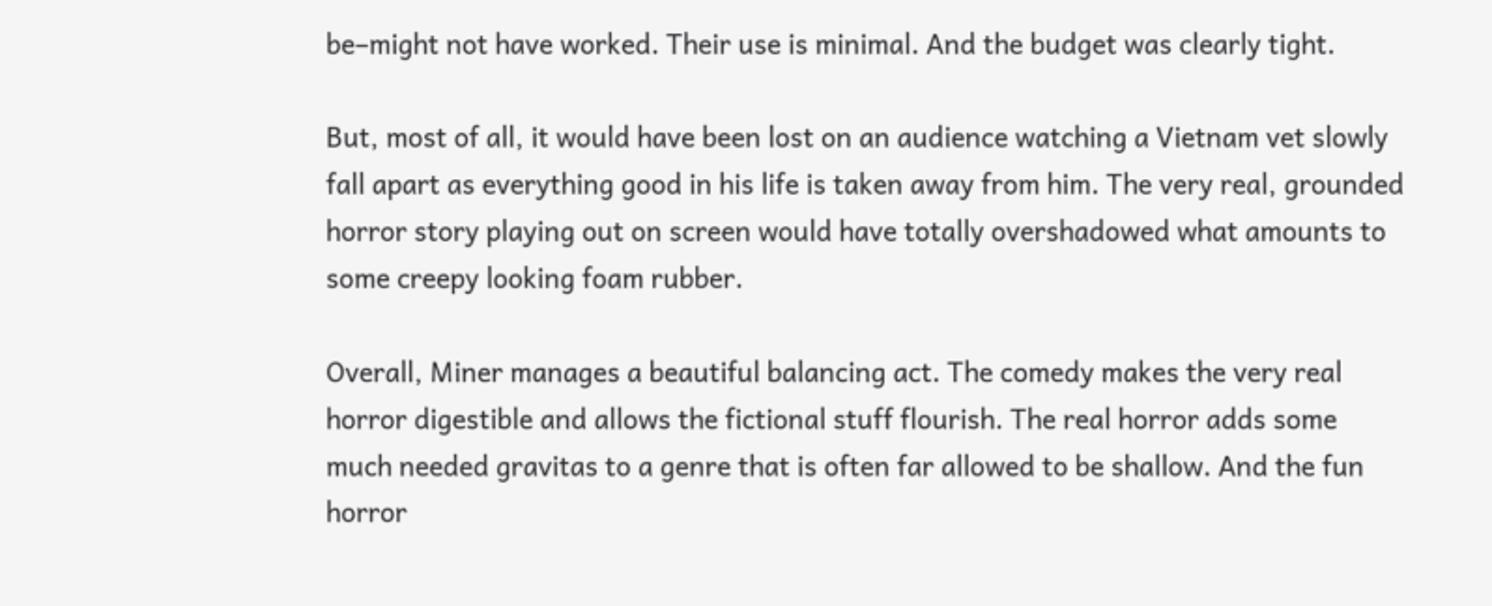be–might not have worked. Their use is minimal. And the budget was clearly tight.

But, most of all, it would have been lost on an audience watching a Vietnam vet slowly fall apart as everything good in his life is taken away from him. The very real, grounded horror story playing out on screen would have totally overshadowed what amounts to some creepy looking foam rubber.

Overall, Miner manages a beautiful balancing act. The comedy makes the very real horror digestible and allows the fictional stuff flourish. The real horror adds some much needed gravitas to a genre that is often far allowed to be shallow. And the fun horror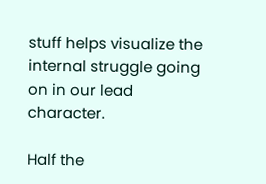stuff helps visualize the internal struggle going on in our lead character.

Half the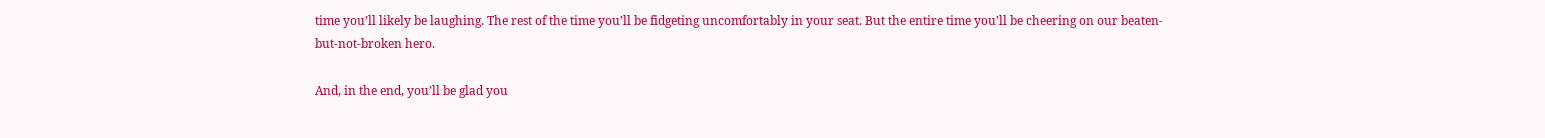time you’ll likely be laughing. The rest of the time you’ll be fidgeting uncomfortably in your seat. But the entire time you’ll be cheering on our beaten-but-not-broken hero.

And, in the end, you’ll be glad you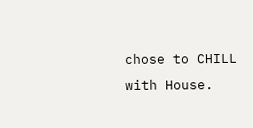chose to CHILL with House.